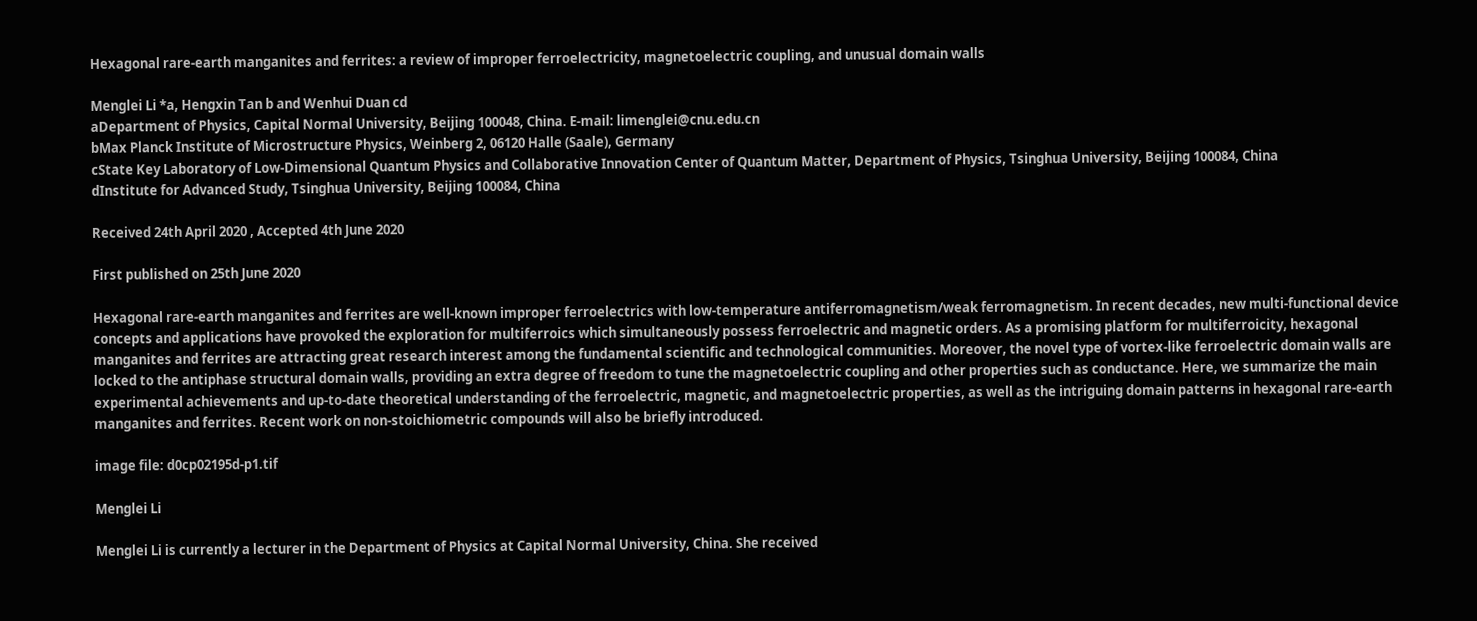Hexagonal rare-earth manganites and ferrites: a review of improper ferroelectricity, magnetoelectric coupling, and unusual domain walls

Menglei Li *a, Hengxin Tan b and Wenhui Duan cd
aDepartment of Physics, Capital Normal University, Beijing 100048, China. E-mail: limenglei@cnu.edu.cn
bMax Planck Institute of Microstructure Physics, Weinberg 2, 06120 Halle (Saale), Germany
cState Key Laboratory of Low-Dimensional Quantum Physics and Collaborative Innovation Center of Quantum Matter, Department of Physics, Tsinghua University, Beijing 100084, China
dInstitute for Advanced Study, Tsinghua University, Beijing 100084, China

Received 24th April 2020 , Accepted 4th June 2020

First published on 25th June 2020

Hexagonal rare-earth manganites and ferrites are well-known improper ferroelectrics with low-temperature antiferromagnetism/weak ferromagnetism. In recent decades, new multi-functional device concepts and applications have provoked the exploration for multiferroics which simultaneously possess ferroelectric and magnetic orders. As a promising platform for multiferroicity, hexagonal manganites and ferrites are attracting great research interest among the fundamental scientific and technological communities. Moreover, the novel type of vortex-like ferroelectric domain walls are locked to the antiphase structural domain walls, providing an extra degree of freedom to tune the magnetoelectric coupling and other properties such as conductance. Here, we summarize the main experimental achievements and up-to-date theoretical understanding of the ferroelectric, magnetic, and magnetoelectric properties, as well as the intriguing domain patterns in hexagonal rare-earth manganites and ferrites. Recent work on non-stoichiometric compounds will also be briefly introduced.

image file: d0cp02195d-p1.tif

Menglei Li

Menglei Li is currently a lecturer in the Department of Physics at Capital Normal University, China. She received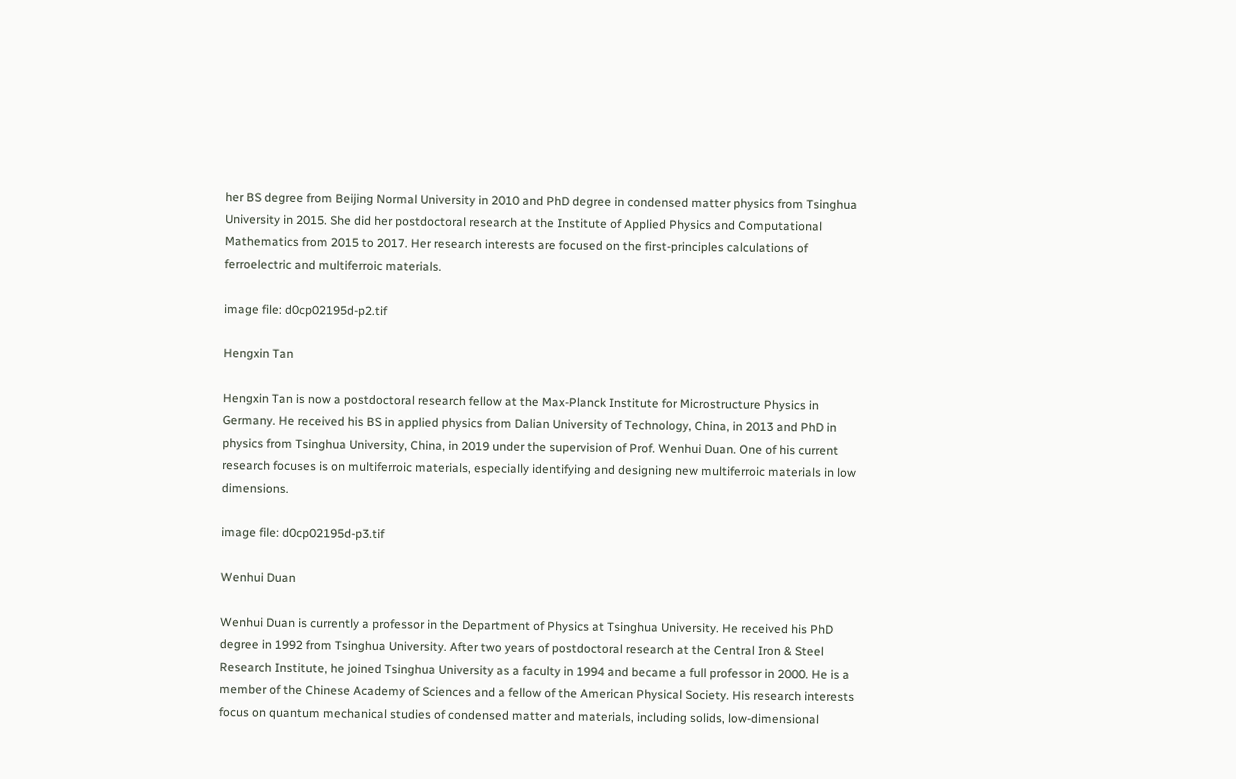her BS degree from Beijing Normal University in 2010 and PhD degree in condensed matter physics from Tsinghua University in 2015. She did her postdoctoral research at the Institute of Applied Physics and Computational Mathematics from 2015 to 2017. Her research interests are focused on the first-principles calculations of ferroelectric and multiferroic materials.

image file: d0cp02195d-p2.tif

Hengxin Tan

Hengxin Tan is now a postdoctoral research fellow at the Max-Planck Institute for Microstructure Physics in Germany. He received his BS in applied physics from Dalian University of Technology, China, in 2013 and PhD in physics from Tsinghua University, China, in 2019 under the supervision of Prof. Wenhui Duan. One of his current research focuses is on multiferroic materials, especially identifying and designing new multiferroic materials in low dimensions.

image file: d0cp02195d-p3.tif

Wenhui Duan

Wenhui Duan is currently a professor in the Department of Physics at Tsinghua University. He received his PhD degree in 1992 from Tsinghua University. After two years of postdoctoral research at the Central Iron & Steel Research Institute, he joined Tsinghua University as a faculty in 1994 and became a full professor in 2000. He is a member of the Chinese Academy of Sciences and a fellow of the American Physical Society. His research interests focus on quantum mechanical studies of condensed matter and materials, including solids, low-dimensional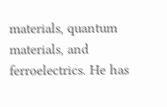materials, quantum materials, and ferroelectrics. He has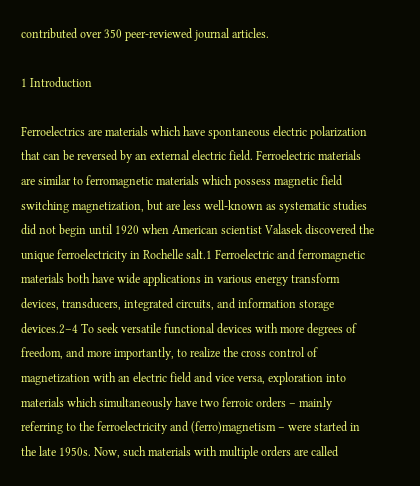contributed over 350 peer-reviewed journal articles.

1 Introduction

Ferroelectrics are materials which have spontaneous electric polarization that can be reversed by an external electric field. Ferroelectric materials are similar to ferromagnetic materials which possess magnetic field switching magnetization, but are less well-known as systematic studies did not begin until 1920 when American scientist Valasek discovered the unique ferroelectricity in Rochelle salt.1 Ferroelectric and ferromagnetic materials both have wide applications in various energy transform devices, transducers, integrated circuits, and information storage devices.2–4 To seek versatile functional devices with more degrees of freedom, and more importantly, to realize the cross control of magnetization with an electric field and vice versa, exploration into materials which simultaneously have two ferroic orders – mainly referring to the ferroelectricity and (ferro)magnetism – were started in the late 1950s. Now, such materials with multiple orders are called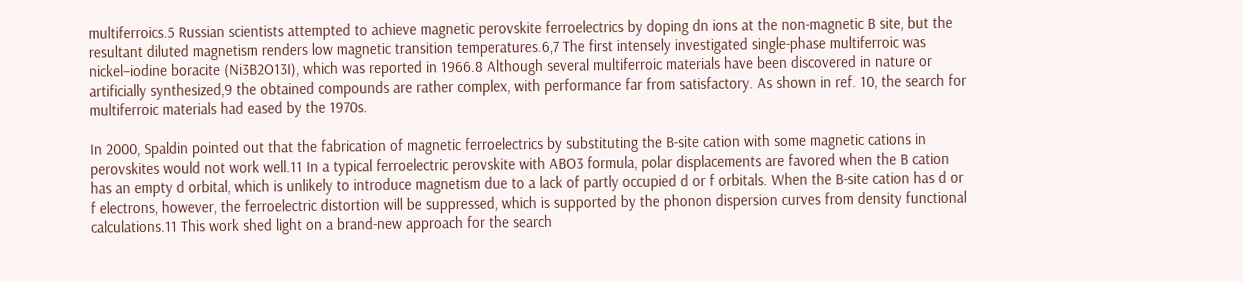multiferroics.5 Russian scientists attempted to achieve magnetic perovskite ferroelectrics by doping dn ions at the non-magnetic B site, but the resultant diluted magnetism renders low magnetic transition temperatures.6,7 The first intensely investigated single-phase multiferroic was nickel–iodine boracite (Ni3B2O13I), which was reported in 1966.8 Although several multiferroic materials have been discovered in nature or artificially synthesized,9 the obtained compounds are rather complex, with performance far from satisfactory. As shown in ref. 10, the search for multiferroic materials had eased by the 1970s.

In 2000, Spaldin pointed out that the fabrication of magnetic ferroelectrics by substituting the B-site cation with some magnetic cations in perovskites would not work well.11 In a typical ferroelectric perovskite with ABO3 formula, polar displacements are favored when the B cation has an empty d orbital, which is unlikely to introduce magnetism due to a lack of partly occupied d or f orbitals. When the B-site cation has d or f electrons, however, the ferroelectric distortion will be suppressed, which is supported by the phonon dispersion curves from density functional calculations.11 This work shed light on a brand-new approach for the search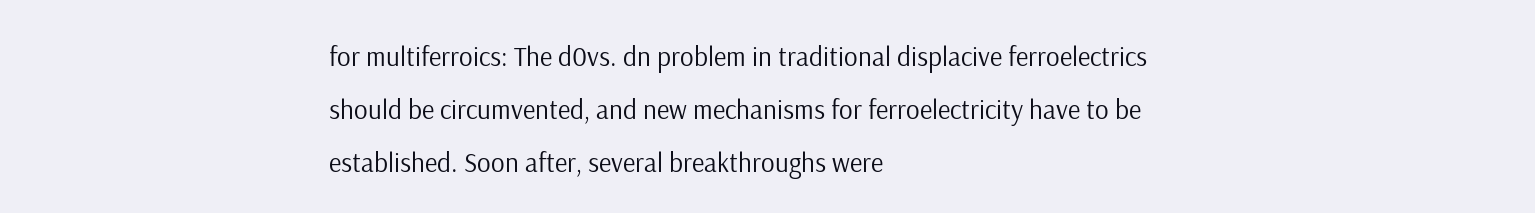for multiferroics: The d0vs. dn problem in traditional displacive ferroelectrics should be circumvented, and new mechanisms for ferroelectricity have to be established. Soon after, several breakthroughs were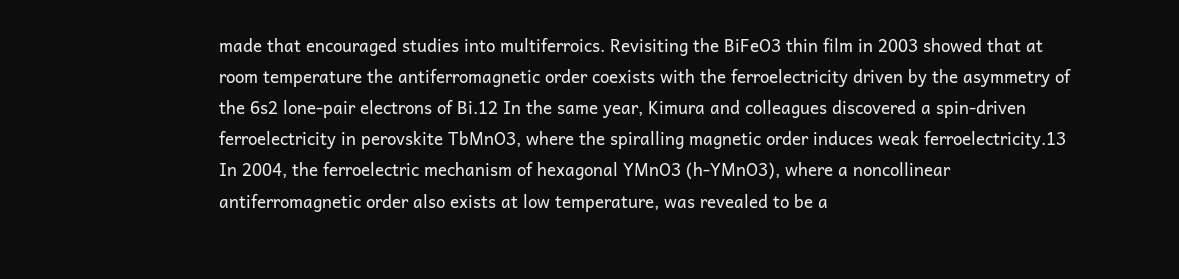made that encouraged studies into multiferroics. Revisiting the BiFeO3 thin film in 2003 showed that at room temperature the antiferromagnetic order coexists with the ferroelectricity driven by the asymmetry of the 6s2 lone-pair electrons of Bi.12 In the same year, Kimura and colleagues discovered a spin-driven ferroelectricity in perovskite TbMnO3, where the spiralling magnetic order induces weak ferroelectricity.13 In 2004, the ferroelectric mechanism of hexagonal YMnO3 (h-YMnO3), where a noncollinear antiferromagnetic order also exists at low temperature, was revealed to be a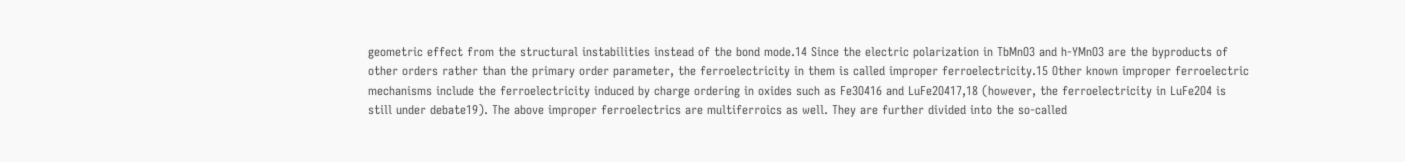geometric effect from the structural instabilities instead of the bond mode.14 Since the electric polarization in TbMnO3 and h-YMnO3 are the byproducts of other orders rather than the primary order parameter, the ferroelectricity in them is called improper ferroelectricity.15 Other known improper ferroelectric mechanisms include the ferroelectricity induced by charge ordering in oxides such as Fe3O416 and LuFe2O417,18 (however, the ferroelectricity in LuFe2O4 is still under debate19). The above improper ferroelectrics are multiferroics as well. They are further divided into the so-called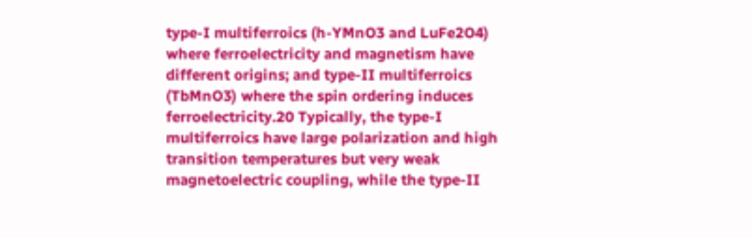type-I multiferroics (h-YMnO3 and LuFe2O4) where ferroelectricity and magnetism have different origins; and type-II multiferroics (TbMnO3) where the spin ordering induces ferroelectricity.20 Typically, the type-I multiferroics have large polarization and high transition temperatures but very weak magnetoelectric coupling, while the type-II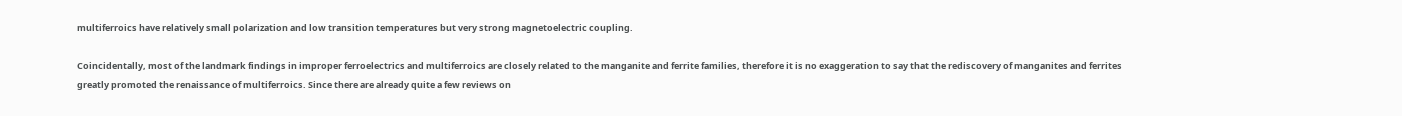multiferroics have relatively small polarization and low transition temperatures but very strong magnetoelectric coupling.

Coincidentally, most of the landmark findings in improper ferroelectrics and multiferroics are closely related to the manganite and ferrite families, therefore it is no exaggeration to say that the rediscovery of manganites and ferrites greatly promoted the renaissance of multiferroics. Since there are already quite a few reviews on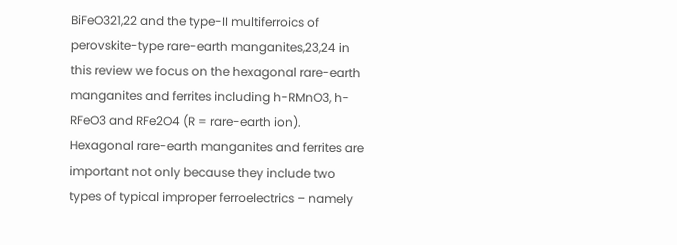BiFeO321,22 and the type-II multiferroics of perovskite-type rare-earth manganites,23,24 in this review we focus on the hexagonal rare-earth manganites and ferrites including h-RMnO3, h-RFeO3 and RFe2O4 (R = rare-earth ion). Hexagonal rare-earth manganites and ferrites are important not only because they include two types of typical improper ferroelectrics – namely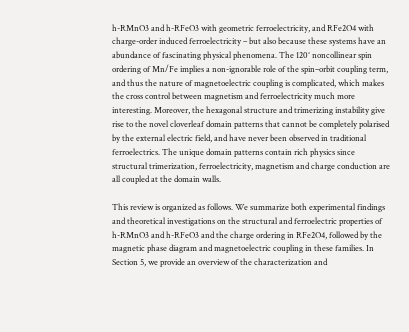h-RMnO3 and h-RFeO3 with geometric ferroelectricity, and RFe2O4 with charge-order induced ferroelectricity – but also because these systems have an abundance of fascinating physical phenomena. The 120° noncollinear spin ordering of Mn/Fe implies a non-ignorable role of the spin–orbit coupling term, and thus the nature of magnetoelectric coupling is complicated, which makes the cross control between magnetism and ferroelectricity much more interesting. Moreover, the hexagonal structure and trimerizing instability give rise to the novel cloverleaf domain patterns that cannot be completely polarised by the external electric field, and have never been observed in traditional ferroelectrics. The unique domain patterns contain rich physics since structural trimerization, ferroelectricity, magnetism and charge conduction are all coupled at the domain walls.

This review is organized as follows. We summarize both experimental findings and theoretical investigations on the structural and ferroelectric properties of h-RMnO3 and h-RFeO3 and the charge ordering in RFe2O4, followed by the magnetic phase diagram and magnetoelectric coupling in these families. In Section 5, we provide an overview of the characterization and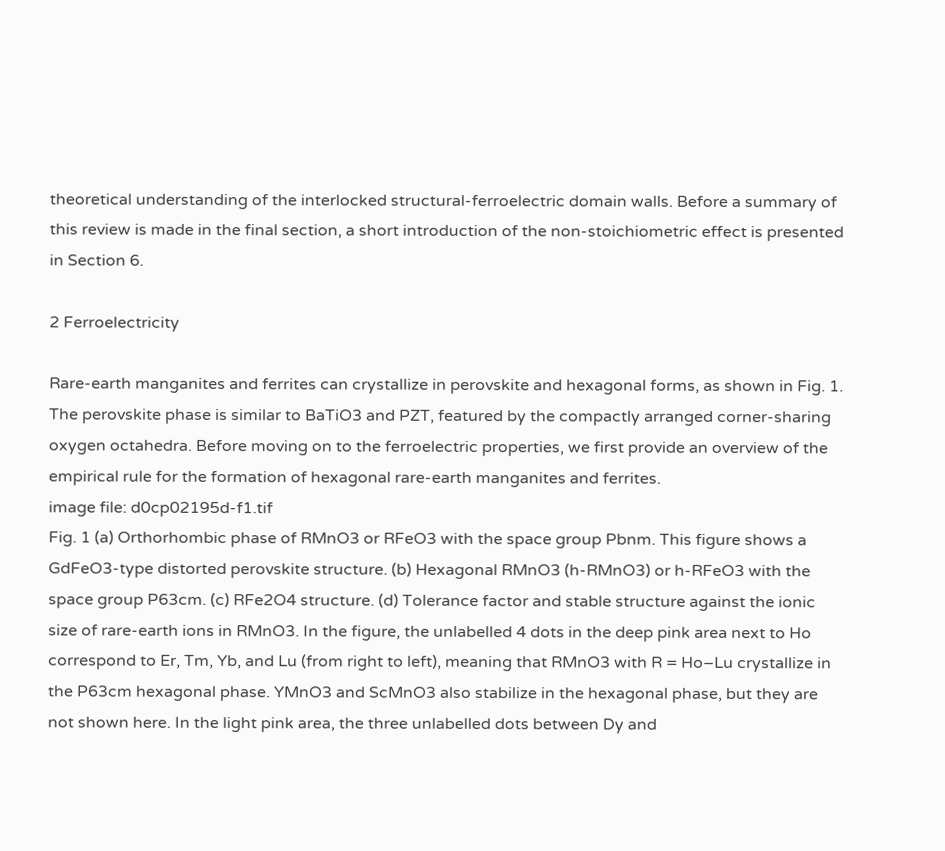theoretical understanding of the interlocked structural-ferroelectric domain walls. Before a summary of this review is made in the final section, a short introduction of the non-stoichiometric effect is presented in Section 6.

2 Ferroelectricity

Rare-earth manganites and ferrites can crystallize in perovskite and hexagonal forms, as shown in Fig. 1. The perovskite phase is similar to BaTiO3 and PZT, featured by the compactly arranged corner-sharing oxygen octahedra. Before moving on to the ferroelectric properties, we first provide an overview of the empirical rule for the formation of hexagonal rare-earth manganites and ferrites.
image file: d0cp02195d-f1.tif
Fig. 1 (a) Orthorhombic phase of RMnO3 or RFeO3 with the space group Pbnm. This figure shows a GdFeO3-type distorted perovskite structure. (b) Hexagonal RMnO3 (h-RMnO3) or h-RFeO3 with the space group P63cm. (c) RFe2O4 structure. (d) Tolerance factor and stable structure against the ionic size of rare-earth ions in RMnO3. In the figure, the unlabelled 4 dots in the deep pink area next to Ho correspond to Er, Tm, Yb, and Lu (from right to left), meaning that RMnO3 with R = Ho–Lu crystallize in the P63cm hexagonal phase. YMnO3 and ScMnO3 also stabilize in the hexagonal phase, but they are not shown here. In the light pink area, the three unlabelled dots between Dy and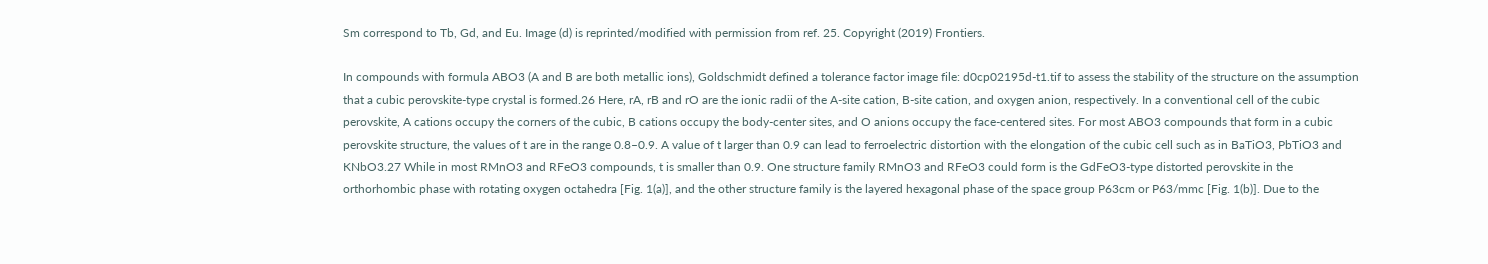Sm correspond to Tb, Gd, and Eu. Image (d) is reprinted/modified with permission from ref. 25. Copyright (2019) Frontiers.

In compounds with formula ABO3 (A and B are both metallic ions), Goldschmidt defined a tolerance factor image file: d0cp02195d-t1.tif to assess the stability of the structure on the assumption that a cubic perovskite-type crystal is formed.26 Here, rA, rB and rO are the ionic radii of the A-site cation, B-site cation, and oxygen anion, respectively. In a conventional cell of the cubic perovskite, A cations occupy the corners of the cubic, B cations occupy the body-center sites, and O anions occupy the face-centered sites. For most ABO3 compounds that form in a cubic perovskite structure, the values of t are in the range 0.8–0.9. A value of t larger than 0.9 can lead to ferroelectric distortion with the elongation of the cubic cell such as in BaTiO3, PbTiO3 and KNbO3.27 While in most RMnO3 and RFeO3 compounds, t is smaller than 0.9. One structure family RMnO3 and RFeO3 could form is the GdFeO3-type distorted perovskite in the orthorhombic phase with rotating oxygen octahedra [Fig. 1(a)], and the other structure family is the layered hexagonal phase of the space group P63cm or P63/mmc [Fig. 1(b)]. Due to the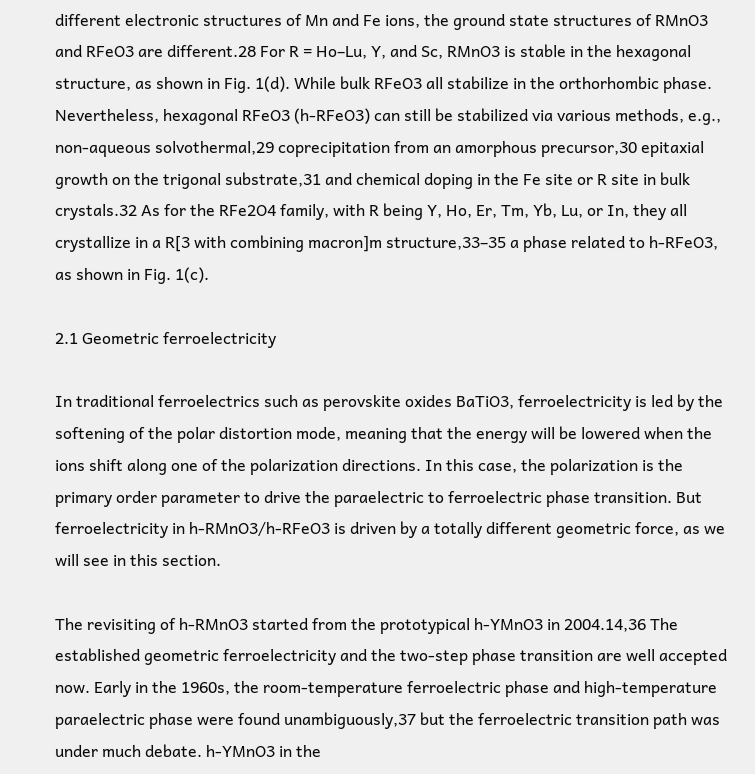different electronic structures of Mn and Fe ions, the ground state structures of RMnO3 and RFeO3 are different.28 For R = Ho–Lu, Y, and Sc, RMnO3 is stable in the hexagonal structure, as shown in Fig. 1(d). While bulk RFeO3 all stabilize in the orthorhombic phase. Nevertheless, hexagonal RFeO3 (h-RFeO3) can still be stabilized via various methods, e.g., non-aqueous solvothermal,29 coprecipitation from an amorphous precursor,30 epitaxial growth on the trigonal substrate,31 and chemical doping in the Fe site or R site in bulk crystals.32 As for the RFe2O4 family, with R being Y, Ho, Er, Tm, Yb, Lu, or In, they all crystallize in a R[3 with combining macron]m structure,33–35 a phase related to h-RFeO3, as shown in Fig. 1(c).

2.1 Geometric ferroelectricity

In traditional ferroelectrics such as perovskite oxides BaTiO3, ferroelectricity is led by the softening of the polar distortion mode, meaning that the energy will be lowered when the ions shift along one of the polarization directions. In this case, the polarization is the primary order parameter to drive the paraelectric to ferroelectric phase transition. But ferroelectricity in h-RMnO3/h-RFeO3 is driven by a totally different geometric force, as we will see in this section.

The revisiting of h-RMnO3 started from the prototypical h-YMnO3 in 2004.14,36 The established geometric ferroelectricity and the two-step phase transition are well accepted now. Early in the 1960s, the room-temperature ferroelectric phase and high-temperature paraelectric phase were found unambiguously,37 but the ferroelectric transition path was under much debate. h-YMnO3 in the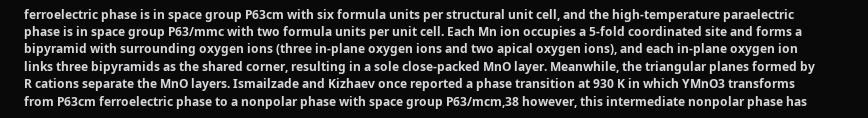ferroelectric phase is in space group P63cm with six formula units per structural unit cell, and the high-temperature paraelectric phase is in space group P63/mmc with two formula units per unit cell. Each Mn ion occupies a 5-fold coordinated site and forms a bipyramid with surrounding oxygen ions (three in-plane oxygen ions and two apical oxygen ions), and each in-plane oxygen ion links three bipyramids as the shared corner, resulting in a sole close-packed MnO layer. Meanwhile, the triangular planes formed by R cations separate the MnO layers. Ismailzade and Kizhaev once reported a phase transition at 930 K in which YMnO3 transforms from P63cm ferroelectric phase to a nonpolar phase with space group P63/mcm,38 however, this intermediate nonpolar phase has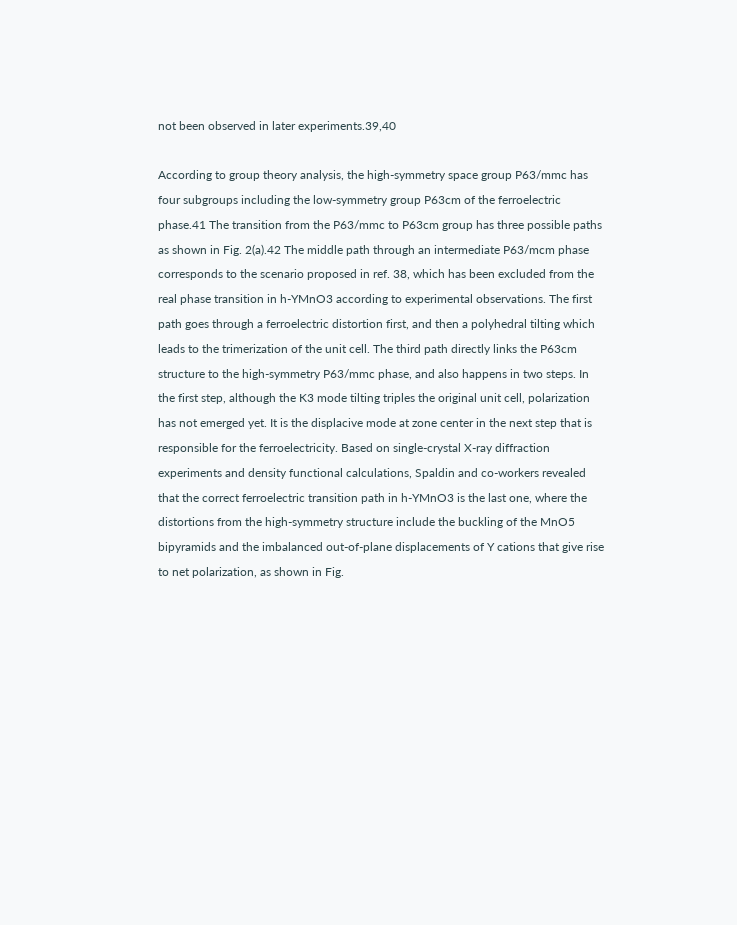not been observed in later experiments.39,40

According to group theory analysis, the high-symmetry space group P63/mmc has four subgroups including the low-symmetry group P63cm of the ferroelectric phase.41 The transition from the P63/mmc to P63cm group has three possible paths as shown in Fig. 2(a).42 The middle path through an intermediate P63/mcm phase corresponds to the scenario proposed in ref. 38, which has been excluded from the real phase transition in h-YMnO3 according to experimental observations. The first path goes through a ferroelectric distortion first, and then a polyhedral tilting which leads to the trimerization of the unit cell. The third path directly links the P63cm structure to the high-symmetry P63/mmc phase, and also happens in two steps. In the first step, although the K3 mode tilting triples the original unit cell, polarization has not emerged yet. It is the displacive mode at zone center in the next step that is responsible for the ferroelectricity. Based on single-crystal X-ray diffraction experiments and density functional calculations, Spaldin and co-workers revealed that the correct ferroelectric transition path in h-YMnO3 is the last one, where the distortions from the high-symmetry structure include the buckling of the MnO5 bipyramids and the imbalanced out-of-plane displacements of Y cations that give rise to net polarization, as shown in Fig.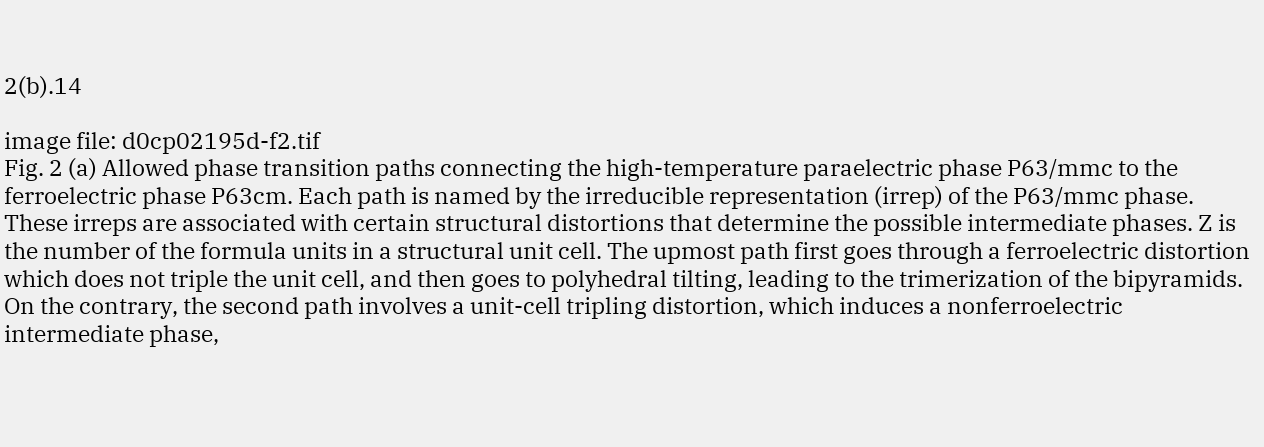2(b).14

image file: d0cp02195d-f2.tif
Fig. 2 (a) Allowed phase transition paths connecting the high-temperature paraelectric phase P63/mmc to the ferroelectric phase P63cm. Each path is named by the irreducible representation (irrep) of the P63/mmc phase. These irreps are associated with certain structural distortions that determine the possible intermediate phases. Z is the number of the formula units in a structural unit cell. The upmost path first goes through a ferroelectric distortion which does not triple the unit cell, and then goes to polyhedral tilting, leading to the trimerization of the bipyramids. On the contrary, the second path involves a unit-cell tripling distortion, which induces a nonferroelectric intermediate phase,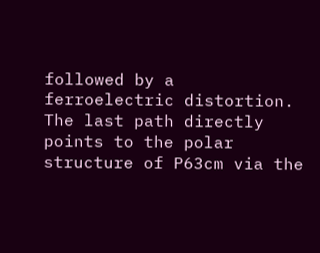followed by a ferroelectric distortion. The last path directly points to the polar structure of P63cm via the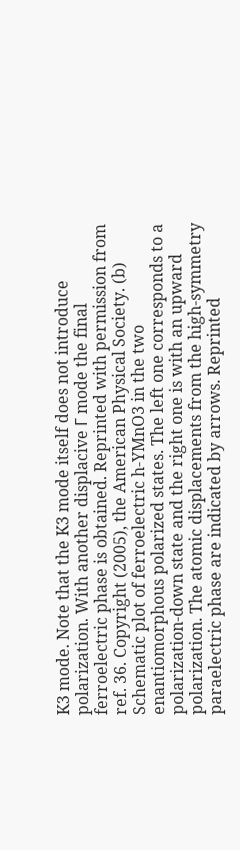K3 mode. Note that the K3 mode itself does not introduce polarization. With another displacive Γ mode the final ferroelectric phase is obtained. Reprinted with permission from ref. 36. Copyright (2005), the American Physical Society. (b) Schematic plot of ferroelectric h-YMnO3 in the two enantiomorphous polarized states. The left one corresponds to a polarization-down state and the right one is with an upward polarization. The atomic displacements from the high-symmetry paraelectric phase are indicated by arrows. Reprinted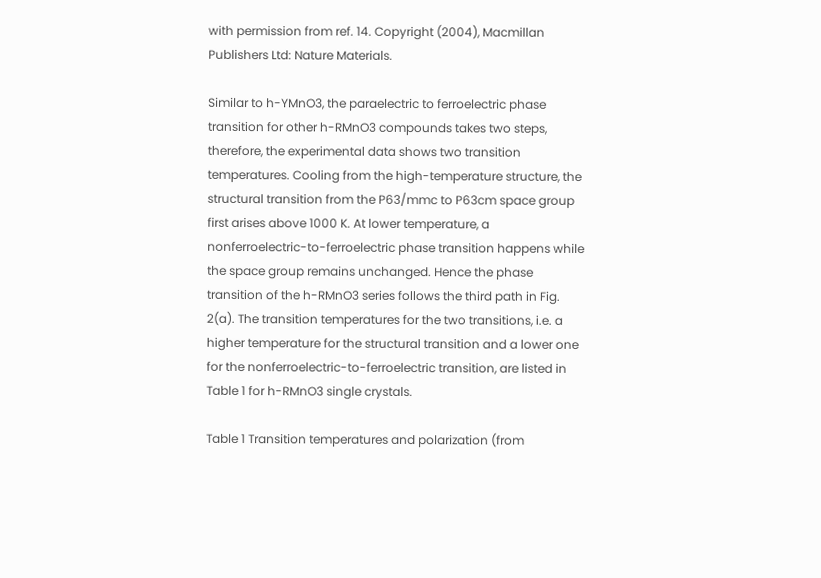with permission from ref. 14. Copyright (2004), Macmillan Publishers Ltd: Nature Materials.

Similar to h-YMnO3, the paraelectric to ferroelectric phase transition for other h-RMnO3 compounds takes two steps, therefore, the experimental data shows two transition temperatures. Cooling from the high-temperature structure, the structural transition from the P63/mmc to P63cm space group first arises above 1000 K. At lower temperature, a nonferroelectric-to-ferroelectric phase transition happens while the space group remains unchanged. Hence the phase transition of the h-RMnO3 series follows the third path in Fig. 2(a). The transition temperatures for the two transitions, i.e. a higher temperature for the structural transition and a lower one for the nonferroelectric-to-ferroelectric transition, are listed in Table 1 for h-RMnO3 single crystals.

Table 1 Transition temperatures and polarization (from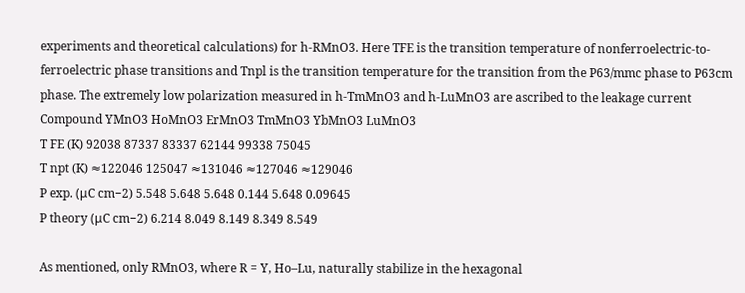experiments and theoretical calculations) for h-RMnO3. Here TFE is the transition temperature of nonferroelectric-to-ferroelectric phase transitions and Tnpl is the transition temperature for the transition from the P63/mmc phase to P63cm phase. The extremely low polarization measured in h-TmMnO3 and h-LuMnO3 are ascribed to the leakage current
Compound YMnO3 HoMnO3 ErMnO3 TmMnO3 YbMnO3 LuMnO3
T FE (K) 92038 87337 83337 62144 99338 75045
T npt (K) ≈122046 125047 ≈131046 ≈127046 ≈129046
P exp. (μC cm−2) 5.548 5.648 5.648 0.144 5.648 0.09645
P theory (μC cm−2) 6.214 8.049 8.149 8.349 8.549

As mentioned, only RMnO3, where R = Y, Ho–Lu, naturally stabilize in the hexagonal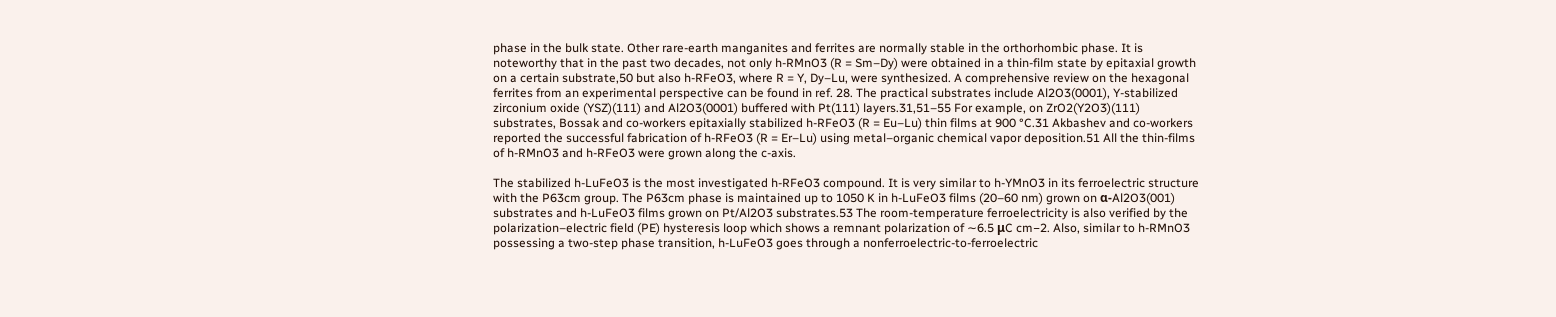phase in the bulk state. Other rare-earth manganites and ferrites are normally stable in the orthorhombic phase. It is noteworthy that in the past two decades, not only h-RMnO3 (R = Sm–Dy) were obtained in a thin-film state by epitaxial growth on a certain substrate,50 but also h-RFeO3, where R = Y, Dy–Lu, were synthesized. A comprehensive review on the hexagonal ferrites from an experimental perspective can be found in ref. 28. The practical substrates include Al2O3(0001), Y-stabilized zirconium oxide (YSZ)(111) and Al2O3(0001) buffered with Pt(111) layers.31,51–55 For example, on ZrO2(Y2O3)(111) substrates, Bossak and co-workers epitaxially stabilized h-RFeO3 (R = Eu–Lu) thin films at 900 °C.31 Akbashev and co-workers reported the successful fabrication of h-RFeO3 (R = Er–Lu) using metal–organic chemical vapor deposition.51 All the thin-films of h-RMnO3 and h-RFeO3 were grown along the c-axis.

The stabilized h-LuFeO3 is the most investigated h-RFeO3 compound. It is very similar to h-YMnO3 in its ferroelectric structure with the P63cm group. The P63cm phase is maintained up to 1050 K in h-LuFeO3 films (20–60 nm) grown on α-Al2O3(001) substrates and h-LuFeO3 films grown on Pt/Al2O3 substrates.53 The room-temperature ferroelectricity is also verified by the polarization–electric field (PE) hysteresis loop which shows a remnant polarization of ∼6.5 μC cm−2. Also, similar to h-RMnO3 possessing a two-step phase transition, h-LuFeO3 goes through a nonferroelectric-to-ferroelectric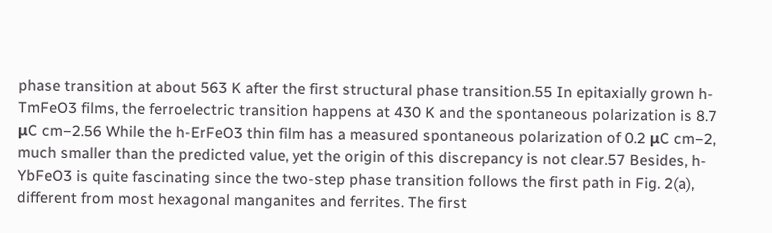phase transition at about 563 K after the first structural phase transition.55 In epitaxially grown h-TmFeO3 films, the ferroelectric transition happens at 430 K and the spontaneous polarization is 8.7 μC cm−2.56 While the h-ErFeO3 thin film has a measured spontaneous polarization of 0.2 μC cm−2, much smaller than the predicted value, yet the origin of this discrepancy is not clear.57 Besides, h-YbFeO3 is quite fascinating since the two-step phase transition follows the first path in Fig. 2(a), different from most hexagonal manganites and ferrites. The first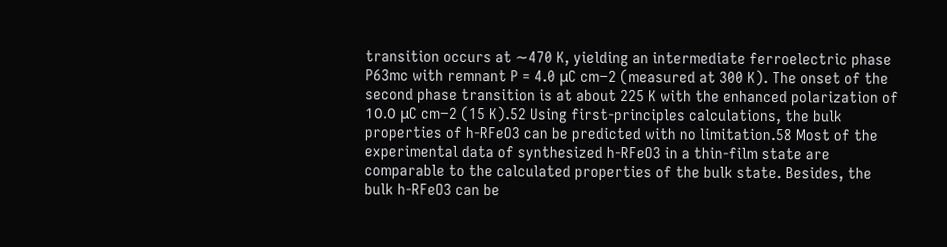transition occurs at ∼470 K, yielding an intermediate ferroelectric phase P63mc with remnant P = 4.0 μC cm−2 (measured at 300 K). The onset of the second phase transition is at about 225 K with the enhanced polarization of 10.0 μC cm−2 (15 K).52 Using first-principles calculations, the bulk properties of h-RFeO3 can be predicted with no limitation.58 Most of the experimental data of synthesized h-RFeO3 in a thin-film state are comparable to the calculated properties of the bulk state. Besides, the bulk h-RFeO3 can be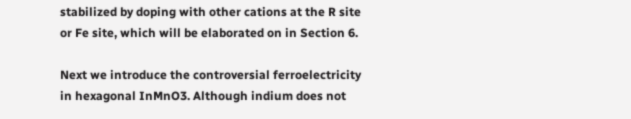stabilized by doping with other cations at the R site or Fe site, which will be elaborated on in Section 6.

Next we introduce the controversial ferroelectricity in hexagonal InMnO3. Although indium does not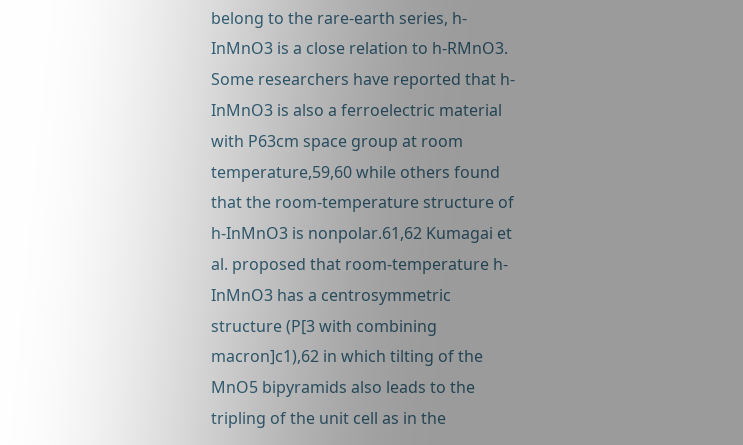belong to the rare-earth series, h-InMnO3 is a close relation to h-RMnO3. Some researchers have reported that h-InMnO3 is also a ferroelectric material with P63cm space group at room temperature,59,60 while others found that the room-temperature structure of h-InMnO3 is nonpolar.61,62 Kumagai et al. proposed that room-temperature h-InMnO3 has a centrosymmetric structure (P[3 with combining macron]c1),62 in which tilting of the MnO5 bipyramids also leads to the tripling of the unit cell as in the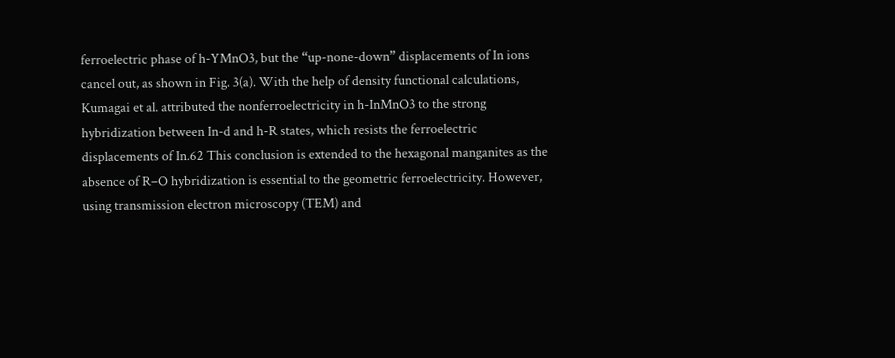ferroelectric phase of h-YMnO3, but the “up-none-down” displacements of In ions cancel out, as shown in Fig. 3(a). With the help of density functional calculations, Kumagai et al. attributed the nonferroelectricity in h-InMnO3 to the strong hybridization between In-d and h-R states, which resists the ferroelectric displacements of In.62 This conclusion is extended to the hexagonal manganites as the absence of R–O hybridization is essential to the geometric ferroelectricity. However, using transmission electron microscopy (TEM) and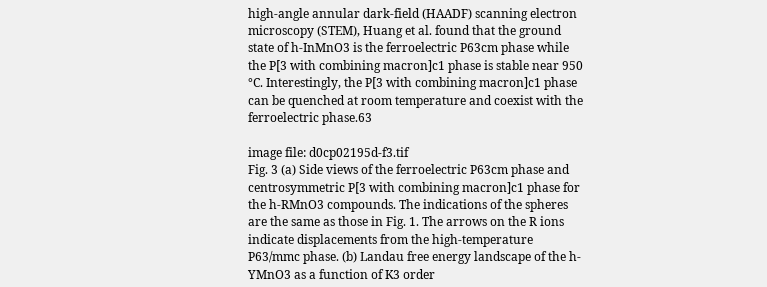high-angle annular dark-field (HAADF) scanning electron microscopy (STEM), Huang et al. found that the ground state of h-InMnO3 is the ferroelectric P63cm phase while the P[3 with combining macron]c1 phase is stable near 950 °C. Interestingly, the P[3 with combining macron]c1 phase can be quenched at room temperature and coexist with the ferroelectric phase.63

image file: d0cp02195d-f3.tif
Fig. 3 (a) Side views of the ferroelectric P63cm phase and centrosymmetric P[3 with combining macron]c1 phase for the h-RMnO3 compounds. The indications of the spheres are the same as those in Fig. 1. The arrows on the R ions indicate displacements from the high-temperature P63/mmc phase. (b) Landau free energy landscape of the h-YMnO3 as a function of K3 order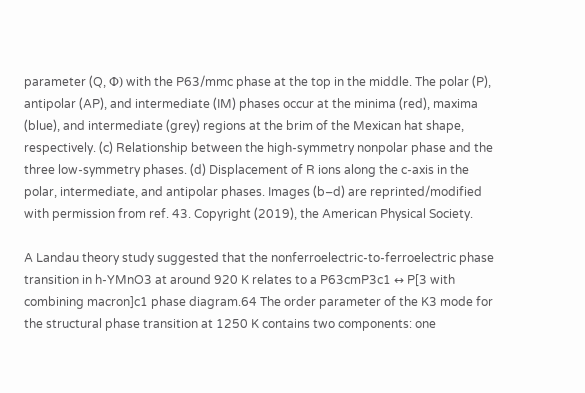parameter (Q, Φ) with the P63/mmc phase at the top in the middle. The polar (P), antipolar (AP), and intermediate (IM) phases occur at the minima (red), maxima (blue), and intermediate (grey) regions at the brim of the Mexican hat shape, respectively. (c) Relationship between the high-symmetry nonpolar phase and the three low-symmetry phases. (d) Displacement of R ions along the c-axis in the polar, intermediate, and antipolar phases. Images (b–d) are reprinted/modified with permission from ref. 43. Copyright (2019), the American Physical Society.

A Landau theory study suggested that the nonferroelectric-to-ferroelectric phase transition in h-YMnO3 at around 920 K relates to a P63cmP3c1 ↔ P[3 with combining macron]c1 phase diagram.64 The order parameter of the K3 mode for the structural phase transition at 1250 K contains two components: one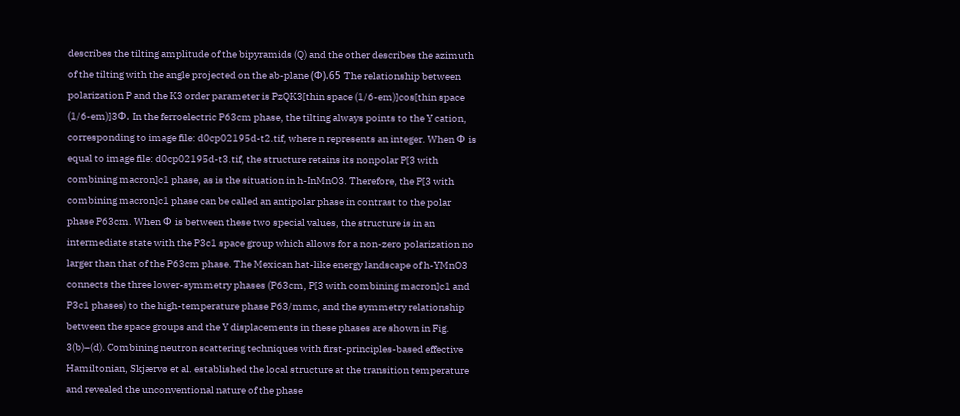describes the tilting amplitude of the bipyramids (Q) and the other describes the azimuth of the tilting with the angle projected on the ab-plane (Φ).65 The relationship between polarization P and the K3 order parameter is PzQK3[thin space (1/6-em)]cos[thin space (1/6-em)]3Φ. In the ferroelectric P63cm phase, the tilting always points to the Y cation, corresponding to image file: d0cp02195d-t2.tif, where n represents an integer. When Φ is equal to image file: d0cp02195d-t3.tif, the structure retains its nonpolar P[3 with combining macron]c1 phase, as is the situation in h-InMnO3. Therefore, the P[3 with combining macron]c1 phase can be called an antipolar phase in contrast to the polar phase P63cm. When Φ is between these two special values, the structure is in an intermediate state with the P3c1 space group which allows for a non-zero polarization no larger than that of the P63cm phase. The Mexican hat-like energy landscape of h-YMnO3 connects the three lower-symmetry phases (P63cm, P[3 with combining macron]c1 and P3c1 phases) to the high-temperature phase P63/mmc, and the symmetry relationship between the space groups and the Y displacements in these phases are shown in Fig. 3(b)–(d). Combining neutron scattering techniques with first-principles-based effective Hamiltonian, Skjærvø et al. established the local structure at the transition temperature and revealed the unconventional nature of the phase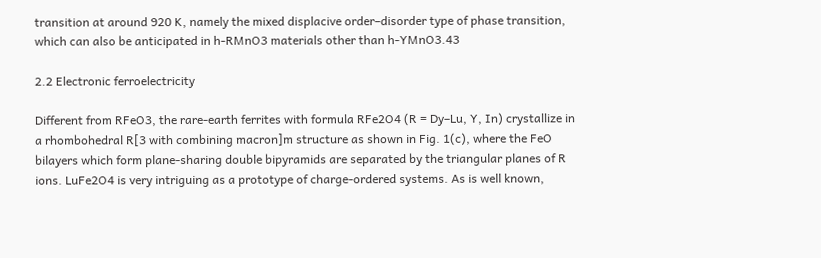transition at around 920 K, namely the mixed displacive order–disorder type of phase transition, which can also be anticipated in h-RMnO3 materials other than h-YMnO3.43

2.2 Electronic ferroelectricity

Different from RFeO3, the rare-earth ferrites with formula RFe2O4 (R = Dy–Lu, Y, In) crystallize in a rhombohedral R[3 with combining macron]m structure as shown in Fig. 1(c), where the FeO bilayers which form plane-sharing double bipyramids are separated by the triangular planes of R ions. LuFe2O4 is very intriguing as a prototype of charge-ordered systems. As is well known,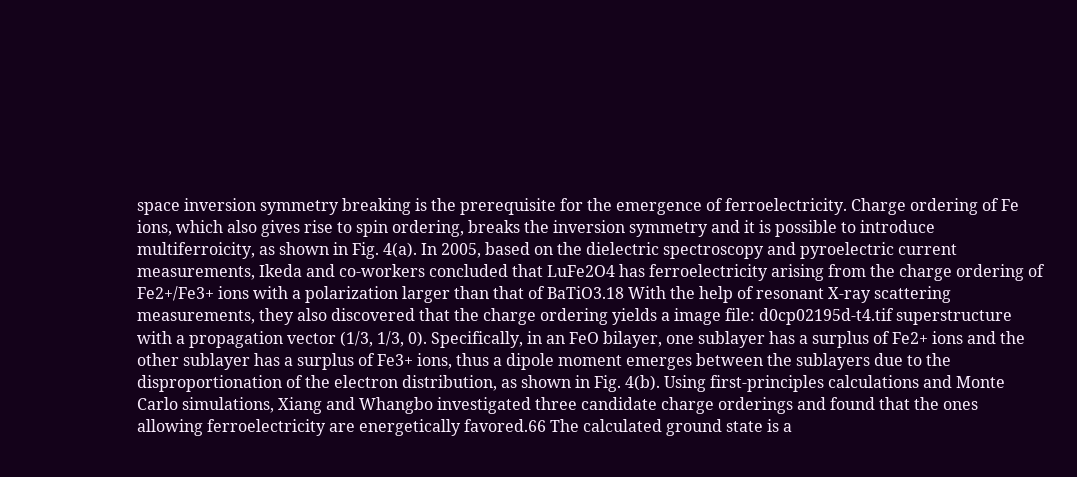space inversion symmetry breaking is the prerequisite for the emergence of ferroelectricity. Charge ordering of Fe ions, which also gives rise to spin ordering, breaks the inversion symmetry and it is possible to introduce multiferroicity, as shown in Fig. 4(a). In 2005, based on the dielectric spectroscopy and pyroelectric current measurements, Ikeda and co-workers concluded that LuFe2O4 has ferroelectricity arising from the charge ordering of Fe2+/Fe3+ ions with a polarization larger than that of BaTiO3.18 With the help of resonant X-ray scattering measurements, they also discovered that the charge ordering yields a image file: d0cp02195d-t4.tif superstructure with a propagation vector (1/3, 1/3, 0). Specifically, in an FeO bilayer, one sublayer has a surplus of Fe2+ ions and the other sublayer has a surplus of Fe3+ ions, thus a dipole moment emerges between the sublayers due to the disproportionation of the electron distribution, as shown in Fig. 4(b). Using first-principles calculations and Monte Carlo simulations, Xiang and Whangbo investigated three candidate charge orderings and found that the ones allowing ferroelectricity are energetically favored.66 The calculated ground state is a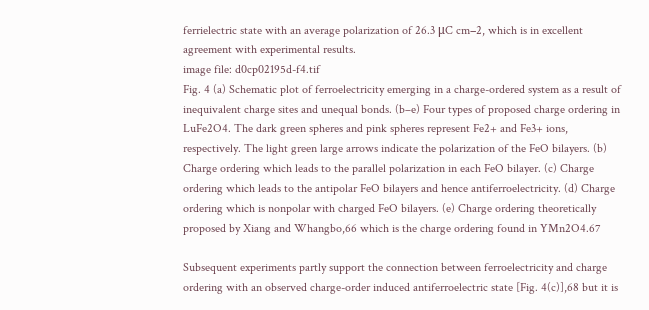ferrielectric state with an average polarization of 26.3 μC cm−2, which is in excellent agreement with experimental results.
image file: d0cp02195d-f4.tif
Fig. 4 (a) Schematic plot of ferroelectricity emerging in a charge-ordered system as a result of inequivalent charge sites and unequal bonds. (b–e) Four types of proposed charge ordering in LuFe2O4. The dark green spheres and pink spheres represent Fe2+ and Fe3+ ions, respectively. The light green large arrows indicate the polarization of the FeO bilayers. (b) Charge ordering which leads to the parallel polarization in each FeO bilayer. (c) Charge ordering which leads to the antipolar FeO bilayers and hence antiferroelectricity. (d) Charge ordering which is nonpolar with charged FeO bilayers. (e) Charge ordering theoretically proposed by Xiang and Whangbo,66 which is the charge ordering found in YMn2O4.67

Subsequent experiments partly support the connection between ferroelectricity and charge ordering with an observed charge-order induced antiferroelectric state [Fig. 4(c)],68 but it is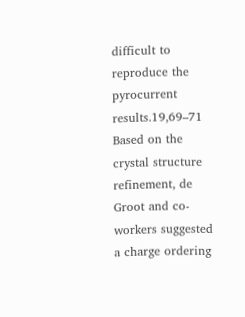difficult to reproduce the pyrocurrent results.19,69–71 Based on the crystal structure refinement, de Groot and co-workers suggested a charge ordering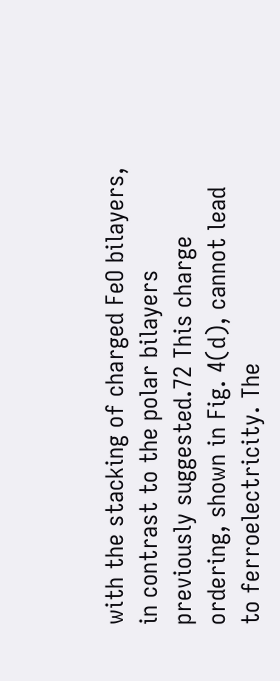with the stacking of charged FeO bilayers, in contrast to the polar bilayers previously suggested.72 This charge ordering, shown in Fig. 4(d), cannot lead to ferroelectricity. The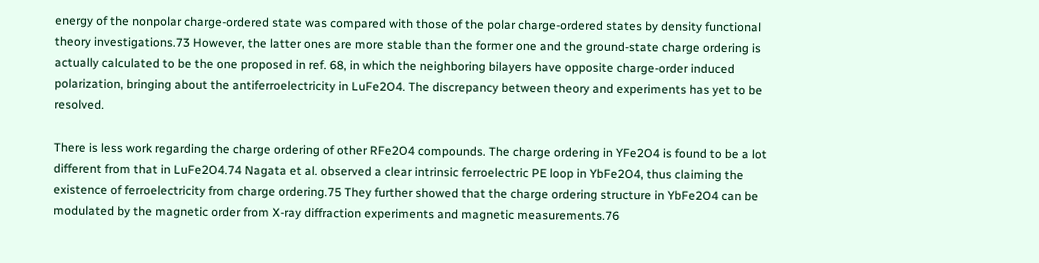energy of the nonpolar charge-ordered state was compared with those of the polar charge-ordered states by density functional theory investigations.73 However, the latter ones are more stable than the former one and the ground-state charge ordering is actually calculated to be the one proposed in ref. 68, in which the neighboring bilayers have opposite charge-order induced polarization, bringing about the antiferroelectricity in LuFe2O4. The discrepancy between theory and experiments has yet to be resolved.

There is less work regarding the charge ordering of other RFe2O4 compounds. The charge ordering in YFe2O4 is found to be a lot different from that in LuFe2O4.74 Nagata et al. observed a clear intrinsic ferroelectric PE loop in YbFe2O4, thus claiming the existence of ferroelectricity from charge ordering.75 They further showed that the charge ordering structure in YbFe2O4 can be modulated by the magnetic order from X-ray diffraction experiments and magnetic measurements.76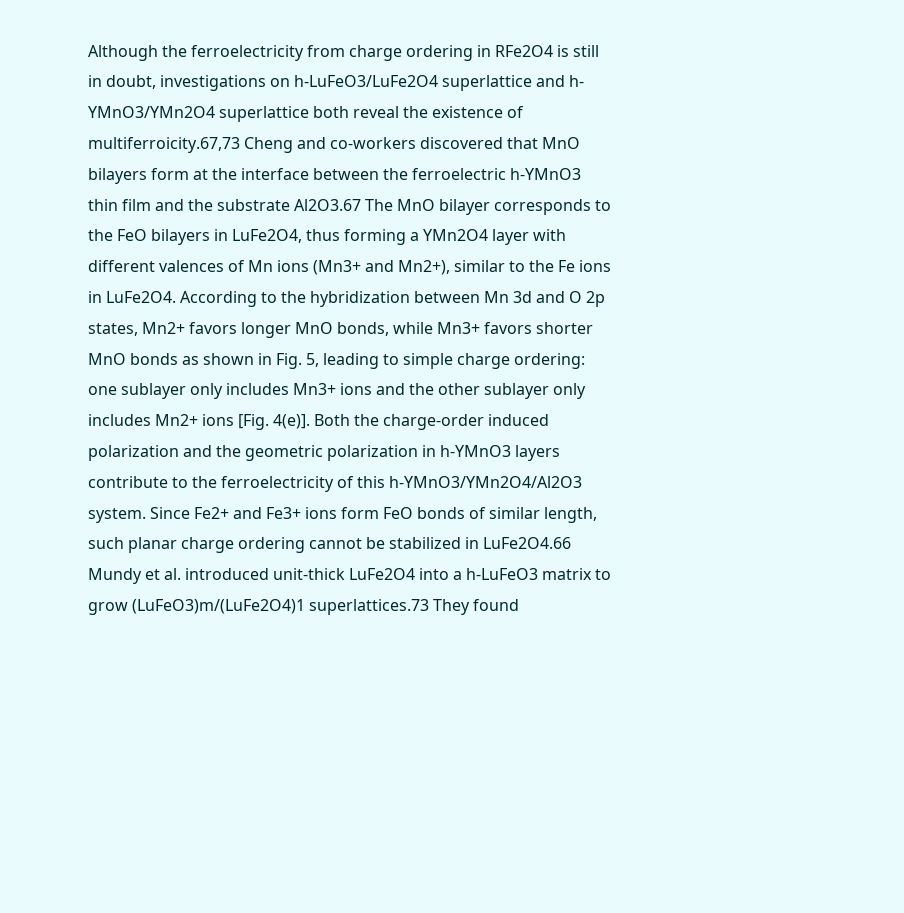Although the ferroelectricity from charge ordering in RFe2O4 is still in doubt, investigations on h-LuFeO3/LuFe2O4 superlattice and h-YMnO3/YMn2O4 superlattice both reveal the existence of multiferroicity.67,73 Cheng and co-workers discovered that MnO bilayers form at the interface between the ferroelectric h-YMnO3 thin film and the substrate Al2O3.67 The MnO bilayer corresponds to the FeO bilayers in LuFe2O4, thus forming a YMn2O4 layer with different valences of Mn ions (Mn3+ and Mn2+), similar to the Fe ions in LuFe2O4. According to the hybridization between Mn 3d and O 2p states, Mn2+ favors longer MnO bonds, while Mn3+ favors shorter MnO bonds as shown in Fig. 5, leading to simple charge ordering: one sublayer only includes Mn3+ ions and the other sublayer only includes Mn2+ ions [Fig. 4(e)]. Both the charge-order induced polarization and the geometric polarization in h-YMnO3 layers contribute to the ferroelectricity of this h-YMnO3/YMn2O4/Al2O3 system. Since Fe2+ and Fe3+ ions form FeO bonds of similar length, such planar charge ordering cannot be stabilized in LuFe2O4.66 Mundy et al. introduced unit-thick LuFe2O4 into a h-LuFeO3 matrix to grow (LuFeO3)m/(LuFe2O4)1 superlattices.73 They found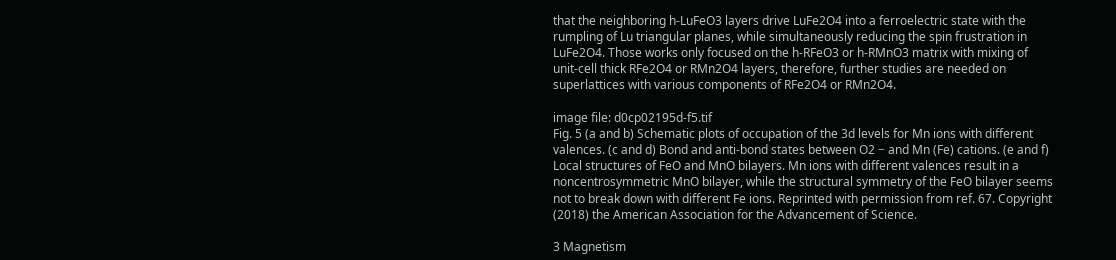that the neighboring h-LuFeO3 layers drive LuFe2O4 into a ferroelectric state with the rumpling of Lu triangular planes, while simultaneously reducing the spin frustration in LuFe2O4. Those works only focused on the h-RFeO3 or h-RMnO3 matrix with mixing of unit-cell thick RFe2O4 or RMn2O4 layers, therefore, further studies are needed on superlattices with various components of RFe2O4 or RMn2O4.

image file: d0cp02195d-f5.tif
Fig. 5 (a and b) Schematic plots of occupation of the 3d levels for Mn ions with different valences. (c and d) Bond and anti-bond states between O2 − and Mn (Fe) cations. (e and f) Local structures of FeO and MnO bilayers. Mn ions with different valences result in a noncentrosymmetric MnO bilayer, while the structural symmetry of the FeO bilayer seems not to break down with different Fe ions. Reprinted with permission from ref. 67. Copyright (2018) the American Association for the Advancement of Science.

3 Magnetism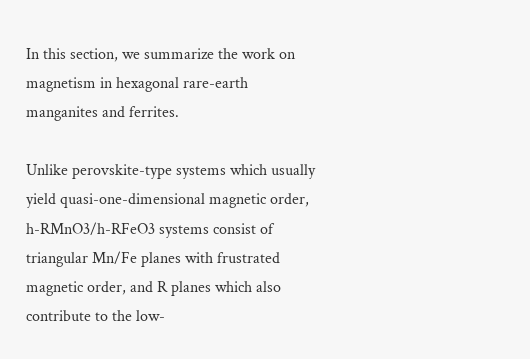In this section, we summarize the work on magnetism in hexagonal rare-earth manganites and ferrites.

Unlike perovskite-type systems which usually yield quasi-one-dimensional magnetic order, h-RMnO3/h-RFeO3 systems consist of triangular Mn/Fe planes with frustrated magnetic order, and R planes which also contribute to the low-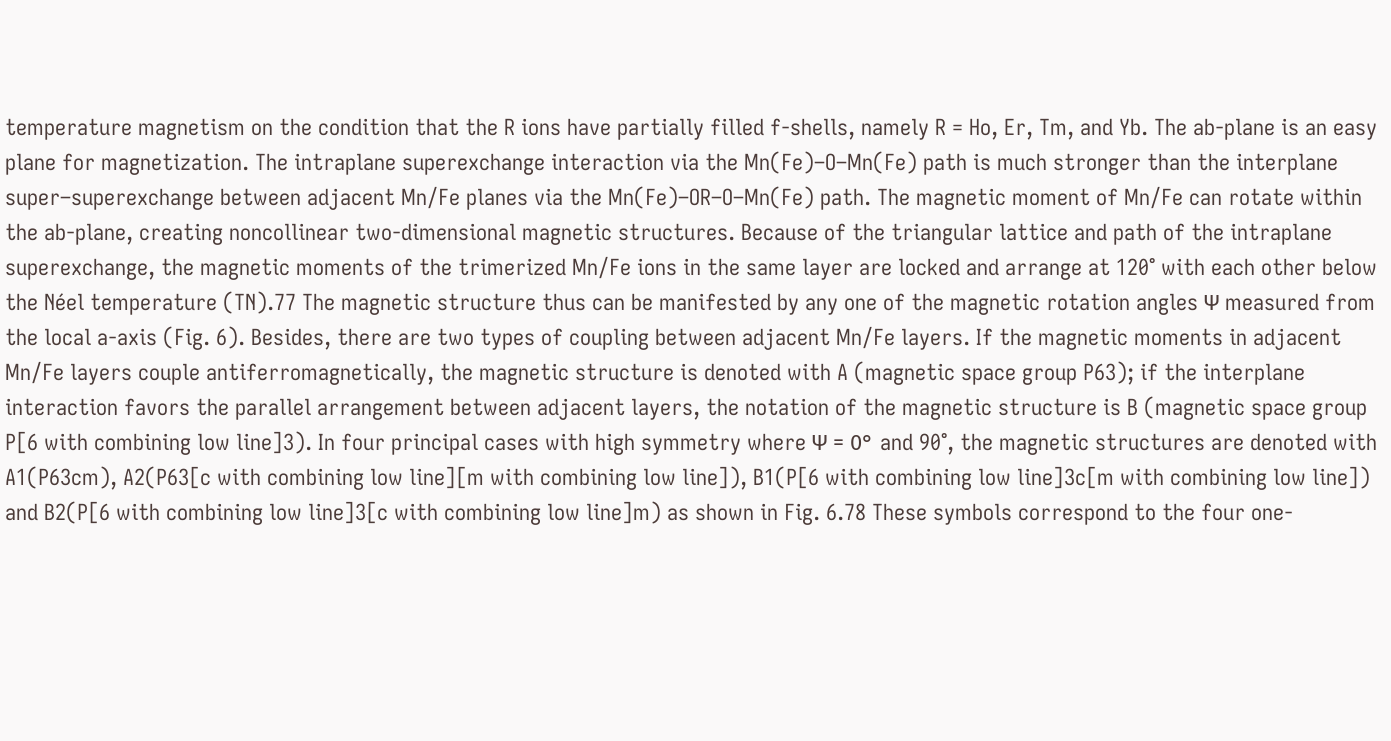temperature magnetism on the condition that the R ions have partially filled f-shells, namely R = Ho, Er, Tm, and Yb. The ab-plane is an easy plane for magnetization. The intraplane superexchange interaction via the Mn(Fe)–O–Mn(Fe) path is much stronger than the interplane super–superexchange between adjacent Mn/Fe planes via the Mn(Fe)–OR–O–Mn(Fe) path. The magnetic moment of Mn/Fe can rotate within the ab-plane, creating noncollinear two-dimensional magnetic structures. Because of the triangular lattice and path of the intraplane superexchange, the magnetic moments of the trimerized Mn/Fe ions in the same layer are locked and arrange at 120° with each other below the Néel temperature (TN).77 The magnetic structure thus can be manifested by any one of the magnetic rotation angles Ψ measured from the local a-axis (Fig. 6). Besides, there are two types of coupling between adjacent Mn/Fe layers. If the magnetic moments in adjacent Mn/Fe layers couple antiferromagnetically, the magnetic structure is denoted with A (magnetic space group P63); if the interplane interaction favors the parallel arrangement between adjacent layers, the notation of the magnetic structure is B (magnetic space group P[6 with combining low line]3). In four principal cases with high symmetry where Ψ = 0° and 90°, the magnetic structures are denoted with A1(P63cm), A2(P63[c with combining low line][m with combining low line]), B1(P[6 with combining low line]3c[m with combining low line]) and B2(P[6 with combining low line]3[c with combining low line]m) as shown in Fig. 6.78 These symbols correspond to the four one-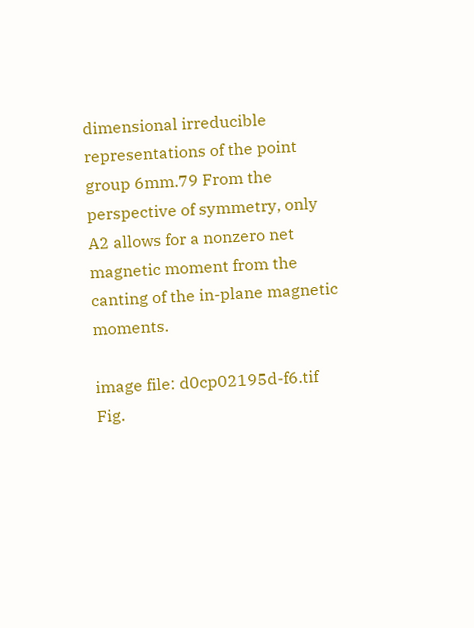dimensional irreducible representations of the point group 6mm.79 From the perspective of symmetry, only A2 allows for a nonzero net magnetic moment from the canting of the in-plane magnetic moments.

image file: d0cp02195d-f6.tif
Fig.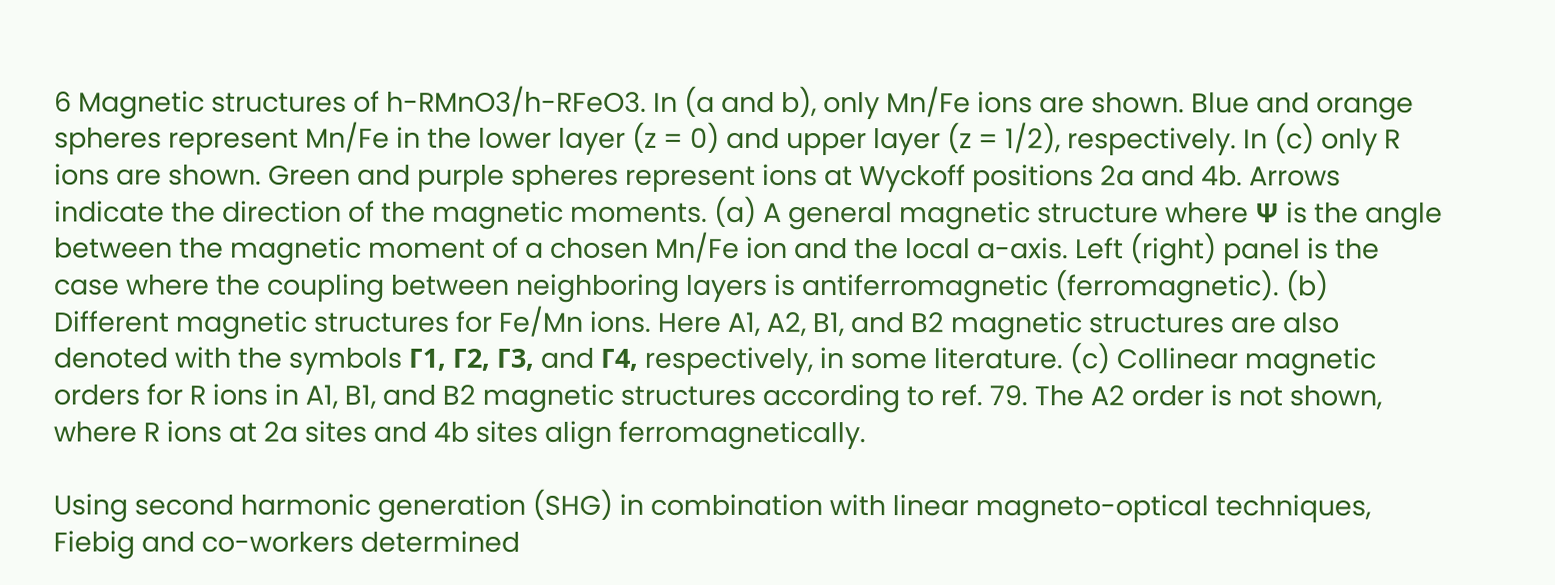6 Magnetic structures of h-RMnO3/h-RFeO3. In (a and b), only Mn/Fe ions are shown. Blue and orange spheres represent Mn/Fe in the lower layer (z = 0) and upper layer (z = 1/2), respectively. In (c) only R ions are shown. Green and purple spheres represent ions at Wyckoff positions 2a and 4b. Arrows indicate the direction of the magnetic moments. (a) A general magnetic structure where Ψ is the angle between the magnetic moment of a chosen Mn/Fe ion and the local a-axis. Left (right) panel is the case where the coupling between neighboring layers is antiferromagnetic (ferromagnetic). (b) Different magnetic structures for Fe/Mn ions. Here A1, A2, B1, and B2 magnetic structures are also denoted with the symbols Γ1, Γ2, Γ3, and Γ4, respectively, in some literature. (c) Collinear magnetic orders for R ions in A1, B1, and B2 magnetic structures according to ref. 79. The A2 order is not shown, where R ions at 2a sites and 4b sites align ferromagnetically.

Using second harmonic generation (SHG) in combination with linear magneto-optical techniques, Fiebig and co-workers determined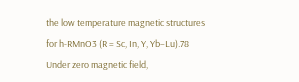the low temperature magnetic structures for h-RMnO3 (R = Sc, In, Y, Yb–Lu).78 Under zero magnetic field,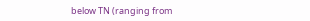below TN (ranging from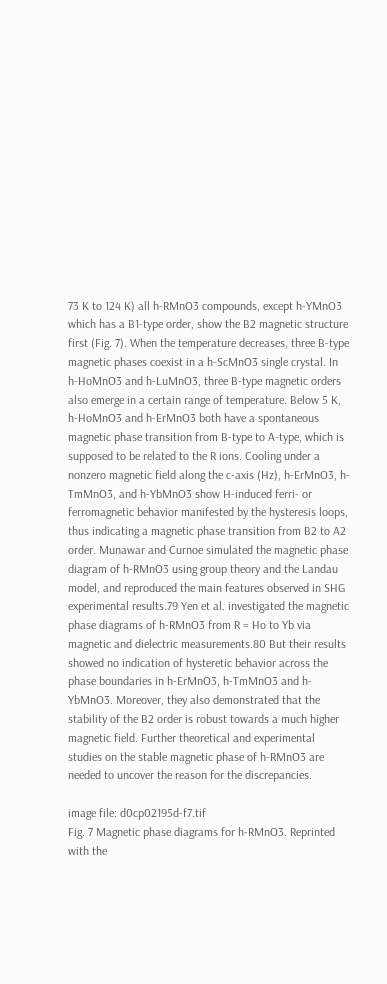73 K to 124 K) all h-RMnO3 compounds, except h-YMnO3 which has a B1-type order, show the B2 magnetic structure first (Fig. 7). When the temperature decreases, three B-type magnetic phases coexist in a h-ScMnO3 single crystal. In h-HoMnO3 and h-LuMnO3, three B-type magnetic orders also emerge in a certain range of temperature. Below 5 K, h-HoMnO3 and h-ErMnO3 both have a spontaneous magnetic phase transition from B-type to A-type, which is supposed to be related to the R ions. Cooling under a nonzero magnetic field along the c-axis (Hz), h-ErMnO3, h-TmMnO3, and h-YbMnO3 show H-induced ferri- or ferromagnetic behavior manifested by the hysteresis loops, thus indicating a magnetic phase transition from B2 to A2 order. Munawar and Curnoe simulated the magnetic phase diagram of h-RMnO3 using group theory and the Landau model, and reproduced the main features observed in SHG experimental results.79 Yen et al. investigated the magnetic phase diagrams of h-RMnO3 from R = Ho to Yb via magnetic and dielectric measurements.80 But their results showed no indication of hysteretic behavior across the phase boundaries in h-ErMnO3, h-TmMnO3 and h-YbMnO3. Moreover, they also demonstrated that the stability of the B2 order is robust towards a much higher magnetic field. Further theoretical and experimental studies on the stable magnetic phase of h-RMnO3 are needed to uncover the reason for the discrepancies.

image file: d0cp02195d-f7.tif
Fig. 7 Magnetic phase diagrams for h-RMnO3. Reprinted with the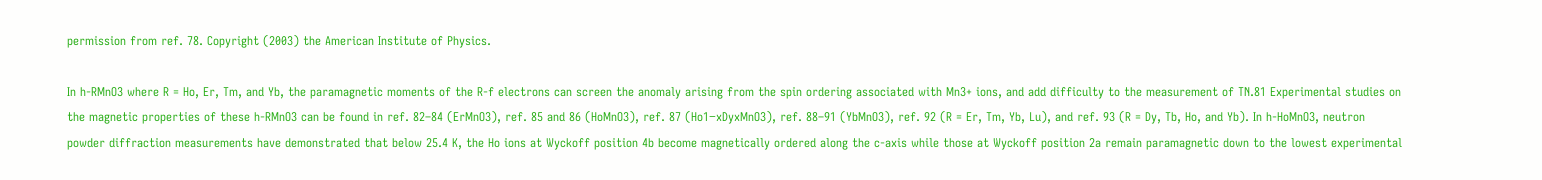permission from ref. 78. Copyright (2003) the American Institute of Physics.

In h-RMnO3 where R = Ho, Er, Tm, and Yb, the paramagnetic moments of the R-f electrons can screen the anomaly arising from the spin ordering associated with Mn3+ ions, and add difficulty to the measurement of TN.81 Experimental studies on the magnetic properties of these h-RMnO3 can be found in ref. 82–84 (ErMnO3), ref. 85 and 86 (HoMnO3), ref. 87 (Ho1−xDyxMnO3), ref. 88–91 (YbMnO3), ref. 92 (R = Er, Tm, Yb, Lu), and ref. 93 (R = Dy, Tb, Ho, and Yb). In h-HoMnO3, neutron powder diffraction measurements have demonstrated that below 25.4 K, the Ho ions at Wyckoff position 4b become magnetically ordered along the c-axis while those at Wyckoff position 2a remain paramagnetic down to the lowest experimental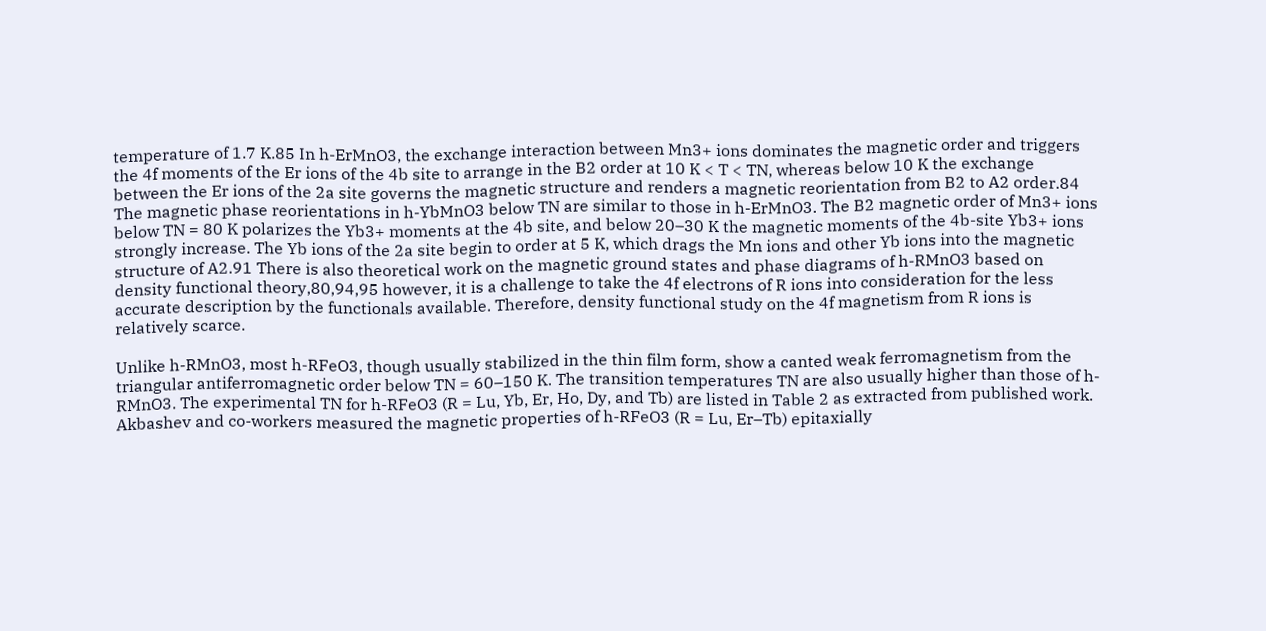temperature of 1.7 K.85 In h-ErMnO3, the exchange interaction between Mn3+ ions dominates the magnetic order and triggers the 4f moments of the Er ions of the 4b site to arrange in the B2 order at 10 K < T < TN, whereas below 10 K the exchange between the Er ions of the 2a site governs the magnetic structure and renders a magnetic reorientation from B2 to A2 order.84 The magnetic phase reorientations in h-YbMnO3 below TN are similar to those in h-ErMnO3. The B2 magnetic order of Mn3+ ions below TN = 80 K polarizes the Yb3+ moments at the 4b site, and below 20–30 K the magnetic moments of the 4b-site Yb3+ ions strongly increase. The Yb ions of the 2a site begin to order at 5 K, which drags the Mn ions and other Yb ions into the magnetic structure of A2.91 There is also theoretical work on the magnetic ground states and phase diagrams of h-RMnO3 based on density functional theory,80,94,95 however, it is a challenge to take the 4f electrons of R ions into consideration for the less accurate description by the functionals available. Therefore, density functional study on the 4f magnetism from R ions is relatively scarce.

Unlike h-RMnO3, most h-RFeO3, though usually stabilized in the thin film form, show a canted weak ferromagnetism from the triangular antiferromagnetic order below TN = 60–150 K. The transition temperatures TN are also usually higher than those of h-RMnO3. The experimental TN for h-RFeO3 (R = Lu, Yb, Er, Ho, Dy, and Tb) are listed in Table 2 as extracted from published work. Akbashev and co-workers measured the magnetic properties of h-RFeO3 (R = Lu, Er–Tb) epitaxially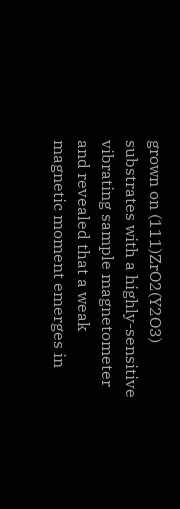grown on (111)ZrO2(Y2O3) substrates with a highly-sensitive vibrating sample magnetometer and revealed that a weak magnetic moment emerges in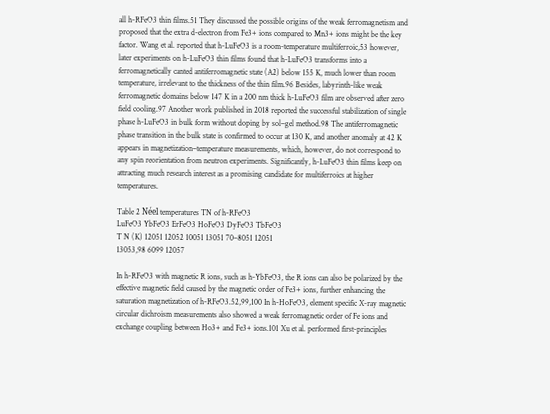all h-RFeO3 thin films.51 They discussed the possible origins of the weak ferromagnetism and proposed that the extra d-electron from Fe3+ ions compared to Mn3+ ions might be the key factor. Wang et al. reported that h-LuFeO3 is a room-temperature multiferroic,53 however, later experiments on h-LuFeO3 thin films found that h-LuFeO3 transforms into a ferromagnetically canted antiferromagnetic state (A2) below 155 K, much lower than room temperature, irrelevant to the thickness of the thin film.96 Besides, labyrinth-like weak ferromagnetic domains below 147 K in a 200 nm thick h-LuFeO3 film are observed after zero field cooling.97 Another work published in 2018 reported the successful stabilization of single phase h-LuFeO3 in bulk form without doping by sol–gel method.98 The antiferromagnetic phase transition in the bulk state is confirmed to occur at 130 K, and another anomaly at 42 K appears in magnetization–temperature measurements, which, however, do not correspond to any spin reorientation from neutron experiments. Significantly, h-LuFeO3 thin films keep on attracting much research interest as a promising candidate for multiferroics at higher temperatures.

Table 2 Néel temperatures TN of h-RFeO3
LuFeO3 YbFeO3 ErFeO3 HoFeO3 DyFeO3 TbFeO3
T N (K) 12051 12052 10051 13051 70–8051 12051
13053,98 6099 12057

In h-RFeO3 with magnetic R ions, such as h-YbFeO3, the R ions can also be polarized by the effective magnetic field caused by the magnetic order of Fe3+ ions, further enhancing the saturation magnetization of h-RFeO3.52,99,100 In h-HoFeO3, element specific X-ray magnetic circular dichroism measurements also showed a weak ferromagnetic order of Fe ions and exchange coupling between Ho3+ and Fe3+ ions.101 Xu et al. performed first-principles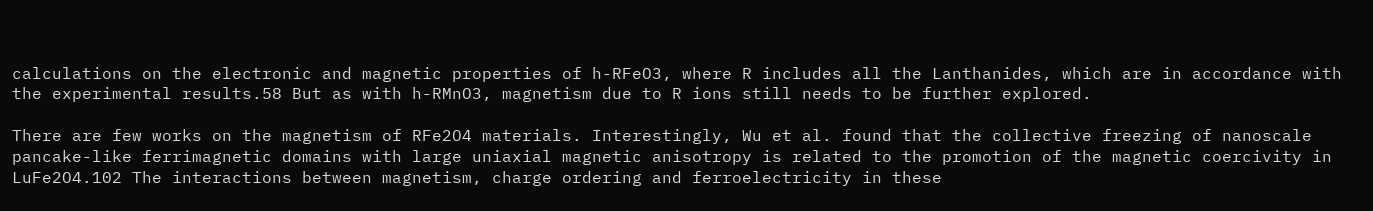calculations on the electronic and magnetic properties of h-RFeO3, where R includes all the Lanthanides, which are in accordance with the experimental results.58 But as with h-RMnO3, magnetism due to R ions still needs to be further explored.

There are few works on the magnetism of RFe2O4 materials. Interestingly, Wu et al. found that the collective freezing of nanoscale pancake-like ferrimagnetic domains with large uniaxial magnetic anisotropy is related to the promotion of the magnetic coercivity in LuFe2O4.102 The interactions between magnetism, charge ordering and ferroelectricity in these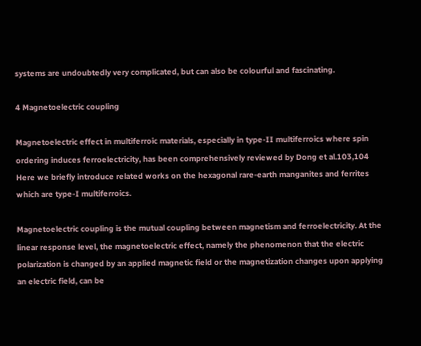systems are undoubtedly very complicated, but can also be colourful and fascinating.

4 Magnetoelectric coupling

Magnetoelectric effect in multiferroic materials, especially in type-II multiferroics where spin ordering induces ferroelectricity, has been comprehensively reviewed by Dong et al.103,104 Here we briefly introduce related works on the hexagonal rare-earth manganites and ferrites which are type-I multiferroics.

Magnetoelectric coupling is the mutual coupling between magnetism and ferroelectricity. At the linear response level, the magnetoelectric effect, namely the phenomenon that the electric polarization is changed by an applied magnetic field or the magnetization changes upon applying an electric field, can be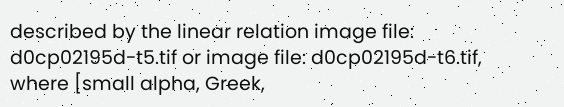described by the linear relation image file: d0cp02195d-t5.tif or image file: d0cp02195d-t6.tif, where [small alpha, Greek,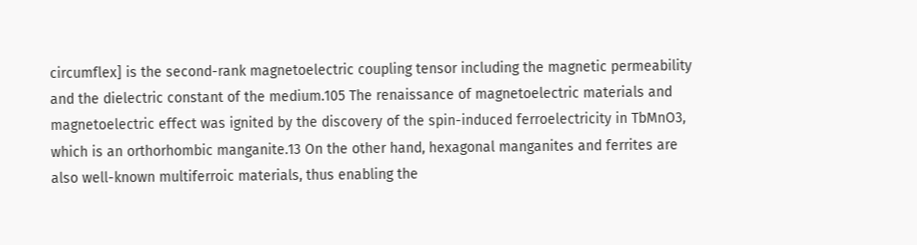circumflex] is the second-rank magnetoelectric coupling tensor including the magnetic permeability and the dielectric constant of the medium.105 The renaissance of magnetoelectric materials and magnetoelectric effect was ignited by the discovery of the spin-induced ferroelectricity in TbMnO3, which is an orthorhombic manganite.13 On the other hand, hexagonal manganites and ferrites are also well-known multiferroic materials, thus enabling the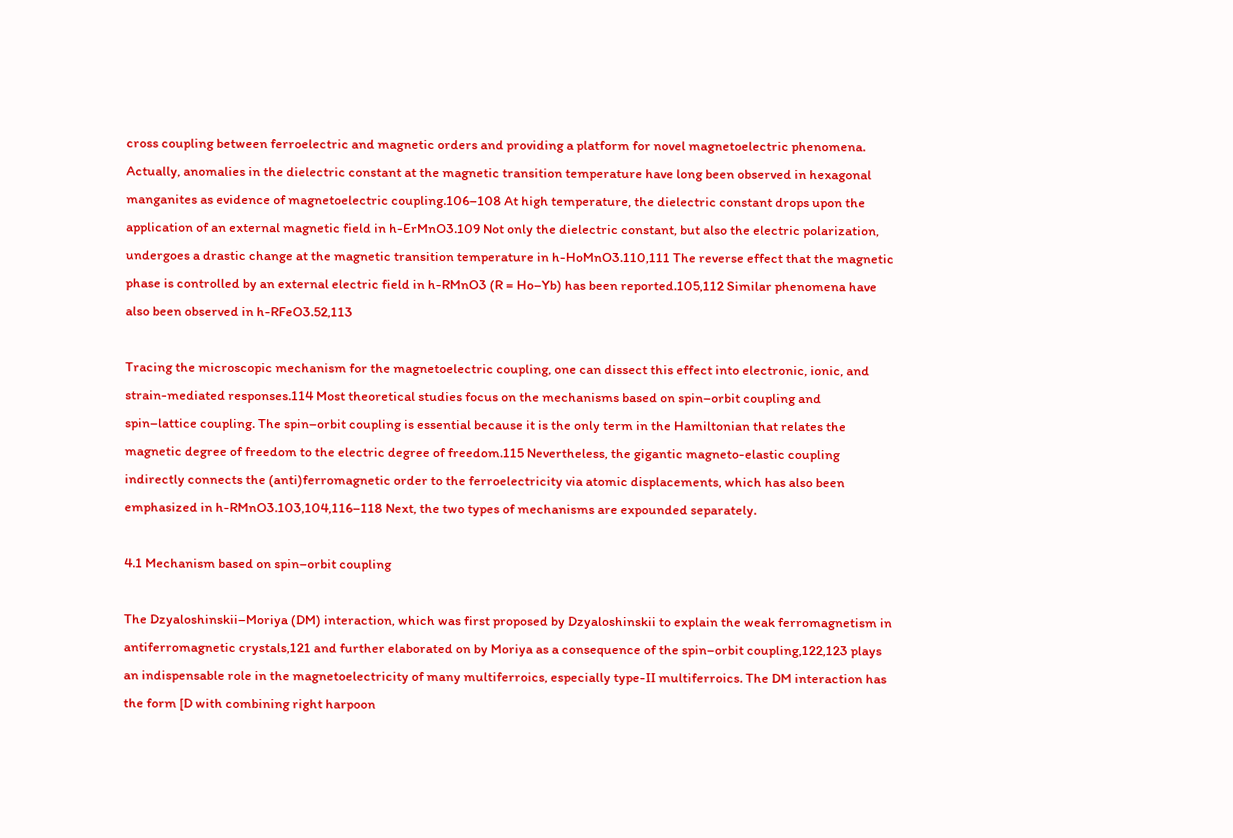cross coupling between ferroelectric and magnetic orders and providing a platform for novel magnetoelectric phenomena. Actually, anomalies in the dielectric constant at the magnetic transition temperature have long been observed in hexagonal manganites as evidence of magnetoelectric coupling.106–108 At high temperature, the dielectric constant drops upon the application of an external magnetic field in h-ErMnO3.109 Not only the dielectric constant, but also the electric polarization, undergoes a drastic change at the magnetic transition temperature in h-HoMnO3.110,111 The reverse effect that the magnetic phase is controlled by an external electric field in h-RMnO3 (R = Ho–Yb) has been reported.105,112 Similar phenomena have also been observed in h-RFeO3.52,113

Tracing the microscopic mechanism for the magnetoelectric coupling, one can dissect this effect into electronic, ionic, and strain-mediated responses.114 Most theoretical studies focus on the mechanisms based on spin–orbit coupling and spin–lattice coupling. The spin–orbit coupling is essential because it is the only term in the Hamiltonian that relates the magnetic degree of freedom to the electric degree of freedom.115 Nevertheless, the gigantic magneto-elastic coupling indirectly connects the (anti)ferromagnetic order to the ferroelectricity via atomic displacements, which has also been emphasized in h-RMnO3.103,104,116–118 Next, the two types of mechanisms are expounded separately.

4.1 Mechanism based on spin–orbit coupling

The Dzyaloshinskii–Moriya (DM) interaction, which was first proposed by Dzyaloshinskii to explain the weak ferromagnetism in antiferromagnetic crystals,121 and further elaborated on by Moriya as a consequence of the spin–orbit coupling,122,123 plays an indispensable role in the magnetoelectricity of many multiferroics, especially type-II multiferroics. The DM interaction has the form [D with combining right harpoon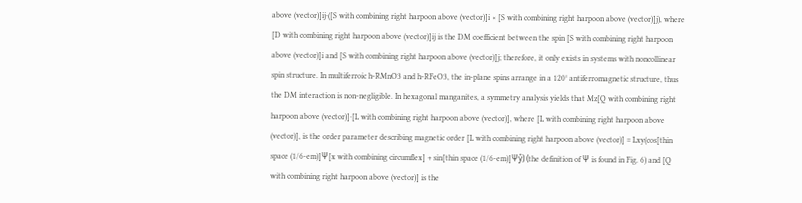above (vector)]ij·([S with combining right harpoon above (vector)]i × [S with combining right harpoon above (vector)]j), where [D with combining right harpoon above (vector)]ij is the DM coefficient between the spin [S with combining right harpoon above (vector)]i and [S with combining right harpoon above (vector)]j; therefore, it only exists in systems with noncollinear spin structure. In multiferroic h-RMnO3 and h-RFeO3, the in-plane spins arrange in a 120° antiferromagnetic structure, thus the DM interaction is non-negligible. In hexagonal manganites, a symmetry analysis yields that Mz[Q with combining right harpoon above (vector)]·[L with combining right harpoon above (vector)], where [L with combining right harpoon above (vector)], is the order parameter describing magnetic order [L with combining right harpoon above (vector)] = Lxy(cos[thin space (1/6-em)]Ψ[x with combining circumflex] + sin[thin space (1/6-em)]Ψŷ) (the definition of Ψ is found in Fig. 6) and [Q with combining right harpoon above (vector)] is the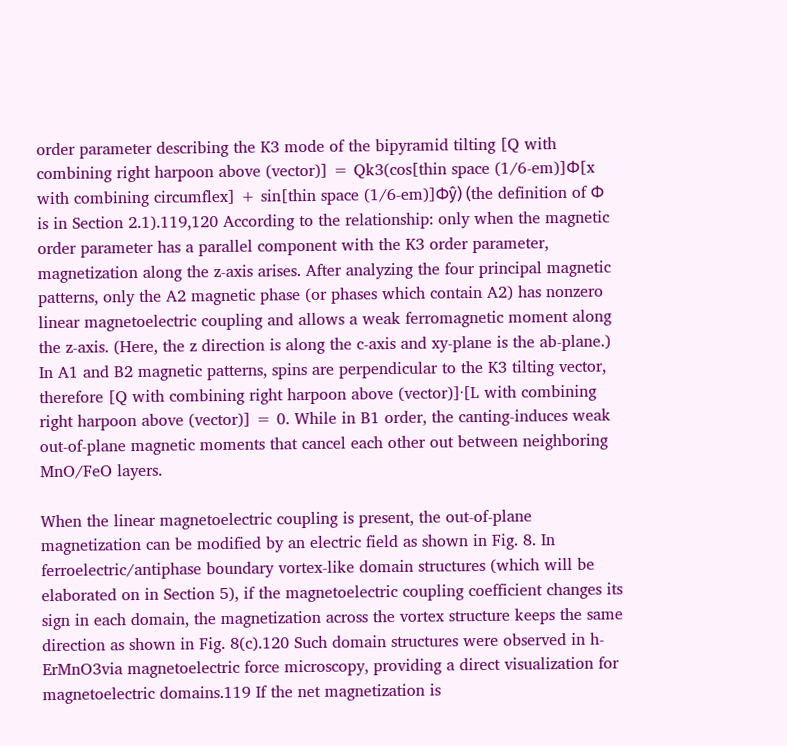order parameter describing the K3 mode of the bipyramid tilting [Q with combining right harpoon above (vector)] = Qk3(cos[thin space (1/6-em)]Φ[x with combining circumflex] + sin[thin space (1/6-em)]Φŷ) (the definition of Φ is in Section 2.1).119,120 According to the relationship: only when the magnetic order parameter has a parallel component with the K3 order parameter, magnetization along the z-axis arises. After analyzing the four principal magnetic patterns, only the A2 magnetic phase (or phases which contain A2) has nonzero linear magnetoelectric coupling and allows a weak ferromagnetic moment along the z-axis. (Here, the z direction is along the c-axis and xy-plane is the ab-plane.) In A1 and B2 magnetic patterns, spins are perpendicular to the K3 tilting vector, therefore [Q with combining right harpoon above (vector)]·[L with combining right harpoon above (vector)] = 0. While in B1 order, the canting-induces weak out-of-plane magnetic moments that cancel each other out between neighboring MnO/FeO layers.

When the linear magnetoelectric coupling is present, the out-of-plane magnetization can be modified by an electric field as shown in Fig. 8. In ferroelectric/antiphase boundary vortex-like domain structures (which will be elaborated on in Section 5), if the magnetoelectric coupling coefficient changes its sign in each domain, the magnetization across the vortex structure keeps the same direction as shown in Fig. 8(c).120 Such domain structures were observed in h-ErMnO3via magnetoelectric force microscopy, providing a direct visualization for magnetoelectric domains.119 If the net magnetization is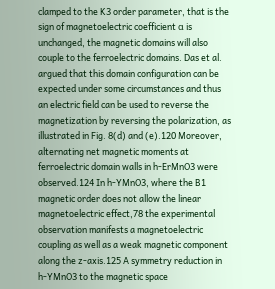clamped to the K3 order parameter, that is the sign of magnetoelectric coefficient α is unchanged, the magnetic domains will also couple to the ferroelectric domains. Das et al. argued that this domain configuration can be expected under some circumstances and thus an electric field can be used to reverse the magnetization by reversing the polarization, as illustrated in Fig. 8(d) and (e).120 Moreover, alternating net magnetic moments at ferroelectric domain walls in h-ErMnO3 were observed.124 In h-YMnO3, where the B1 magnetic order does not allow the linear magnetoelectric effect,78 the experimental observation manifests a magnetoelectric coupling as well as a weak magnetic component along the z-axis.125 A symmetry reduction in h-YMnO3 to the magnetic space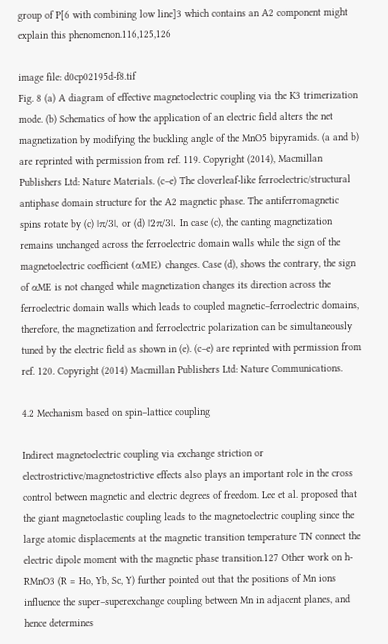group of P[6 with combining low line]3 which contains an A2 component might explain this phenomenon.116,125,126

image file: d0cp02195d-f8.tif
Fig. 8 (a) A diagram of effective magnetoelectric coupling via the K3 trimerization mode. (b) Schematics of how the application of an electric field alters the net magnetization by modifying the buckling angle of the MnO5 bipyramids. (a and b) are reprinted with permission from ref. 119. Copyright (2014), Macmillan Publishers Ltd: Nature Materials. (c–e) The cloverleaf-like ferroelectric/structural antiphase domain structure for the A2 magnetic phase. The antiferromagnetic spins rotate by (c) |π/3|, or (d) |2π/3|. In case (c), the canting magnetization remains unchanged across the ferroelectric domain walls while the sign of the magnetoelectric coefficient (αME) changes. Case (d), shows the contrary, the sign of αME is not changed while magnetization changes its direction across the ferroelectric domain walls which leads to coupled magnetic–ferroelectric domains, therefore, the magnetization and ferroelectric polarization can be simultaneously tuned by the electric field as shown in (e). (c–e) are reprinted with permission from ref. 120. Copyright (2014) Macmillan Publishers Ltd: Nature Communications.

4.2 Mechanism based on spin–lattice coupling

Indirect magnetoelectric coupling via exchange striction or electrostrictive/magnetostrictive effects also plays an important role in the cross control between magnetic and electric degrees of freedom. Lee et al. proposed that the giant magnetoelastic coupling leads to the magnetoelectric coupling since the large atomic displacements at the magnetic transition temperature TN connect the electric dipole moment with the magnetic phase transition.127 Other work on h-RMnO3 (R = Ho, Yb, Sc, Y) further pointed out that the positions of Mn ions influence the super–superexchange coupling between Mn in adjacent planes, and hence determines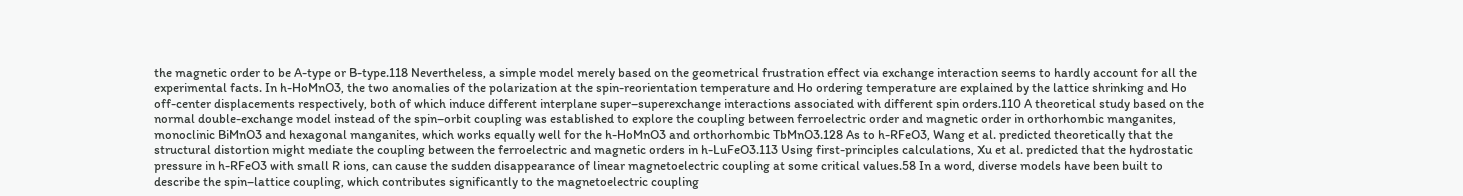the magnetic order to be A-type or B-type.118 Nevertheless, a simple model merely based on the geometrical frustration effect via exchange interaction seems to hardly account for all the experimental facts. In h-HoMnO3, the two anomalies of the polarization at the spin-reorientation temperature and Ho ordering temperature are explained by the lattice shrinking and Ho off-center displacements respectively, both of which induce different interplane super–superexchange interactions associated with different spin orders.110 A theoretical study based on the normal double-exchange model instead of the spin–orbit coupling was established to explore the coupling between ferroelectric order and magnetic order in orthorhombic manganites, monoclinic BiMnO3 and hexagonal manganites, which works equally well for the h-HoMnO3 and orthorhombic TbMnO3.128 As to h-RFeO3, Wang et al. predicted theoretically that the structural distortion might mediate the coupling between the ferroelectric and magnetic orders in h-LuFeO3.113 Using first-principles calculations, Xu et al. predicted that the hydrostatic pressure in h-RFeO3 with small R ions, can cause the sudden disappearance of linear magnetoelectric coupling at some critical values.58 In a word, diverse models have been built to describe the spin–lattice coupling, which contributes significantly to the magnetoelectric coupling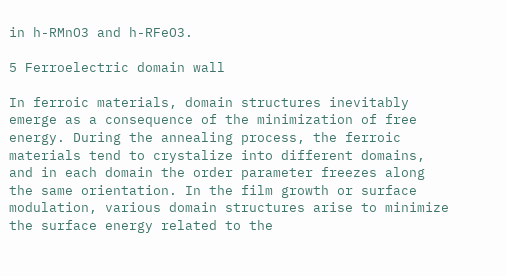in h-RMnO3 and h-RFeO3.

5 Ferroelectric domain wall

In ferroic materials, domain structures inevitably emerge as a consequence of the minimization of free energy. During the annealing process, the ferroic materials tend to crystalize into different domains, and in each domain the order parameter freezes along the same orientation. In the film growth or surface modulation, various domain structures arise to minimize the surface energy related to the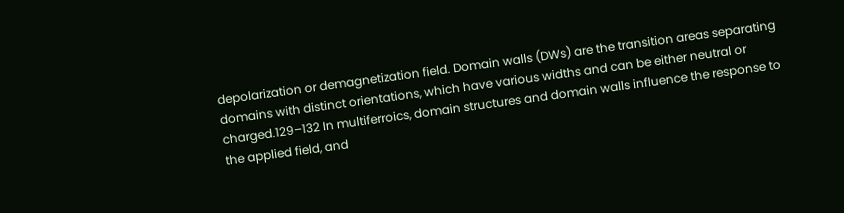depolarization or demagnetization field. Domain walls (DWs) are the transition areas separating domains with distinct orientations, which have various widths and can be either neutral or charged.129–132 In multiferroics, domain structures and domain walls influence the response to the applied field, and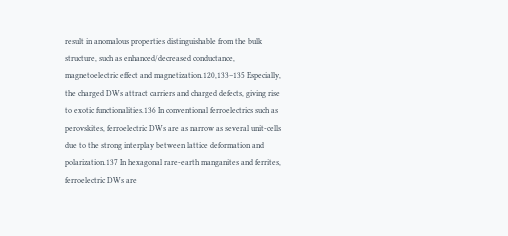result in anomalous properties distinguishable from the bulk structure, such as enhanced/decreased conductance, magnetoelectric effect and magnetization.120,133–135 Especially, the charged DWs attract carriers and charged defects, giving rise to exotic functionalities.136 In conventional ferroelectrics such as perovskites, ferroelectric DWs are as narrow as several unit-cells due to the strong interplay between lattice deformation and polarization.137 In hexagonal rare-earth manganites and ferrites, ferroelectric DWs are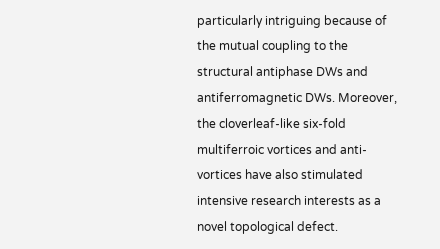particularly intriguing because of the mutual coupling to the structural antiphase DWs and antiferromagnetic DWs. Moreover, the cloverleaf-like six-fold multiferroic vortices and anti-vortices have also stimulated intensive research interests as a novel topological defect.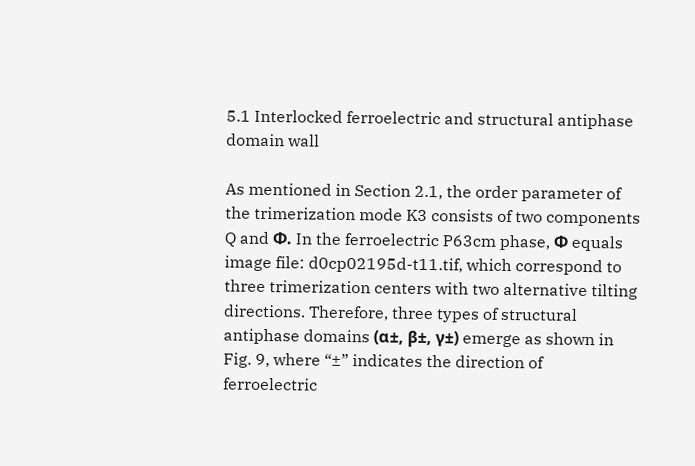5.1 Interlocked ferroelectric and structural antiphase domain wall

As mentioned in Section 2.1, the order parameter of the trimerization mode K3 consists of two components Q and Φ. In the ferroelectric P63cm phase, Φ equals image file: d0cp02195d-t11.tif, which correspond to three trimerization centers with two alternative tilting directions. Therefore, three types of structural antiphase domains (α±, β±, γ±) emerge as shown in Fig. 9, where “±” indicates the direction of ferroelectric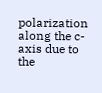polarization along the c-axis due to the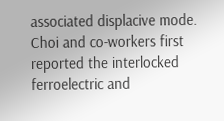associated displacive mode. Choi and co-workers first reported the interlocked ferroelectric and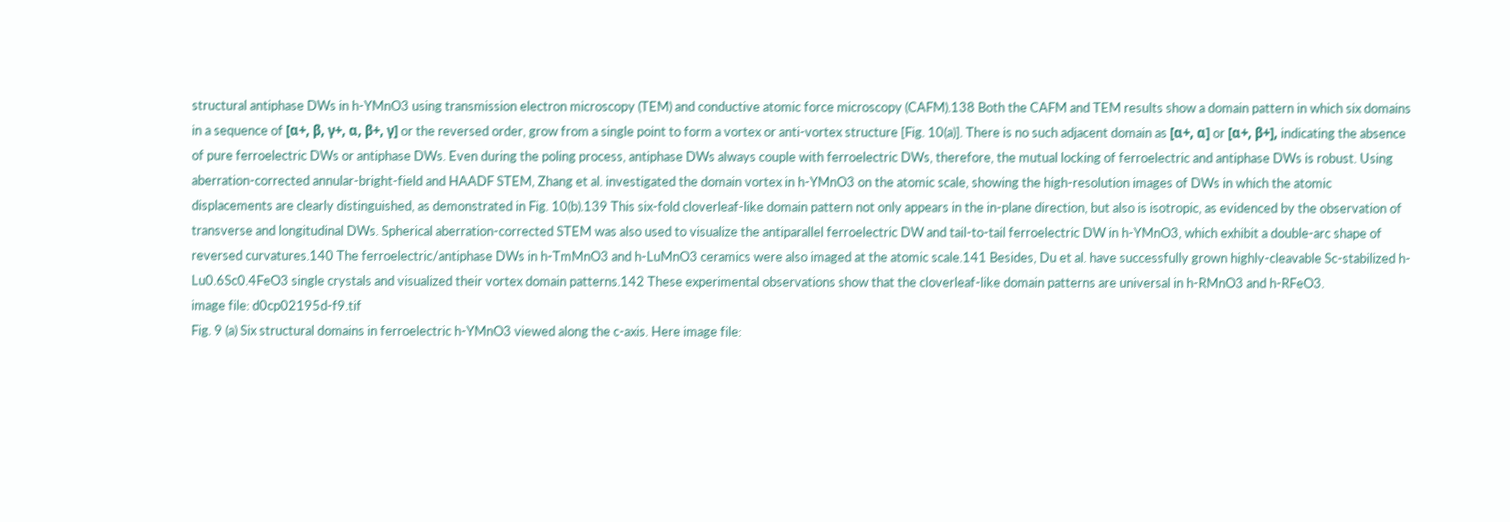structural antiphase DWs in h-YMnO3 using transmission electron microscopy (TEM) and conductive atomic force microscopy (CAFM).138 Both the CAFM and TEM results show a domain pattern in which six domains in a sequence of [α+, β, γ+, α, β+, γ] or the reversed order, grow from a single point to form a vortex or anti-vortex structure [Fig. 10(a)]. There is no such adjacent domain as [α+, α] or [α+, β+], indicating the absence of pure ferroelectric DWs or antiphase DWs. Even during the poling process, antiphase DWs always couple with ferroelectric DWs, therefore, the mutual locking of ferroelectric and antiphase DWs is robust. Using aberration-corrected annular-bright-field and HAADF STEM, Zhang et al. investigated the domain vortex in h-YMnO3 on the atomic scale, showing the high-resolution images of DWs in which the atomic displacements are clearly distinguished, as demonstrated in Fig. 10(b).139 This six-fold cloverleaf-like domain pattern not only appears in the in-plane direction, but also is isotropic, as evidenced by the observation of transverse and longitudinal DWs. Spherical aberration-corrected STEM was also used to visualize the antiparallel ferroelectric DW and tail-to-tail ferroelectric DW in h-YMnO3, which exhibit a double-arc shape of reversed curvatures.140 The ferroelectric/antiphase DWs in h-TmMnO3 and h-LuMnO3 ceramics were also imaged at the atomic scale.141 Besides, Du et al. have successfully grown highly-cleavable Sc-stabilized h-Lu0.6Sc0.4FeO3 single crystals and visualized their vortex domain patterns.142 These experimental observations show that the cloverleaf-like domain patterns are universal in h-RMnO3 and h-RFeO3.
image file: d0cp02195d-f9.tif
Fig. 9 (a) Six structural domains in ferroelectric h-YMnO3 viewed along the c-axis. Here image file: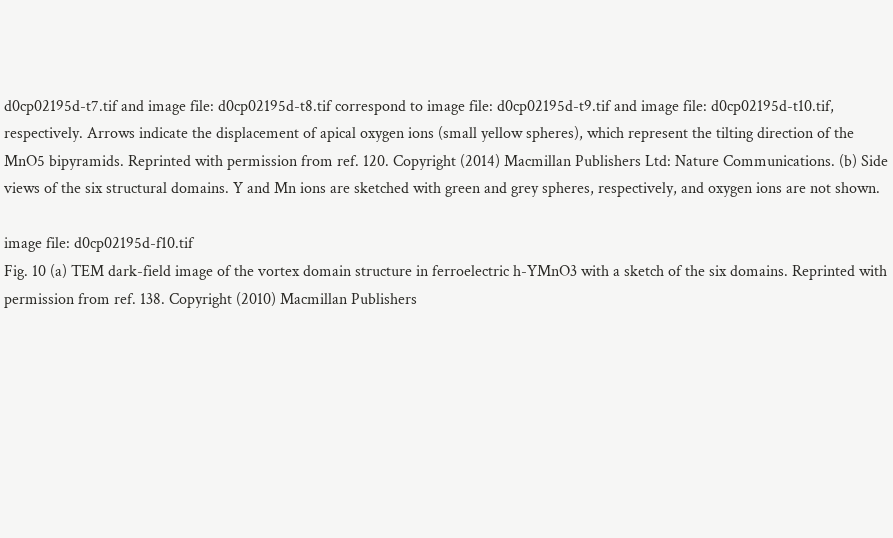d0cp02195d-t7.tif and image file: d0cp02195d-t8.tif correspond to image file: d0cp02195d-t9.tif and image file: d0cp02195d-t10.tif, respectively. Arrows indicate the displacement of apical oxygen ions (small yellow spheres), which represent the tilting direction of the MnO5 bipyramids. Reprinted with permission from ref. 120. Copyright (2014) Macmillan Publishers Ltd: Nature Communications. (b) Side views of the six structural domains. Y and Mn ions are sketched with green and grey spheres, respectively, and oxygen ions are not shown.

image file: d0cp02195d-f10.tif
Fig. 10 (a) TEM dark-field image of the vortex domain structure in ferroelectric h-YMnO3 with a sketch of the six domains. Reprinted with permission from ref. 138. Copyright (2010) Macmillan Publishers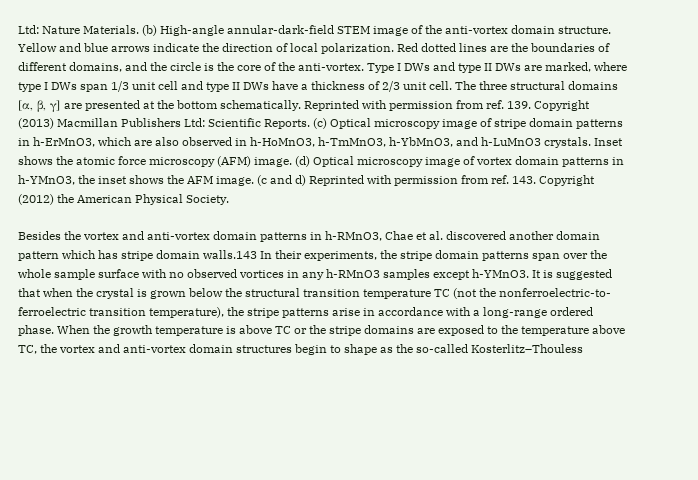Ltd: Nature Materials. (b) High-angle annular-dark-field STEM image of the anti-vortex domain structure. Yellow and blue arrows indicate the direction of local polarization. Red dotted lines are the boundaries of different domains, and the circle is the core of the anti-vortex. Type I DWs and type II DWs are marked, where type I DWs span 1/3 unit cell and type II DWs have a thickness of 2/3 unit cell. The three structural domains [α, β, γ] are presented at the bottom schematically. Reprinted with permission from ref. 139. Copyright (2013) Macmillan Publishers Ltd: Scientific Reports. (c) Optical microscopy image of stripe domain patterns in h-ErMnO3, which are also observed in h-HoMnO3, h-TmMnO3, h-YbMnO3, and h-LuMnO3 crystals. Inset shows the atomic force microscopy (AFM) image. (d) Optical microscopy image of vortex domain patterns in h-YMnO3, the inset shows the AFM image. (c and d) Reprinted with permission from ref. 143. Copyright (2012) the American Physical Society.

Besides the vortex and anti-vortex domain patterns in h-RMnO3, Chae et al. discovered another domain pattern which has stripe domain walls.143 In their experiments, the stripe domain patterns span over the whole sample surface with no observed vortices in any h-RMnO3 samples except h-YMnO3. It is suggested that when the crystal is grown below the structural transition temperature TC (not the nonferroelectric-to-ferroelectric transition temperature), the stripe patterns arise in accordance with a long-range ordered phase. When the growth temperature is above TC or the stripe domains are exposed to the temperature above TC, the vortex and anti-vortex domain structures begin to shape as the so-called Kosterlitz–Thouless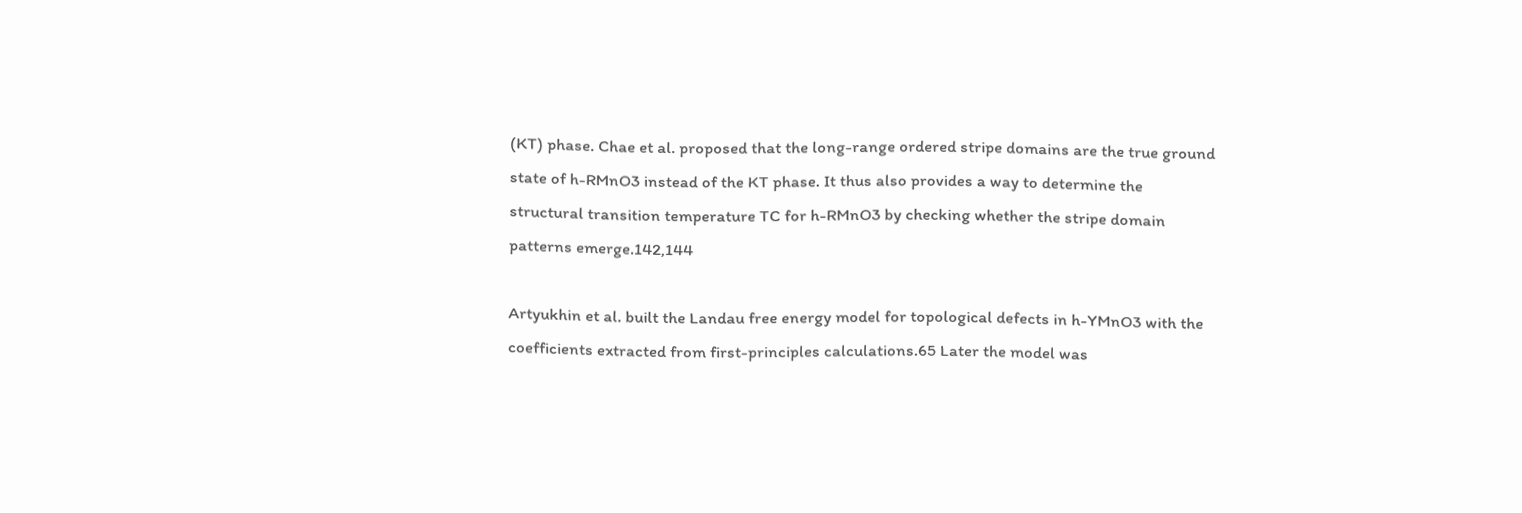(KT) phase. Chae et al. proposed that the long-range ordered stripe domains are the true ground state of h-RMnO3 instead of the KT phase. It thus also provides a way to determine the structural transition temperature TC for h-RMnO3 by checking whether the stripe domain patterns emerge.142,144

Artyukhin et al. built the Landau free energy model for topological defects in h-YMnO3 with the coefficients extracted from first-principles calculations.65 Later the model was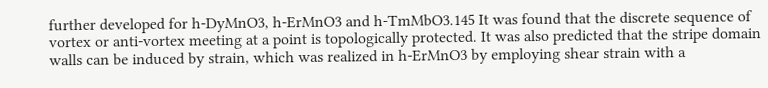further developed for h-DyMnO3, h-ErMnO3 and h-TmMbO3.145 It was found that the discrete sequence of vortex or anti-vortex meeting at a point is topologically protected. It was also predicted that the stripe domain walls can be induced by strain, which was realized in h-ErMnO3 by employing shear strain with a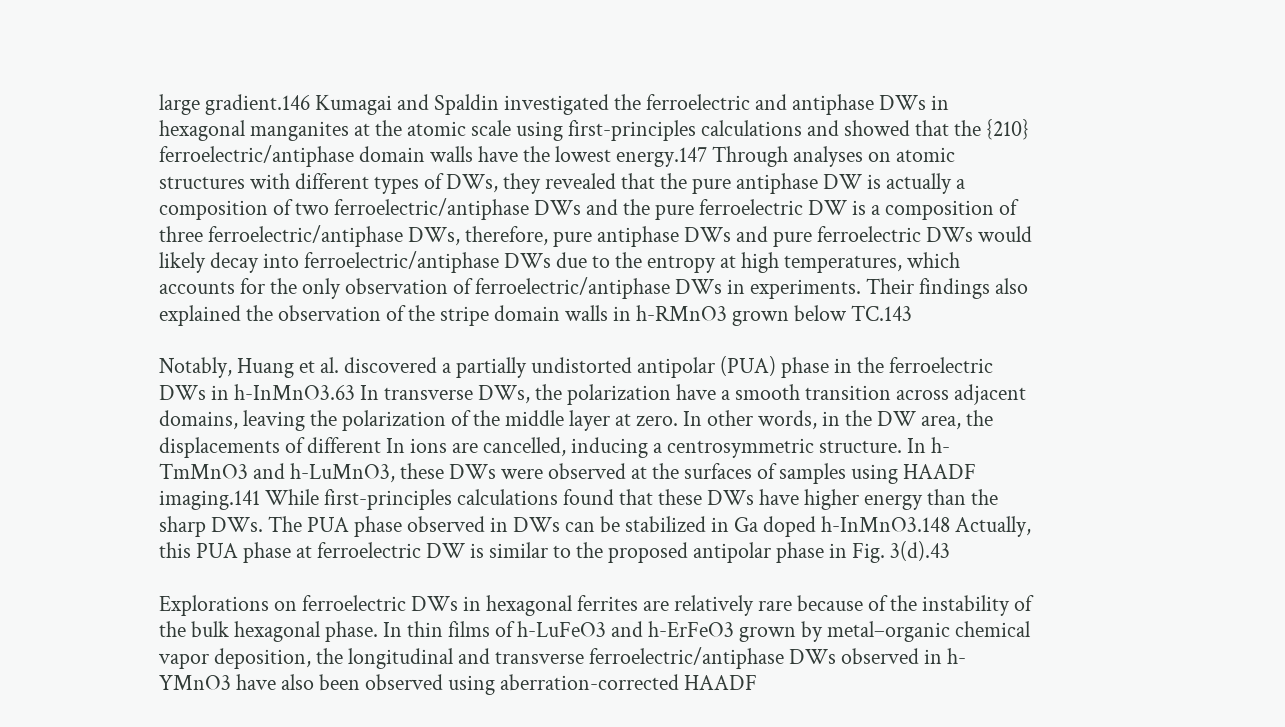large gradient.146 Kumagai and Spaldin investigated the ferroelectric and antiphase DWs in hexagonal manganites at the atomic scale using first-principles calculations and showed that the {210} ferroelectric/antiphase domain walls have the lowest energy.147 Through analyses on atomic structures with different types of DWs, they revealed that the pure antiphase DW is actually a composition of two ferroelectric/antiphase DWs and the pure ferroelectric DW is a composition of three ferroelectric/antiphase DWs, therefore, pure antiphase DWs and pure ferroelectric DWs would likely decay into ferroelectric/antiphase DWs due to the entropy at high temperatures, which accounts for the only observation of ferroelectric/antiphase DWs in experiments. Their findings also explained the observation of the stripe domain walls in h-RMnO3 grown below TC.143

Notably, Huang et al. discovered a partially undistorted antipolar (PUA) phase in the ferroelectric DWs in h-InMnO3.63 In transverse DWs, the polarization have a smooth transition across adjacent domains, leaving the polarization of the middle layer at zero. In other words, in the DW area, the displacements of different In ions are cancelled, inducing a centrosymmetric structure. In h-TmMnO3 and h-LuMnO3, these DWs were observed at the surfaces of samples using HAADF imaging.141 While first-principles calculations found that these DWs have higher energy than the sharp DWs. The PUA phase observed in DWs can be stabilized in Ga doped h-InMnO3.148 Actually, this PUA phase at ferroelectric DW is similar to the proposed antipolar phase in Fig. 3(d).43

Explorations on ferroelectric DWs in hexagonal ferrites are relatively rare because of the instability of the bulk hexagonal phase. In thin films of h-LuFeO3 and h-ErFeO3 grown by metal–organic chemical vapor deposition, the longitudinal and transverse ferroelectric/antiphase DWs observed in h-YMnO3 have also been observed using aberration-corrected HAADF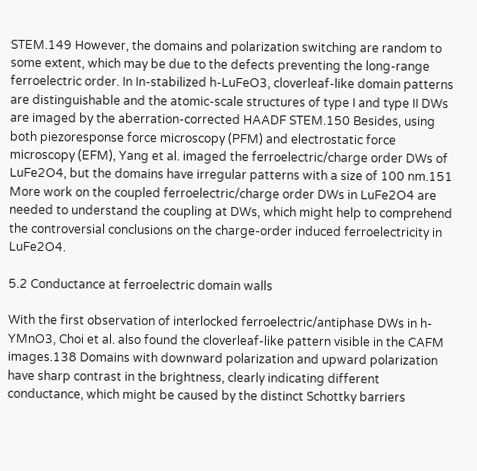STEM.149 However, the domains and polarization switching are random to some extent, which may be due to the defects preventing the long-range ferroelectric order. In In-stabilized h-LuFeO3, cloverleaf-like domain patterns are distinguishable and the atomic-scale structures of type I and type II DWs are imaged by the aberration-corrected HAADF STEM.150 Besides, using both piezoresponse force microscopy (PFM) and electrostatic force microscopy (EFM), Yang et al. imaged the ferroelectric/charge order DWs of LuFe2O4, but the domains have irregular patterns with a size of 100 nm.151 More work on the coupled ferroelectric/charge order DWs in LuFe2O4 are needed to understand the coupling at DWs, which might help to comprehend the controversial conclusions on the charge-order induced ferroelectricity in LuFe2O4.

5.2 Conductance at ferroelectric domain walls

With the first observation of interlocked ferroelectric/antiphase DWs in h-YMnO3, Choi et al. also found the cloverleaf-like pattern visible in the CAFM images.138 Domains with downward polarization and upward polarization have sharp contrast in the brightness, clearly indicating different conductance, which might be caused by the distinct Schottky barriers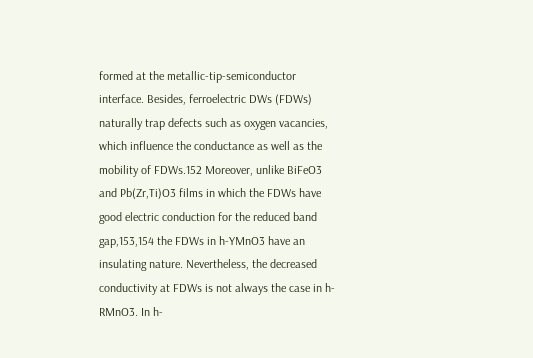formed at the metallic-tip-semiconductor interface. Besides, ferroelectric DWs (FDWs) naturally trap defects such as oxygen vacancies, which influence the conductance as well as the mobility of FDWs.152 Moreover, unlike BiFeO3 and Pb(Zr,Ti)O3 films in which the FDWs have good electric conduction for the reduced band gap,153,154 the FDWs in h-YMnO3 have an insulating nature. Nevertheless, the decreased conductivity at FDWs is not always the case in h-RMnO3. In h-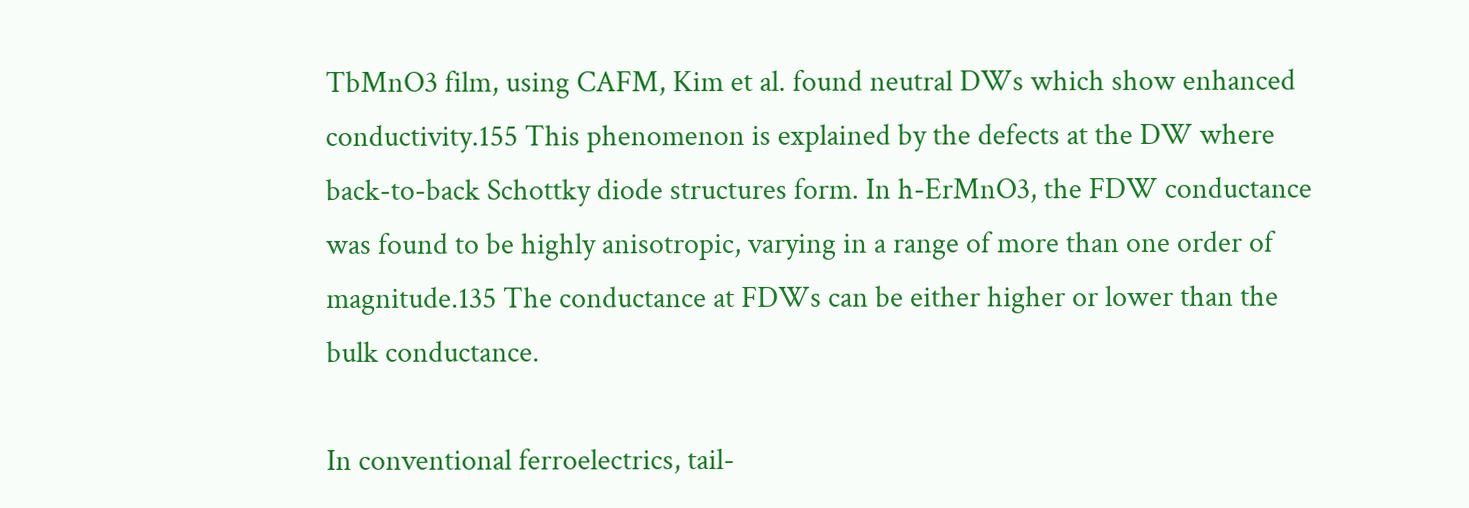TbMnO3 film, using CAFM, Kim et al. found neutral DWs which show enhanced conductivity.155 This phenomenon is explained by the defects at the DW where back-to-back Schottky diode structures form. In h-ErMnO3, the FDW conductance was found to be highly anisotropic, varying in a range of more than one order of magnitude.135 The conductance at FDWs can be either higher or lower than the bulk conductance.

In conventional ferroelectrics, tail-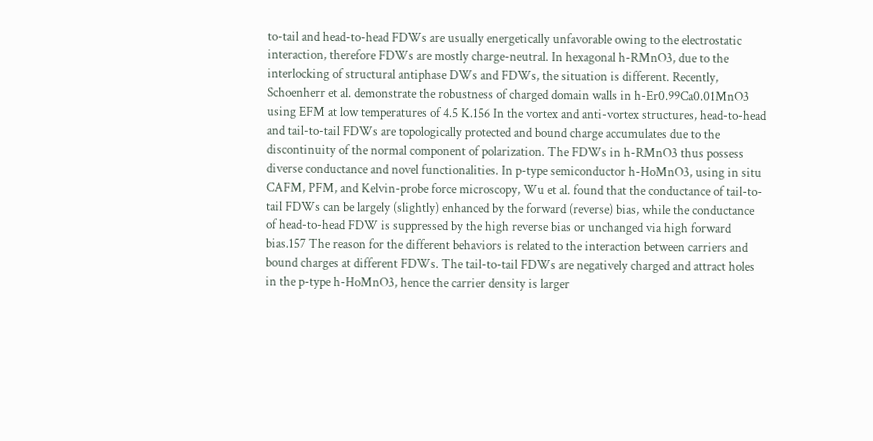to-tail and head-to-head FDWs are usually energetically unfavorable owing to the electrostatic interaction, therefore FDWs are mostly charge-neutral. In hexagonal h-RMnO3, due to the interlocking of structural antiphase DWs and FDWs, the situation is different. Recently, Schoenherr et al. demonstrate the robustness of charged domain walls in h-Er0.99Ca0.01MnO3 using EFM at low temperatures of 4.5 K.156 In the vortex and anti-vortex structures, head-to-head and tail-to-tail FDWs are topologically protected and bound charge accumulates due to the discontinuity of the normal component of polarization. The FDWs in h-RMnO3 thus possess diverse conductance and novel functionalities. In p-type semiconductor h-HoMnO3, using in situ CAFM, PFM, and Kelvin-probe force microscopy, Wu et al. found that the conductance of tail-to-tail FDWs can be largely (slightly) enhanced by the forward (reverse) bias, while the conductance of head-to-head FDW is suppressed by the high reverse bias or unchanged via high forward bias.157 The reason for the different behaviors is related to the interaction between carriers and bound charges at different FDWs. The tail-to-tail FDWs are negatively charged and attract holes in the p-type h-HoMnO3, hence the carrier density is larger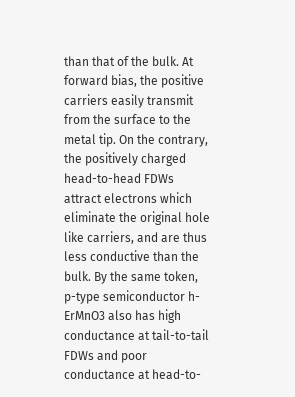than that of the bulk. At forward bias, the positive carriers easily transmit from the surface to the metal tip. On the contrary, the positively charged head-to-head FDWs attract electrons which eliminate the original hole like carriers, and are thus less conductive than the bulk. By the same token, p-type semiconductor h-ErMnO3 also has high conductance at tail-to-tail FDWs and poor conductance at head-to-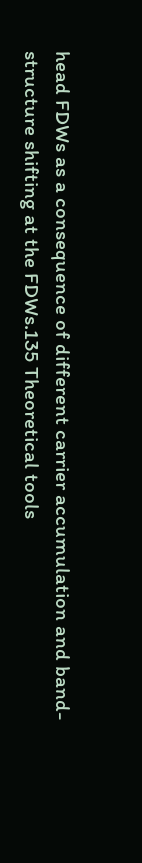head FDWs as a consequence of different carrier accumulation and band-structure shifting at the FDWs.135 Theoretical tools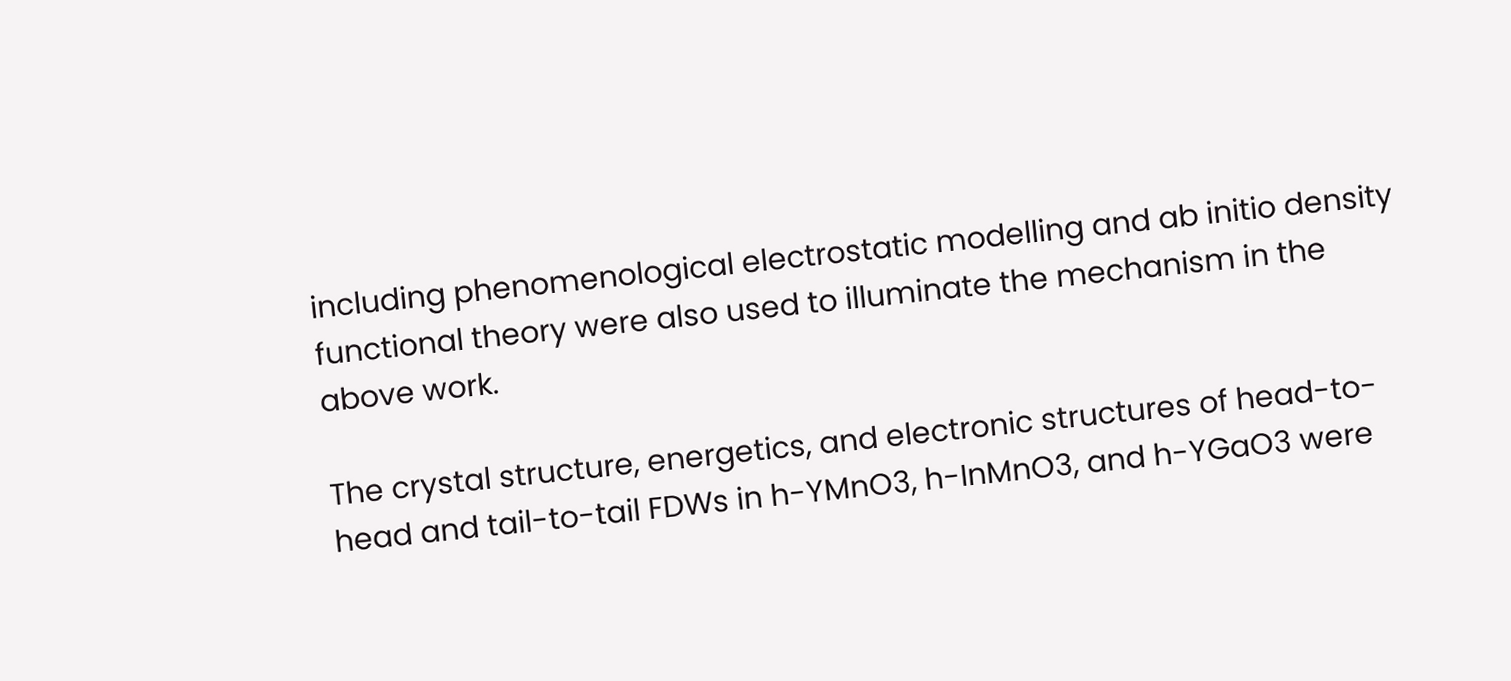including phenomenological electrostatic modelling and ab initio density functional theory were also used to illuminate the mechanism in the above work.

The crystal structure, energetics, and electronic structures of head-to-head and tail-to-tail FDWs in h-YMnO3, h-InMnO3, and h-YGaO3 were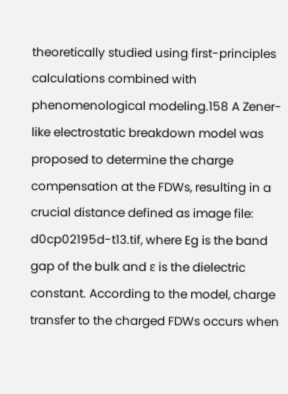theoretically studied using first-principles calculations combined with phenomenological modeling.158 A Zener-like electrostatic breakdown model was proposed to determine the charge compensation at the FDWs, resulting in a crucial distance defined as image file: d0cp02195d-t13.tif, where Eg is the band gap of the bulk and ε is the dielectric constant. According to the model, charge transfer to the charged FDWs occurs when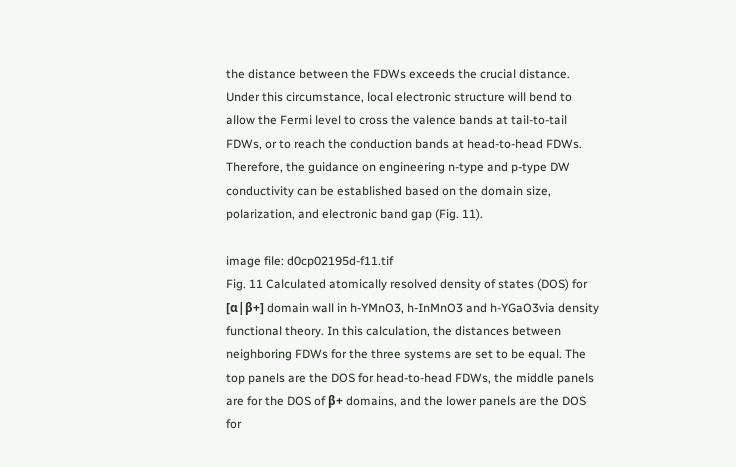the distance between the FDWs exceeds the crucial distance. Under this circumstance, local electronic structure will bend to allow the Fermi level to cross the valence bands at tail-to-tail FDWs, or to reach the conduction bands at head-to-head FDWs. Therefore, the guidance on engineering n-type and p-type DW conductivity can be established based on the domain size, polarization, and electronic band gap (Fig. 11).

image file: d0cp02195d-f11.tif
Fig. 11 Calculated atomically resolved density of states (DOS) for [α|β+] domain wall in h-YMnO3, h-InMnO3 and h-YGaO3via density functional theory. In this calculation, the distances between neighboring FDWs for the three systems are set to be equal. The top panels are the DOS for head-to-head FDWs, the middle panels are for the DOS of β+ domains, and the lower panels are the DOS for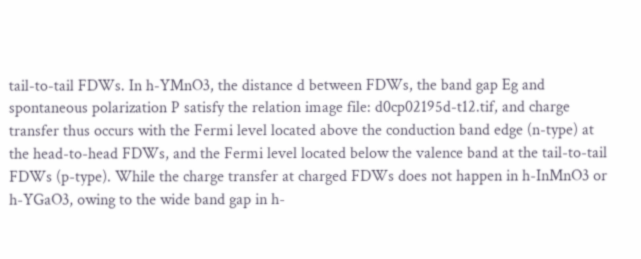tail-to-tail FDWs. In h-YMnO3, the distance d between FDWs, the band gap Eg and spontaneous polarization P satisfy the relation image file: d0cp02195d-t12.tif, and charge transfer thus occurs with the Fermi level located above the conduction band edge (n-type) at the head-to-head FDWs, and the Fermi level located below the valence band at the tail-to-tail FDWs (p-type). While the charge transfer at charged FDWs does not happen in h-InMnO3 or h-YGaO3, owing to the wide band gap in h-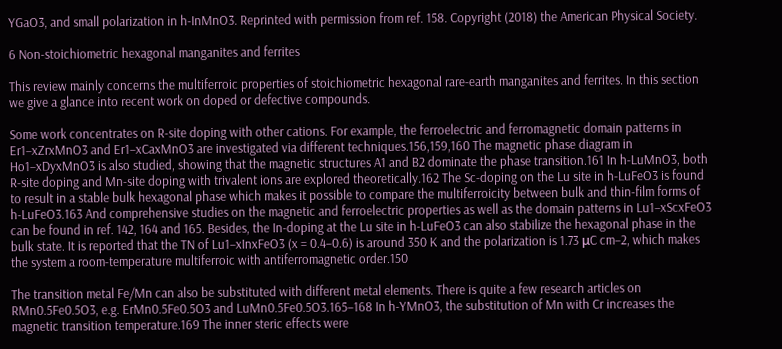YGaO3, and small polarization in h-InMnO3. Reprinted with permission from ref. 158. Copyright (2018) the American Physical Society.

6 Non-stoichiometric hexagonal manganites and ferrites

This review mainly concerns the multiferroic properties of stoichiometric hexagonal rare-earth manganites and ferrites. In this section we give a glance into recent work on doped or defective compounds.

Some work concentrates on R-site doping with other cations. For example, the ferroelectric and ferromagnetic domain patterns in Er1−xZrxMnO3 and Er1−xCaxMnO3 are investigated via different techniques.156,159,160 The magnetic phase diagram in Ho1−xDyxMnO3 is also studied, showing that the magnetic structures A1 and B2 dominate the phase transition.161 In h-LuMnO3, both R-site doping and Mn-site doping with trivalent ions are explored theoretically.162 The Sc-doping on the Lu site in h-LuFeO3 is found to result in a stable bulk hexagonal phase which makes it possible to compare the multiferroicity between bulk and thin-film forms of h-LuFeO3.163 And comprehensive studies on the magnetic and ferroelectric properties as well as the domain patterns in Lu1−xScxFeO3 can be found in ref. 142, 164 and 165. Besides, the In-doping at the Lu site in h-LuFeO3 can also stabilize the hexagonal phase in the bulk state. It is reported that the TN of Lu1−xInxFeO3 (x = 0.4–0.6) is around 350 K and the polarization is 1.73 μC cm−2, which makes the system a room-temperature multiferroic with antiferromagnetic order.150

The transition metal Fe/Mn can also be substituted with different metal elements. There is quite a few research articles on RMn0.5Fe0.5O3, e.g. ErMn0.5Fe0.5O3 and LuMn0.5Fe0.5O3.165–168 In h-YMnO3, the substitution of Mn with Cr increases the magnetic transition temperature.169 The inner steric effects were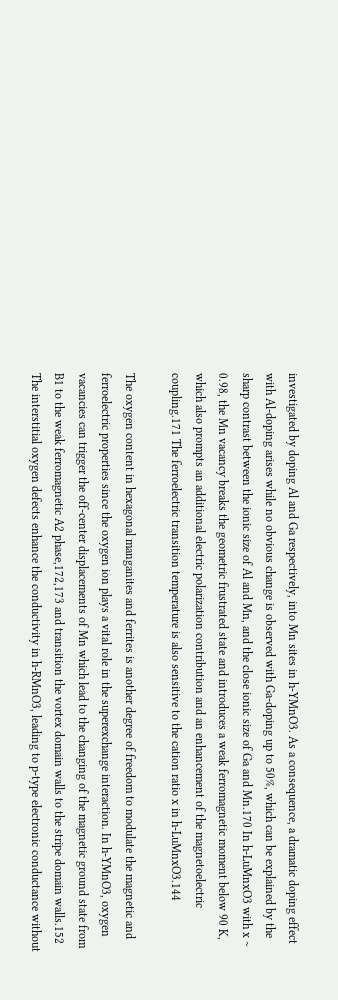investigated by doping Al and Ga respectively, into Mn sites in h-YMnO3. As a consequence, a dramatic doping effect with Al-doping arises while no obvious change is observed with Ga-doping up to 50%, which can be explained by the sharp contrast between the ionic size of Al and Mn, and the close ionic size of Ga and Mn.170 In h-LuMnxO3 with x ∼ 0.98, the Mn vacancy breaks the geometric frustrated state and introduces a weak ferromagnetic moment below 90 K, which also prompts an additional electric polarization contribution and an enhancement of the magnetoelectric coupling.171 The ferroelectric transition temperature is also sensitive to the cation ratio x in h-LuMnxO3.144

The oxygen content in hexagonal manganites and ferrites is another degree of freedom to modulate the magnetic and ferroelectric properties since the oxygen ion plays a vital role in the superexchange interaction. In h-YMnO3, oxygen vacancies can trigger the off-center displacements of Mn which lead to the changing of the magnetic ground state from B1 to the weak ferromagnetic A2 phase,172,173 and transition the vortex domain walls to the stripe domain walls.152 The interstitial oxygen defects enhance the conductivity in h-RMnO3, leading to p-type electronic conductance without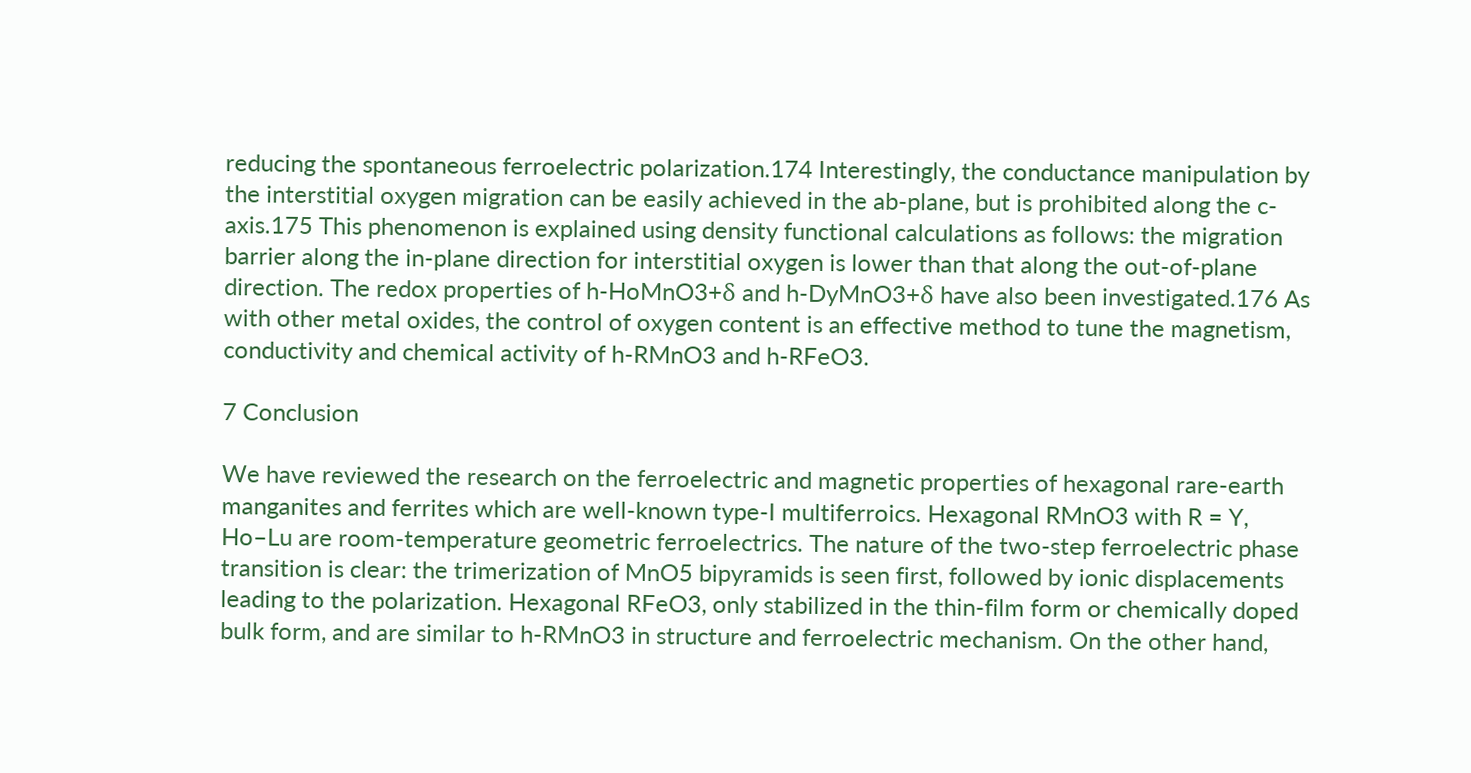reducing the spontaneous ferroelectric polarization.174 Interestingly, the conductance manipulation by the interstitial oxygen migration can be easily achieved in the ab-plane, but is prohibited along the c-axis.175 This phenomenon is explained using density functional calculations as follows: the migration barrier along the in-plane direction for interstitial oxygen is lower than that along the out-of-plane direction. The redox properties of h-HoMnO3+δ and h-DyMnO3+δ have also been investigated.176 As with other metal oxides, the control of oxygen content is an effective method to tune the magnetism, conductivity and chemical activity of h-RMnO3 and h-RFeO3.

7 Conclusion

We have reviewed the research on the ferroelectric and magnetic properties of hexagonal rare-earth manganites and ferrites which are well-known type-I multiferroics. Hexagonal RMnO3 with R = Y, Ho–Lu are room-temperature geometric ferroelectrics. The nature of the two-step ferroelectric phase transition is clear: the trimerization of MnO5 bipyramids is seen first, followed by ionic displacements leading to the polarization. Hexagonal RFeO3, only stabilized in the thin-film form or chemically doped bulk form, and are similar to h-RMnO3 in structure and ferroelectric mechanism. On the other hand,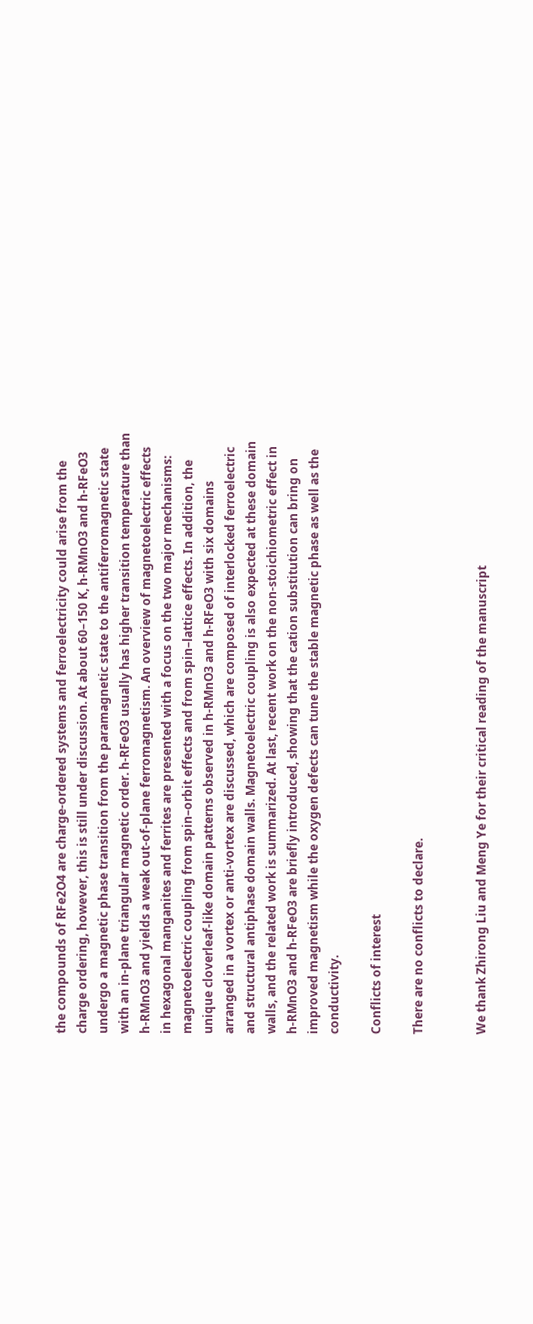the compounds of RFe2O4 are charge-ordered systems and ferroelectricity could arise from the charge ordering, however, this is still under discussion. At about 60–150 K, h-RMnO3 and h-RFeO3 undergo a magnetic phase transition from the paramagnetic state to the antiferromagnetic state with an in-plane triangular magnetic order. h-RFeO3 usually has higher transition temperature than h-RMnO3 and yields a weak out-of-plane ferromagnetism. An overview of magnetoelectric effects in hexagonal manganites and ferrites are presented with a focus on the two major mechanisms: magnetoelectric coupling from spin–orbit effects and from spin–lattice effects. In addition, the unique cloverleaf-like domain patterns observed in h-RMnO3 and h-RFeO3 with six domains arranged in a vortex or anti-vortex are discussed, which are composed of interlocked ferroelectric and structural antiphase domain walls. Magnetoelectric coupling is also expected at these domain walls, and the related work is summarized. At last, recent work on the non-stoichiometric effect in h-RMnO3 and h-RFeO3 are briefly introduced, showing that the cation substitution can bring on improved magnetism while the oxygen defects can tune the stable magnetic phase as well as the conductivity.

Conflicts of interest

There are no conflicts to declare.


We thank Zhirong Liu and Meng Ye for their critical reading of the manuscript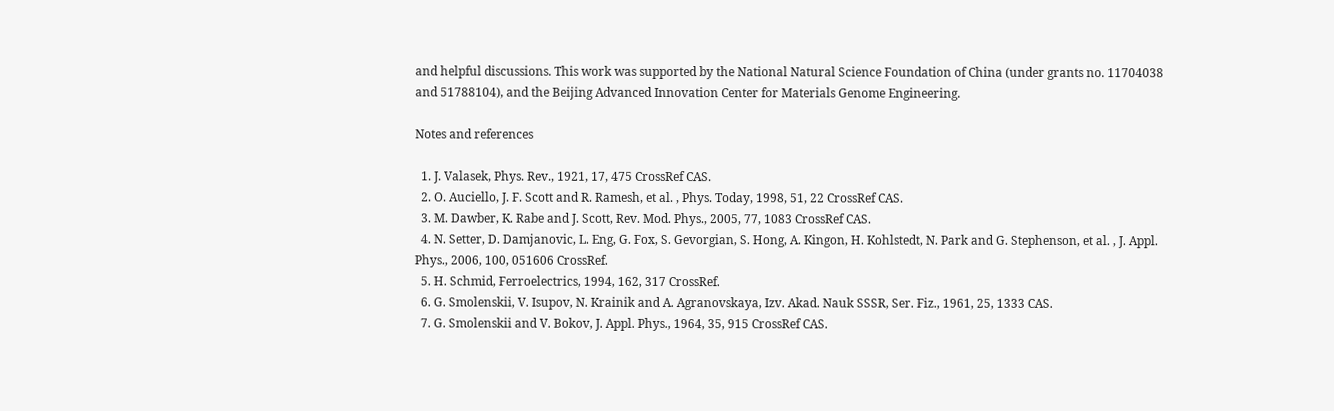and helpful discussions. This work was supported by the National Natural Science Foundation of China (under grants no. 11704038 and 51788104), and the Beijing Advanced Innovation Center for Materials Genome Engineering.

Notes and references

  1. J. Valasek, Phys. Rev., 1921, 17, 475 CrossRef CAS.
  2. O. Auciello, J. F. Scott and R. Ramesh, et al. , Phys. Today, 1998, 51, 22 CrossRef CAS.
  3. M. Dawber, K. Rabe and J. Scott, Rev. Mod. Phys., 2005, 77, 1083 CrossRef CAS.
  4. N. Setter, D. Damjanovic, L. Eng, G. Fox, S. Gevorgian, S. Hong, A. Kingon, H. Kohlstedt, N. Park and G. Stephenson, et al. , J. Appl. Phys., 2006, 100, 051606 CrossRef.
  5. H. Schmid, Ferroelectrics, 1994, 162, 317 CrossRef.
  6. G. Smolenskii, V. Isupov, N. Krainik and A. Agranovskaya, Izv. Akad. Nauk SSSR, Ser. Fiz., 1961, 25, 1333 CAS.
  7. G. Smolenskii and V. Bokov, J. Appl. Phys., 1964, 35, 915 CrossRef CAS.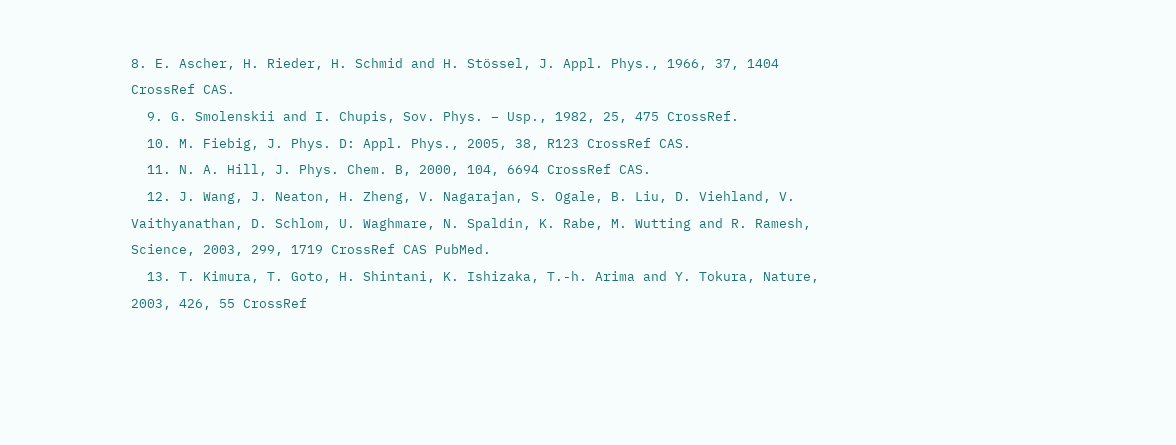8. E. Ascher, H. Rieder, H. Schmid and H. Stössel, J. Appl. Phys., 1966, 37, 1404 CrossRef CAS.
  9. G. Smolenskii and I. Chupis, Sov. Phys. – Usp., 1982, 25, 475 CrossRef.
  10. M. Fiebig, J. Phys. D: Appl. Phys., 2005, 38, R123 CrossRef CAS.
  11. N. A. Hill, J. Phys. Chem. B, 2000, 104, 6694 CrossRef CAS.
  12. J. Wang, J. Neaton, H. Zheng, V. Nagarajan, S. Ogale, B. Liu, D. Viehland, V. Vaithyanathan, D. Schlom, U. Waghmare, N. Spaldin, K. Rabe, M. Wutting and R. Ramesh, Science, 2003, 299, 1719 CrossRef CAS PubMed.
  13. T. Kimura, T. Goto, H. Shintani, K. Ishizaka, T.-h. Arima and Y. Tokura, Nature, 2003, 426, 55 CrossRef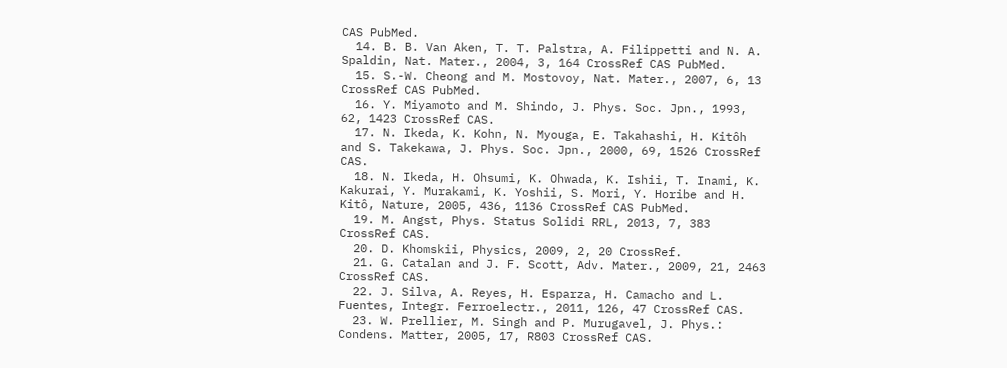CAS PubMed.
  14. B. B. Van Aken, T. T. Palstra, A. Filippetti and N. A. Spaldin, Nat. Mater., 2004, 3, 164 CrossRef CAS PubMed.
  15. S.-W. Cheong and M. Mostovoy, Nat. Mater., 2007, 6, 13 CrossRef CAS PubMed.
  16. Y. Miyamoto and M. Shindo, J. Phys. Soc. Jpn., 1993, 62, 1423 CrossRef CAS.
  17. N. Ikeda, K. Kohn, N. Myouga, E. Takahashi, H. Kitôh and S. Takekawa, J. Phys. Soc. Jpn., 2000, 69, 1526 CrossRef CAS.
  18. N. Ikeda, H. Ohsumi, K. Ohwada, K. Ishii, T. Inami, K. Kakurai, Y. Murakami, K. Yoshii, S. Mori, Y. Horibe and H. Kitô, Nature, 2005, 436, 1136 CrossRef CAS PubMed.
  19. M. Angst, Phys. Status Solidi RRL, 2013, 7, 383 CrossRef CAS.
  20. D. Khomskii, Physics, 2009, 2, 20 CrossRef.
  21. G. Catalan and J. F. Scott, Adv. Mater., 2009, 21, 2463 CrossRef CAS.
  22. J. Silva, A. Reyes, H. Esparza, H. Camacho and L. Fuentes, Integr. Ferroelectr., 2011, 126, 47 CrossRef CAS.
  23. W. Prellier, M. Singh and P. Murugavel, J. Phys.: Condens. Matter, 2005, 17, R803 CrossRef CAS.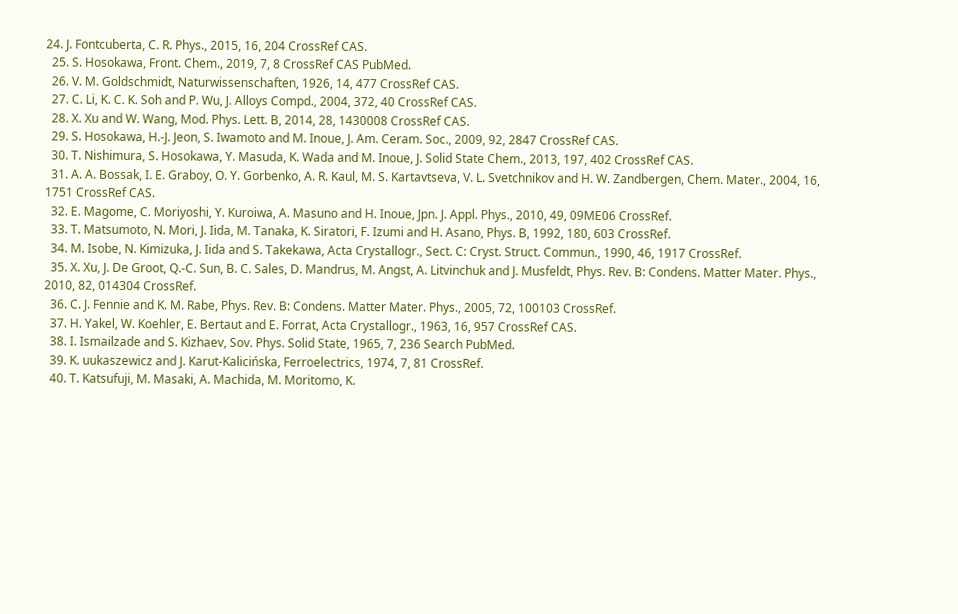24. J. Fontcuberta, C. R. Phys., 2015, 16, 204 CrossRef CAS.
  25. S. Hosokawa, Front. Chem., 2019, 7, 8 CrossRef CAS PubMed.
  26. V. M. Goldschmidt, Naturwissenschaften, 1926, 14, 477 CrossRef CAS.
  27. C. Li, K. C. K. Soh and P. Wu, J. Alloys Compd., 2004, 372, 40 CrossRef CAS.
  28. X. Xu and W. Wang, Mod. Phys. Lett. B, 2014, 28, 1430008 CrossRef CAS.
  29. S. Hosokawa, H.-J. Jeon, S. Iwamoto and M. Inoue, J. Am. Ceram. Soc., 2009, 92, 2847 CrossRef CAS.
  30. T. Nishimura, S. Hosokawa, Y. Masuda, K. Wada and M. Inoue, J. Solid State Chem., 2013, 197, 402 CrossRef CAS.
  31. A. A. Bossak, I. E. Graboy, O. Y. Gorbenko, A. R. Kaul, M. S. Kartavtseva, V. L. Svetchnikov and H. W. Zandbergen, Chem. Mater., 2004, 16, 1751 CrossRef CAS.
  32. E. Magome, C. Moriyoshi, Y. Kuroiwa, A. Masuno and H. Inoue, Jpn. J. Appl. Phys., 2010, 49, 09ME06 CrossRef.
  33. T. Matsumoto, N. Mori, J. Iida, M. Tanaka, K. Siratori, F. Izumi and H. Asano, Phys. B, 1992, 180, 603 CrossRef.
  34. M. Isobe, N. Kimizuka, J. Iida and S. Takekawa, Acta Crystallogr., Sect. C: Cryst. Struct. Commun., 1990, 46, 1917 CrossRef.
  35. X. Xu, J. De Groot, Q.-C. Sun, B. C. Sales, D. Mandrus, M. Angst, A. Litvinchuk and J. Musfeldt, Phys. Rev. B: Condens. Matter Mater. Phys., 2010, 82, 014304 CrossRef.
  36. C. J. Fennie and K. M. Rabe, Phys. Rev. B: Condens. Matter Mater. Phys., 2005, 72, 100103 CrossRef.
  37. H. Yakel, W. Koehler, E. Bertaut and E. Forrat, Acta Crystallogr., 1963, 16, 957 CrossRef CAS.
  38. I. Ismailzade and S. Kizhaev, Sov. Phys. Solid State, 1965, 7, 236 Search PubMed.
  39. K. uukaszewicz and J. Karut-Kalicińska, Ferroelectrics, 1974, 7, 81 CrossRef.
  40. T. Katsufuji, M. Masaki, A. Machida, M. Moritomo, K.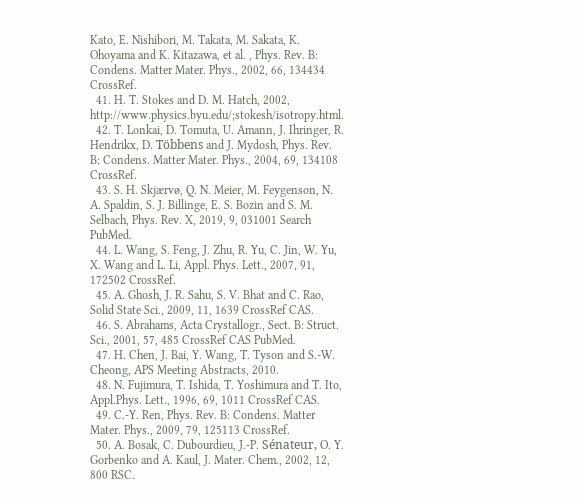Kato, E. Nishibori, M. Takata, M. Sakata, K. Ohoyama and K. Kitazawa, et al. , Phys. Rev. B: Condens. Matter Mater. Phys., 2002, 66, 134434 CrossRef.
  41. H. T. Stokes and D. M. Hatch, 2002, http://www.physics.byu.edu/;stokesh/isotropy.html.
  42. T. Lonkai, D. Tomuta, U. Amann, J. Ihringer, R. Hendrikx, D. Többens and J. Mydosh, Phys. Rev. B: Condens. Matter Mater. Phys., 2004, 69, 134108 CrossRef.
  43. S. H. Skjærvø, Q. N. Meier, M. Feygenson, N. A. Spaldin, S. J. Billinge, E. S. Bozin and S. M. Selbach, Phys. Rev. X, 2019, 9, 031001 Search PubMed.
  44. L. Wang, S. Feng, J. Zhu, R. Yu, C. Jin, W. Yu, X. Wang and L. Li, Appl. Phys. Lett., 2007, 91, 172502 CrossRef.
  45. A. Ghosh, J. R. Sahu, S. V. Bhat and C. Rao, Solid State Sci., 2009, 11, 1639 CrossRef CAS.
  46. S. Abrahams, Acta Crystallogr., Sect. B: Struct. Sci., 2001, 57, 485 CrossRef CAS PubMed.
  47. H. Chen, J. Bai, Y. Wang, T. Tyson and S.-W. Cheong, APS Meeting Abstracts, 2010.
  48. N. Fujimura, T. Ishida, T. Yoshimura and T. Ito, Appl.Phys. Lett., 1996, 69, 1011 CrossRef CAS.
  49. C.-Y. Ren, Phys. Rev. B: Condens. Matter Mater. Phys., 2009, 79, 125113 CrossRef.
  50. A. Bosak, C. Dubourdieu, J.-P. Sénateur, O. Y. Gorbenko and A. Kaul, J. Mater. Chem., 2002, 12, 800 RSC.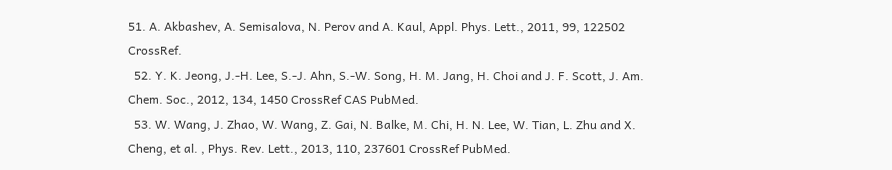51. A. Akbashev, A. Semisalova, N. Perov and A. Kaul, Appl. Phys. Lett., 2011, 99, 122502 CrossRef.
  52. Y. K. Jeong, J.-H. Lee, S.-J. Ahn, S.-W. Song, H. M. Jang, H. Choi and J. F. Scott, J. Am. Chem. Soc., 2012, 134, 1450 CrossRef CAS PubMed.
  53. W. Wang, J. Zhao, W. Wang, Z. Gai, N. Balke, M. Chi, H. N. Lee, W. Tian, L. Zhu and X. Cheng, et al. , Phys. Rev. Lett., 2013, 110, 237601 CrossRef PubMed.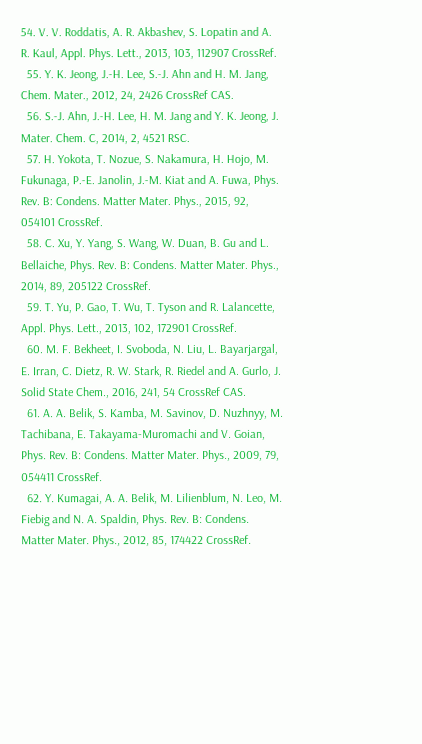54. V. V. Roddatis, A. R. Akbashev, S. Lopatin and A. R. Kaul, Appl. Phys. Lett., 2013, 103, 112907 CrossRef.
  55. Y. K. Jeong, J.-H. Lee, S.-J. Ahn and H. M. Jang, Chem. Mater., 2012, 24, 2426 CrossRef CAS.
  56. S.-J. Ahn, J.-H. Lee, H. M. Jang and Y. K. Jeong, J. Mater. Chem. C, 2014, 2, 4521 RSC.
  57. H. Yokota, T. Nozue, S. Nakamura, H. Hojo, M. Fukunaga, P.-E. Janolin, J.-M. Kiat and A. Fuwa, Phys. Rev. B: Condens. Matter Mater. Phys., 2015, 92, 054101 CrossRef.
  58. C. Xu, Y. Yang, S. Wang, W. Duan, B. Gu and L. Bellaiche, Phys. Rev. B: Condens. Matter Mater. Phys., 2014, 89, 205122 CrossRef.
  59. T. Yu, P. Gao, T. Wu, T. Tyson and R. Lalancette, Appl. Phys. Lett., 2013, 102, 172901 CrossRef.
  60. M. F. Bekheet, I. Svoboda, N. Liu, L. Bayarjargal, E. Irran, C. Dietz, R. W. Stark, R. Riedel and A. Gurlo, J. Solid State Chem., 2016, 241, 54 CrossRef CAS.
  61. A. A. Belik, S. Kamba, M. Savinov, D. Nuzhnyy, M. Tachibana, E. Takayama-Muromachi and V. Goian, Phys. Rev. B: Condens. Matter Mater. Phys., 2009, 79, 054411 CrossRef.
  62. Y. Kumagai, A. A. Belik, M. Lilienblum, N. Leo, M. Fiebig and N. A. Spaldin, Phys. Rev. B: Condens. Matter Mater. Phys., 2012, 85, 174422 CrossRef.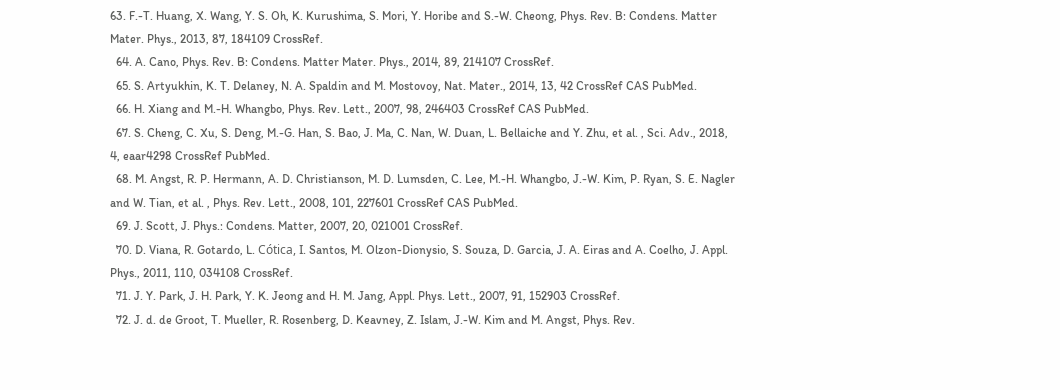63. F.-T. Huang, X. Wang, Y. S. Oh, K. Kurushima, S. Mori, Y. Horibe and S.-W. Cheong, Phys. Rev. B: Condens. Matter Mater. Phys., 2013, 87, 184109 CrossRef.
  64. A. Cano, Phys. Rev. B: Condens. Matter Mater. Phys., 2014, 89, 214107 CrossRef.
  65. S. Artyukhin, K. T. Delaney, N. A. Spaldin and M. Mostovoy, Nat. Mater., 2014, 13, 42 CrossRef CAS PubMed.
  66. H. Xiang and M.-H. Whangbo, Phys. Rev. Lett., 2007, 98, 246403 CrossRef CAS PubMed.
  67. S. Cheng, C. Xu, S. Deng, M.-G. Han, S. Bao, J. Ma, C. Nan, W. Duan, L. Bellaiche and Y. Zhu, et al. , Sci. Adv., 2018, 4, eaar4298 CrossRef PubMed.
  68. M. Angst, R. P. Hermann, A. D. Christianson, M. D. Lumsden, C. Lee, M.-H. Whangbo, J.-W. Kim, P. Ryan, S. E. Nagler and W. Tian, et al. , Phys. Rev. Lett., 2008, 101, 227601 CrossRef CAS PubMed.
  69. J. Scott, J. Phys.: Condens. Matter, 2007, 20, 021001 CrossRef.
  70. D. Viana, R. Gotardo, L. Cótica, I. Santos, M. Olzon-Dionysio, S. Souza, D. Garcia, J. A. Eiras and A. Coelho, J. Appl. Phys., 2011, 110, 034108 CrossRef.
  71. J. Y. Park, J. H. Park, Y. K. Jeong and H. M. Jang, Appl. Phys. Lett., 2007, 91, 152903 CrossRef.
  72. J. d. de Groot, T. Mueller, R. Rosenberg, D. Keavney, Z. Islam, J.-W. Kim and M. Angst, Phys. Rev.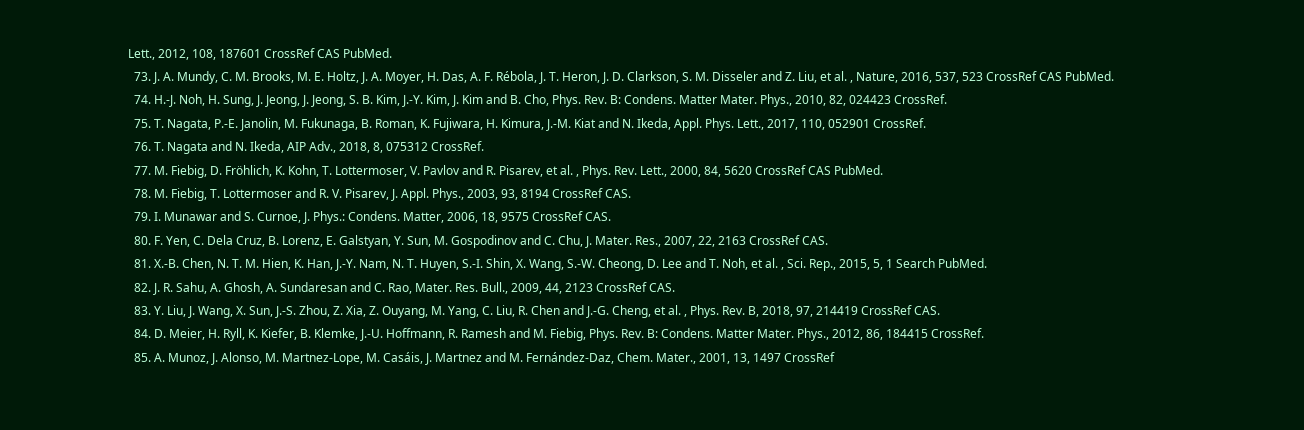Lett., 2012, 108, 187601 CrossRef CAS PubMed.
  73. J. A. Mundy, C. M. Brooks, M. E. Holtz, J. A. Moyer, H. Das, A. F. Rébola, J. T. Heron, J. D. Clarkson, S. M. Disseler and Z. Liu, et al. , Nature, 2016, 537, 523 CrossRef CAS PubMed.
  74. H.-J. Noh, H. Sung, J. Jeong, J. Jeong, S. B. Kim, J.-Y. Kim, J. Kim and B. Cho, Phys. Rev. B: Condens. Matter Mater. Phys., 2010, 82, 024423 CrossRef.
  75. T. Nagata, P.-E. Janolin, M. Fukunaga, B. Roman, K. Fujiwara, H. Kimura, J.-M. Kiat and N. Ikeda, Appl. Phys. Lett., 2017, 110, 052901 CrossRef.
  76. T. Nagata and N. Ikeda, AIP Adv., 2018, 8, 075312 CrossRef.
  77. M. Fiebig, D. Fröhlich, K. Kohn, T. Lottermoser, V. Pavlov and R. Pisarev, et al. , Phys. Rev. Lett., 2000, 84, 5620 CrossRef CAS PubMed.
  78. M. Fiebig, T. Lottermoser and R. V. Pisarev, J. Appl. Phys., 2003, 93, 8194 CrossRef CAS.
  79. I. Munawar and S. Curnoe, J. Phys.: Condens. Matter, 2006, 18, 9575 CrossRef CAS.
  80. F. Yen, C. Dela Cruz, B. Lorenz, E. Galstyan, Y. Sun, M. Gospodinov and C. Chu, J. Mater. Res., 2007, 22, 2163 CrossRef CAS.
  81. X.-B. Chen, N. T. M. Hien, K. Han, J.-Y. Nam, N. T. Huyen, S.-I. Shin, X. Wang, S.-W. Cheong, D. Lee and T. Noh, et al. , Sci. Rep., 2015, 5, 1 Search PubMed.
  82. J. R. Sahu, A. Ghosh, A. Sundaresan and C. Rao, Mater. Res. Bull., 2009, 44, 2123 CrossRef CAS.
  83. Y. Liu, J. Wang, X. Sun, J.-S. Zhou, Z. Xia, Z. Ouyang, M. Yang, C. Liu, R. Chen and J.-G. Cheng, et al. , Phys. Rev. B, 2018, 97, 214419 CrossRef CAS.
  84. D. Meier, H. Ryll, K. Kiefer, B. Klemke, J.-U. Hoffmann, R. Ramesh and M. Fiebig, Phys. Rev. B: Condens. Matter Mater. Phys., 2012, 86, 184415 CrossRef.
  85. A. Munoz, J. Alonso, M. Martnez-Lope, M. Casáis, J. Martnez and M. Fernández-Daz, Chem. Mater., 2001, 13, 1497 CrossRef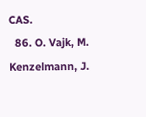CAS.
  86. O. Vajk, M. Kenzelmann, J.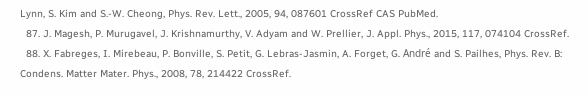Lynn, S. Kim and S.-W. Cheong, Phys. Rev. Lett., 2005, 94, 087601 CrossRef CAS PubMed.
  87. J. Magesh, P. Murugavel, J. Krishnamurthy, V. Adyam and W. Prellier, J. Appl. Phys., 2015, 117, 074104 CrossRef.
  88. X. Fabreges, I. Mirebeau, P. Bonville, S. Petit, G. Lebras-Jasmin, A. Forget, G. André and S. Pailhes, Phys. Rev. B: Condens. Matter Mater. Phys., 2008, 78, 214422 CrossRef.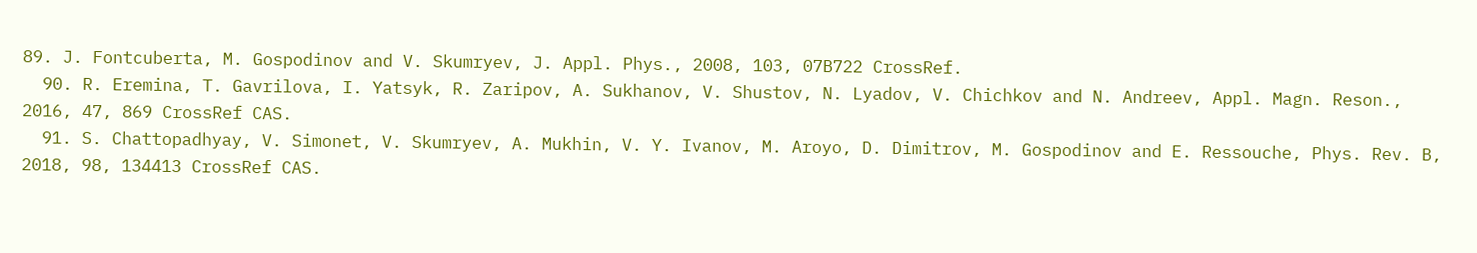89. J. Fontcuberta, M. Gospodinov and V. Skumryev, J. Appl. Phys., 2008, 103, 07B722 CrossRef.
  90. R. Eremina, T. Gavrilova, I. Yatsyk, R. Zaripov, A. Sukhanov, V. Shustov, N. Lyadov, V. Chichkov and N. Andreev, Appl. Magn. Reson., 2016, 47, 869 CrossRef CAS.
  91. S. Chattopadhyay, V. Simonet, V. Skumryev, A. Mukhin, V. Y. Ivanov, M. Aroyo, D. Dimitrov, M. Gospodinov and E. Ressouche, Phys. Rev. B, 2018, 98, 134413 CrossRef CAS.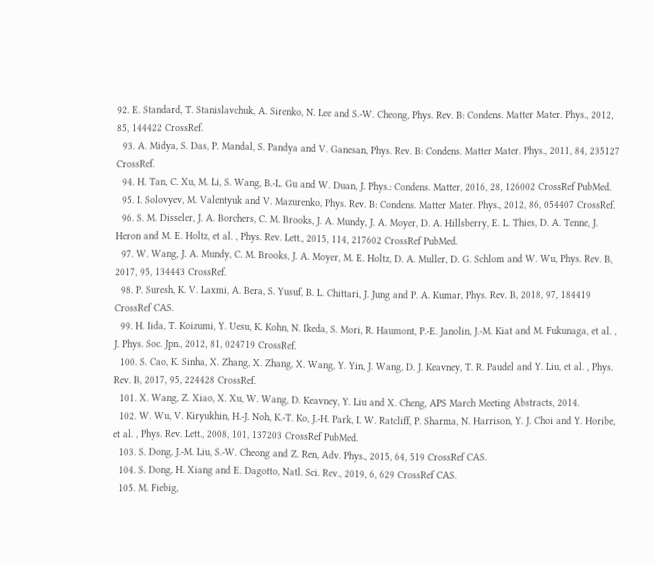92. E. Standard, T. Stanislavchuk, A. Sirenko, N. Lee and S.-W. Cheong, Phys. Rev. B: Condens. Matter Mater. Phys., 2012, 85, 144422 CrossRef.
  93. A. Midya, S. Das, P. Mandal, S. Pandya and V. Ganesan, Phys. Rev. B: Condens. Matter Mater. Phys., 2011, 84, 235127 CrossRef.
  94. H. Tan, C. Xu, M. Li, S. Wang, B.-L. Gu and W. Duan, J. Phys.: Condens. Matter, 2016, 28, 126002 CrossRef PubMed.
  95. I. Solovyev, M. Valentyuk and V. Mazurenko, Phys. Rev. B: Condens. Matter Mater. Phys., 2012, 86, 054407 CrossRef.
  96. S. M. Disseler, J. A. Borchers, C. M. Brooks, J. A. Mundy, J. A. Moyer, D. A. Hillsberry, E. L. Thies, D. A. Tenne, J. Heron and M. E. Holtz, et al. , Phys. Rev. Lett., 2015, 114, 217602 CrossRef PubMed.
  97. W. Wang, J. A. Mundy, C. M. Brooks, J. A. Moyer, M. E. Holtz, D. A. Muller, D. G. Schlom and W. Wu, Phys. Rev. B, 2017, 95, 134443 CrossRef.
  98. P. Suresh, K. V. Laxmi, A. Bera, S. Yusuf, B. L. Chittari, J. Jung and P. A. Kumar, Phys. Rev. B, 2018, 97, 184419 CrossRef CAS.
  99. H. Iida, T. Koizumi, Y. Uesu, K. Kohn, N. Ikeda, S. Mori, R. Haumont, P.-E. Janolin, J.-M. Kiat and M. Fukunaga, et al. , J. Phys. Soc. Jpn., 2012, 81, 024719 CrossRef.
  100. S. Cao, K. Sinha, X. Zhang, X. Zhang, X. Wang, Y. Yin, J. Wang, D. J. Keavney, T. R. Paudel and Y. Liu, et al. , Phys. Rev. B, 2017, 95, 224428 CrossRef.
  101. X. Wang, Z. Xiao, X. Xu, W. Wang, D. Keavney, Y. Liu and X. Cheng, APS March Meeting Abstracts, 2014.
  102. W. Wu, V. Kiryukhin, H.-J. Noh, K.-T. Ko, J.-H. Park, I. W. Ratcliff, P. Sharma, N. Harrison, Y. J. Choi and Y. Horibe, et al. , Phys. Rev. Lett., 2008, 101, 137203 CrossRef PubMed.
  103. S. Dong, J.-M. Liu, S.-W. Cheong and Z. Ren, Adv. Phys., 2015, 64, 519 CrossRef CAS.
  104. S. Dong, H. Xiang and E. Dagotto, Natl. Sci. Rev., 2019, 6, 629 CrossRef CAS.
  105. M. Fiebig,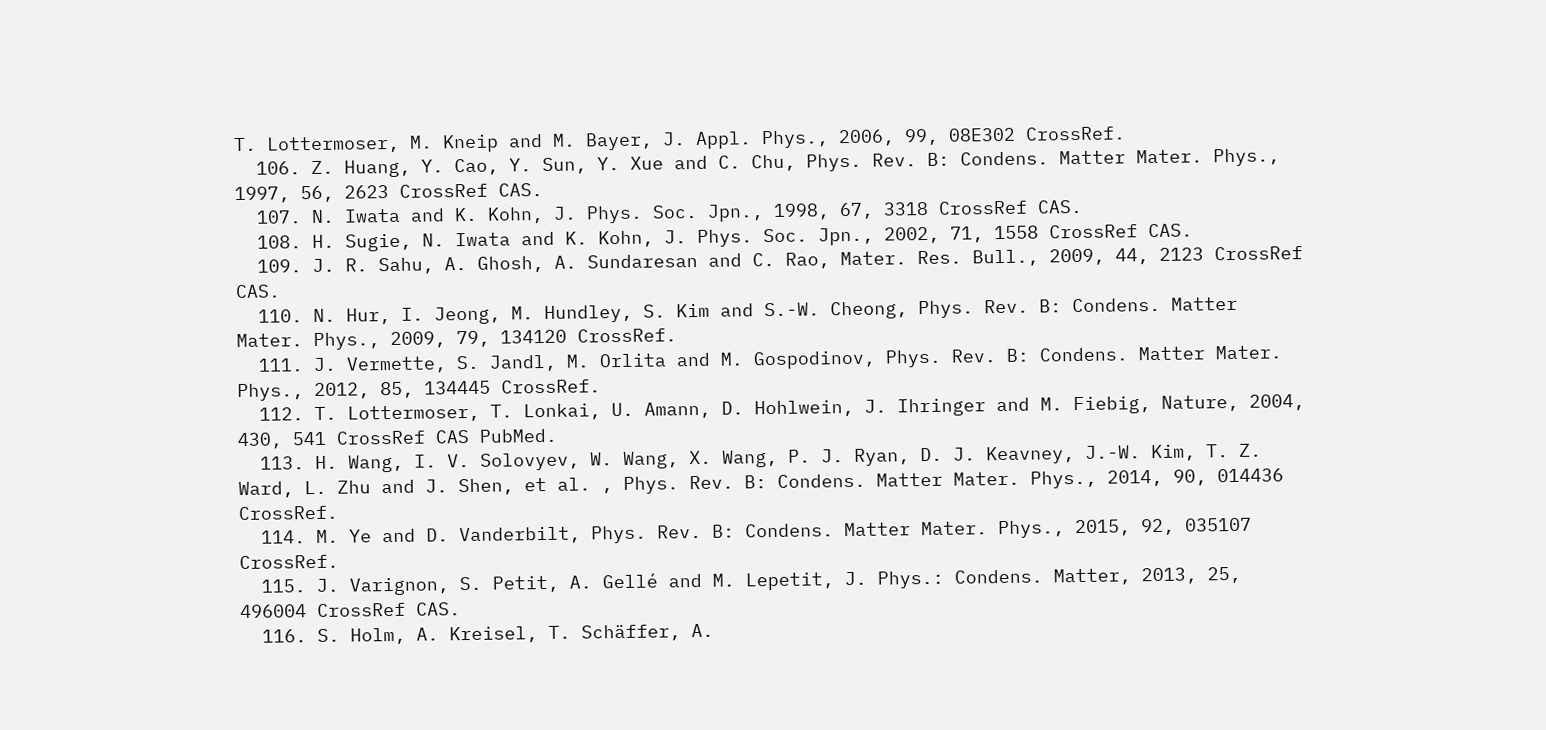T. Lottermoser, M. Kneip and M. Bayer, J. Appl. Phys., 2006, 99, 08E302 CrossRef.
  106. Z. Huang, Y. Cao, Y. Sun, Y. Xue and C. Chu, Phys. Rev. B: Condens. Matter Mater. Phys., 1997, 56, 2623 CrossRef CAS.
  107. N. Iwata and K. Kohn, J. Phys. Soc. Jpn., 1998, 67, 3318 CrossRef CAS.
  108. H. Sugie, N. Iwata and K. Kohn, J. Phys. Soc. Jpn., 2002, 71, 1558 CrossRef CAS.
  109. J. R. Sahu, A. Ghosh, A. Sundaresan and C. Rao, Mater. Res. Bull., 2009, 44, 2123 CrossRef CAS.
  110. N. Hur, I. Jeong, M. Hundley, S. Kim and S.-W. Cheong, Phys. Rev. B: Condens. Matter Mater. Phys., 2009, 79, 134120 CrossRef.
  111. J. Vermette, S. Jandl, M. Orlita and M. Gospodinov, Phys. Rev. B: Condens. Matter Mater. Phys., 2012, 85, 134445 CrossRef.
  112. T. Lottermoser, T. Lonkai, U. Amann, D. Hohlwein, J. Ihringer and M. Fiebig, Nature, 2004, 430, 541 CrossRef CAS PubMed.
  113. H. Wang, I. V. Solovyev, W. Wang, X. Wang, P. J. Ryan, D. J. Keavney, J.-W. Kim, T. Z. Ward, L. Zhu and J. Shen, et al. , Phys. Rev. B: Condens. Matter Mater. Phys., 2014, 90, 014436 CrossRef.
  114. M. Ye and D. Vanderbilt, Phys. Rev. B: Condens. Matter Mater. Phys., 2015, 92, 035107 CrossRef.
  115. J. Varignon, S. Petit, A. Gellé and M. Lepetit, J. Phys.: Condens. Matter, 2013, 25, 496004 CrossRef CAS.
  116. S. Holm, A. Kreisel, T. Schäffer, A.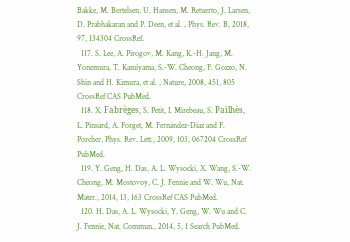Bakke, M. Bertelsen, U. Hansen, M. Retuerto, J. Larsen, D. Prabhakaran and P. Deen, et al. , Phys. Rev. B, 2018, 97, 134304 CrossRef.
  117. S. Lee, A. Pirogov, M. Kang, K.-H. Jang, M. Yonemura, T. Kamiyama, S.-W. Cheong, F. Gozzo, N. Shin and H. Kimura, et al. , Nature, 2008, 451, 805 CrossRef CAS PubMed.
  118. X. Fabrèges, S. Petit, I. Mirebeau, S. Pailhès, L. Pinsard, A. Forget, M. Fernandez-Diaz and F. Porcher, Phys. Rev. Lett., 2009, 103, 067204 CrossRef PubMed.
  119. Y. Geng, H. Das, A. L. Wysocki, X. Wang, S.-W. Cheong, M. Mostovoy, C. J. Fennie and W. Wu, Nat. Mater., 2014, 13, 163 CrossRef CAS PubMed.
  120. H. Das, A. L. Wysocki, Y. Geng, W. Wu and C. J. Fennie, Nat. Commun., 2014, 5, 1 Search PubMed.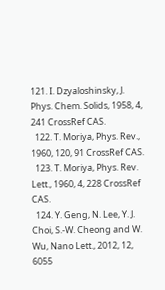121. I. Dzyaloshinsky, J. Phys. Chem. Solids, 1958, 4, 241 CrossRef CAS.
  122. T. Moriya, Phys. Rev., 1960, 120, 91 CrossRef CAS.
  123. T. Moriya, Phys. Rev. Lett., 1960, 4, 228 CrossRef CAS.
  124. Y. Geng, N. Lee, Y. J. Choi, S.-W. Cheong and W. Wu, Nano Lett., 2012, 12, 6055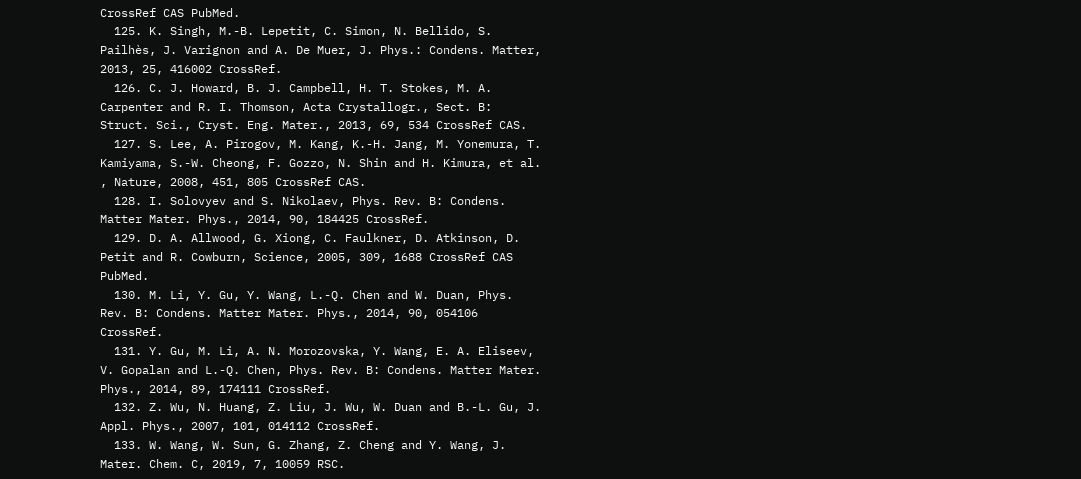CrossRef CAS PubMed.
  125. K. Singh, M.-B. Lepetit, C. Simon, N. Bellido, S. Pailhès, J. Varignon and A. De Muer, J. Phys.: Condens. Matter, 2013, 25, 416002 CrossRef.
  126. C. J. Howard, B. J. Campbell, H. T. Stokes, M. A. Carpenter and R. I. Thomson, Acta Crystallogr., Sect. B: Struct. Sci., Cryst. Eng. Mater., 2013, 69, 534 CrossRef CAS.
  127. S. Lee, A. Pirogov, M. Kang, K.-H. Jang, M. Yonemura, T. Kamiyama, S.-W. Cheong, F. Gozzo, N. Shin and H. Kimura, et al. , Nature, 2008, 451, 805 CrossRef CAS.
  128. I. Solovyev and S. Nikolaev, Phys. Rev. B: Condens. Matter Mater. Phys., 2014, 90, 184425 CrossRef.
  129. D. A. Allwood, G. Xiong, C. Faulkner, D. Atkinson, D. Petit and R. Cowburn, Science, 2005, 309, 1688 CrossRef CAS PubMed.
  130. M. Li, Y. Gu, Y. Wang, L.-Q. Chen and W. Duan, Phys. Rev. B: Condens. Matter Mater. Phys., 2014, 90, 054106 CrossRef.
  131. Y. Gu, M. Li, A. N. Morozovska, Y. Wang, E. A. Eliseev, V. Gopalan and L.-Q. Chen, Phys. Rev. B: Condens. Matter Mater. Phys., 2014, 89, 174111 CrossRef.
  132. Z. Wu, N. Huang, Z. Liu, J. Wu, W. Duan and B.-L. Gu, J. Appl. Phys., 2007, 101, 014112 CrossRef.
  133. W. Wang, W. Sun, G. Zhang, Z. Cheng and Y. Wang, J. Mater. Chem. C, 2019, 7, 10059 RSC.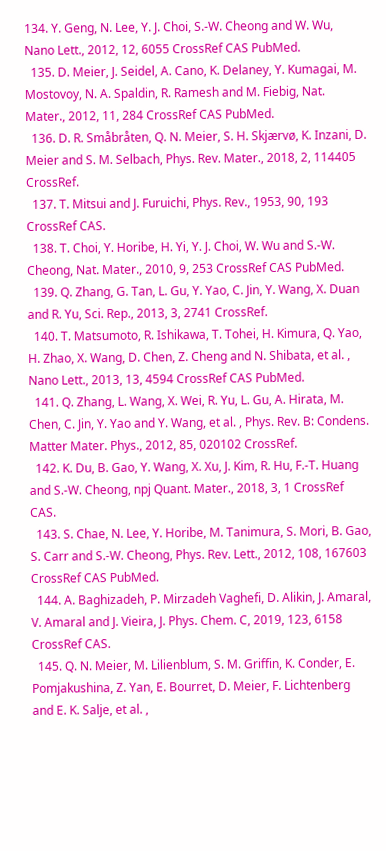134. Y. Geng, N. Lee, Y. J. Choi, S.-W. Cheong and W. Wu, Nano Lett., 2012, 12, 6055 CrossRef CAS PubMed.
  135. D. Meier, J. Seidel, A. Cano, K. Delaney, Y. Kumagai, M. Mostovoy, N. A. Spaldin, R. Ramesh and M. Fiebig, Nat. Mater., 2012, 11, 284 CrossRef CAS PubMed.
  136. D. R. Småbråten, Q. N. Meier, S. H. Skjærvø, K. Inzani, D. Meier and S. M. Selbach, Phys. Rev. Mater., 2018, 2, 114405 CrossRef.
  137. T. Mitsui and J. Furuichi, Phys. Rev., 1953, 90, 193 CrossRef CAS.
  138. T. Choi, Y. Horibe, H. Yi, Y. J. Choi, W. Wu and S.-W. Cheong, Nat. Mater., 2010, 9, 253 CrossRef CAS PubMed.
  139. Q. Zhang, G. Tan, L. Gu, Y. Yao, C. Jin, Y. Wang, X. Duan and R. Yu, Sci. Rep., 2013, 3, 2741 CrossRef.
  140. T. Matsumoto, R. Ishikawa, T. Tohei, H. Kimura, Q. Yao, H. Zhao, X. Wang, D. Chen, Z. Cheng and N. Shibata, et al. , Nano Lett., 2013, 13, 4594 CrossRef CAS PubMed.
  141. Q. Zhang, L. Wang, X. Wei, R. Yu, L. Gu, A. Hirata, M. Chen, C. Jin, Y. Yao and Y. Wang, et al. , Phys. Rev. B: Condens. Matter Mater. Phys., 2012, 85, 020102 CrossRef.
  142. K. Du, B. Gao, Y. Wang, X. Xu, J. Kim, R. Hu, F.-T. Huang and S.-W. Cheong, npj Quant. Mater., 2018, 3, 1 CrossRef CAS.
  143. S. Chae, N. Lee, Y. Horibe, M. Tanimura, S. Mori, B. Gao, S. Carr and S.-W. Cheong, Phys. Rev. Lett., 2012, 108, 167603 CrossRef CAS PubMed.
  144. A. Baghizadeh, P. Mirzadeh Vaghefi, D. Alikin, J. Amaral, V. Amaral and J. Vieira, J. Phys. Chem. C, 2019, 123, 6158 CrossRef CAS.
  145. Q. N. Meier, M. Lilienblum, S. M. Griffin, K. Conder, E. Pomjakushina, Z. Yan, E. Bourret, D. Meier, F. Lichtenberg and E. K. Salje, et al. ,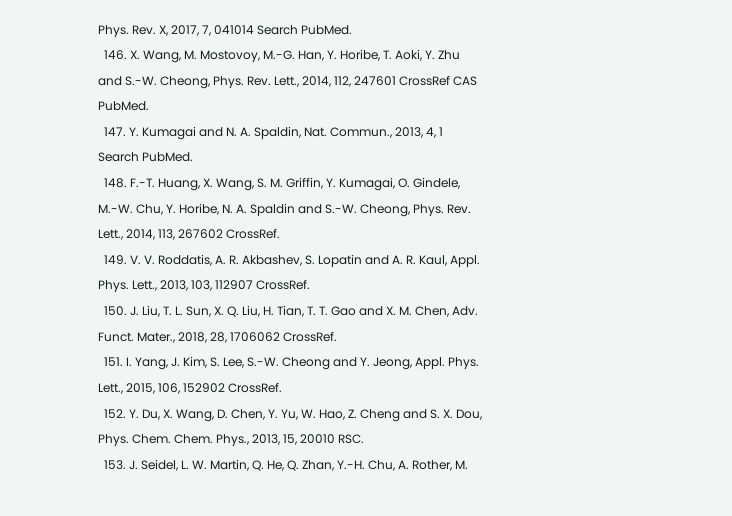Phys. Rev. X, 2017, 7, 041014 Search PubMed.
  146. X. Wang, M. Mostovoy, M.-G. Han, Y. Horibe, T. Aoki, Y. Zhu and S.-W. Cheong, Phys. Rev. Lett., 2014, 112, 247601 CrossRef CAS PubMed.
  147. Y. Kumagai and N. A. Spaldin, Nat. Commun., 2013, 4, 1 Search PubMed.
  148. F.-T. Huang, X. Wang, S. M. Griffin, Y. Kumagai, O. Gindele, M.-W. Chu, Y. Horibe, N. A. Spaldin and S.-W. Cheong, Phys. Rev. Lett., 2014, 113, 267602 CrossRef.
  149. V. V. Roddatis, A. R. Akbashev, S. Lopatin and A. R. Kaul, Appl. Phys. Lett., 2013, 103, 112907 CrossRef.
  150. J. Liu, T. L. Sun, X. Q. Liu, H. Tian, T. T. Gao and X. M. Chen, Adv. Funct. Mater., 2018, 28, 1706062 CrossRef.
  151. I. Yang, J. Kim, S. Lee, S.-W. Cheong and Y. Jeong, Appl. Phys. Lett., 2015, 106, 152902 CrossRef.
  152. Y. Du, X. Wang, D. Chen, Y. Yu, W. Hao, Z. Cheng and S. X. Dou, Phys. Chem. Chem. Phys., 2013, 15, 20010 RSC.
  153. J. Seidel, L. W. Martin, Q. He, Q. Zhan, Y.-H. Chu, A. Rother, M.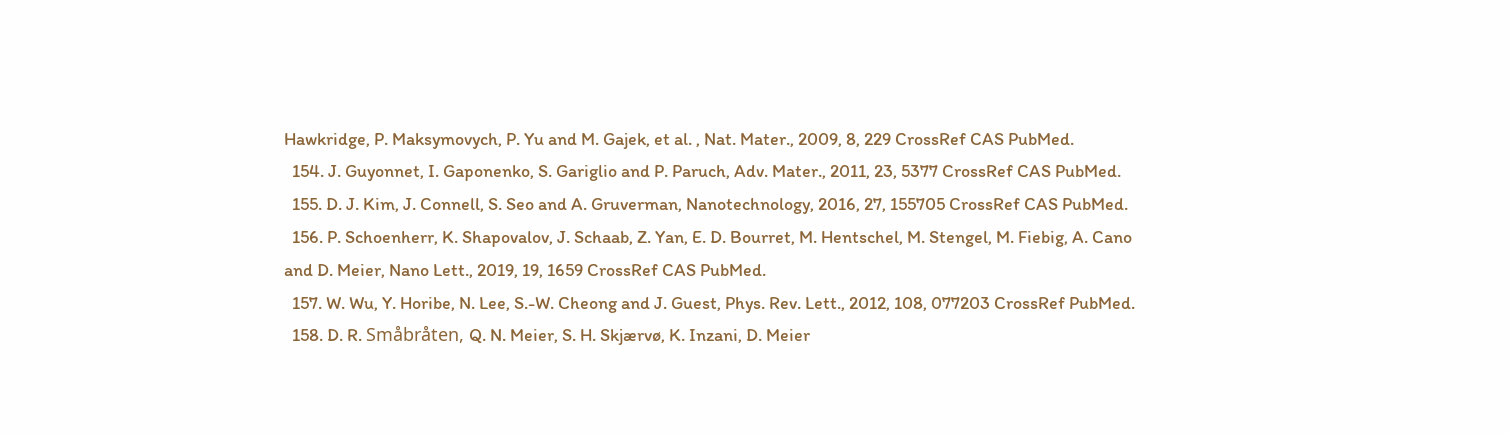Hawkridge, P. Maksymovych, P. Yu and M. Gajek, et al. , Nat. Mater., 2009, 8, 229 CrossRef CAS PubMed.
  154. J. Guyonnet, I. Gaponenko, S. Gariglio and P. Paruch, Adv. Mater., 2011, 23, 5377 CrossRef CAS PubMed.
  155. D. J. Kim, J. Connell, S. Seo and A. Gruverman, Nanotechnology, 2016, 27, 155705 CrossRef CAS PubMed.
  156. P. Schoenherr, K. Shapovalov, J. Schaab, Z. Yan, E. D. Bourret, M. Hentschel, M. Stengel, M. Fiebig, A. Cano and D. Meier, Nano Lett., 2019, 19, 1659 CrossRef CAS PubMed.
  157. W. Wu, Y. Horibe, N. Lee, S.-W. Cheong and J. Guest, Phys. Rev. Lett., 2012, 108, 077203 CrossRef PubMed.
  158. D. R. Småbråten, Q. N. Meier, S. H. Skjærvø, K. Inzani, D. Meier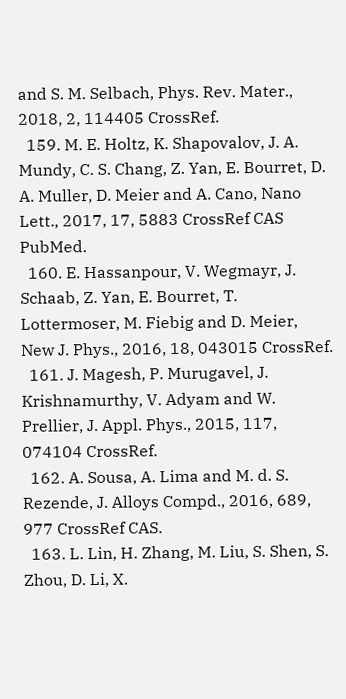and S. M. Selbach, Phys. Rev. Mater., 2018, 2, 114405 CrossRef.
  159. M. E. Holtz, K. Shapovalov, J. A. Mundy, C. S. Chang, Z. Yan, E. Bourret, D. A. Muller, D. Meier and A. Cano, Nano Lett., 2017, 17, 5883 CrossRef CAS PubMed.
  160. E. Hassanpour, V. Wegmayr, J. Schaab, Z. Yan, E. Bourret, T. Lottermoser, M. Fiebig and D. Meier, New J. Phys., 2016, 18, 043015 CrossRef.
  161. J. Magesh, P. Murugavel, J. Krishnamurthy, V. Adyam and W. Prellier, J. Appl. Phys., 2015, 117, 074104 CrossRef.
  162. A. Sousa, A. Lima and M. d. S. Rezende, J. Alloys Compd., 2016, 689, 977 CrossRef CAS.
  163. L. Lin, H. Zhang, M. Liu, S. Shen, S. Zhou, D. Li, X.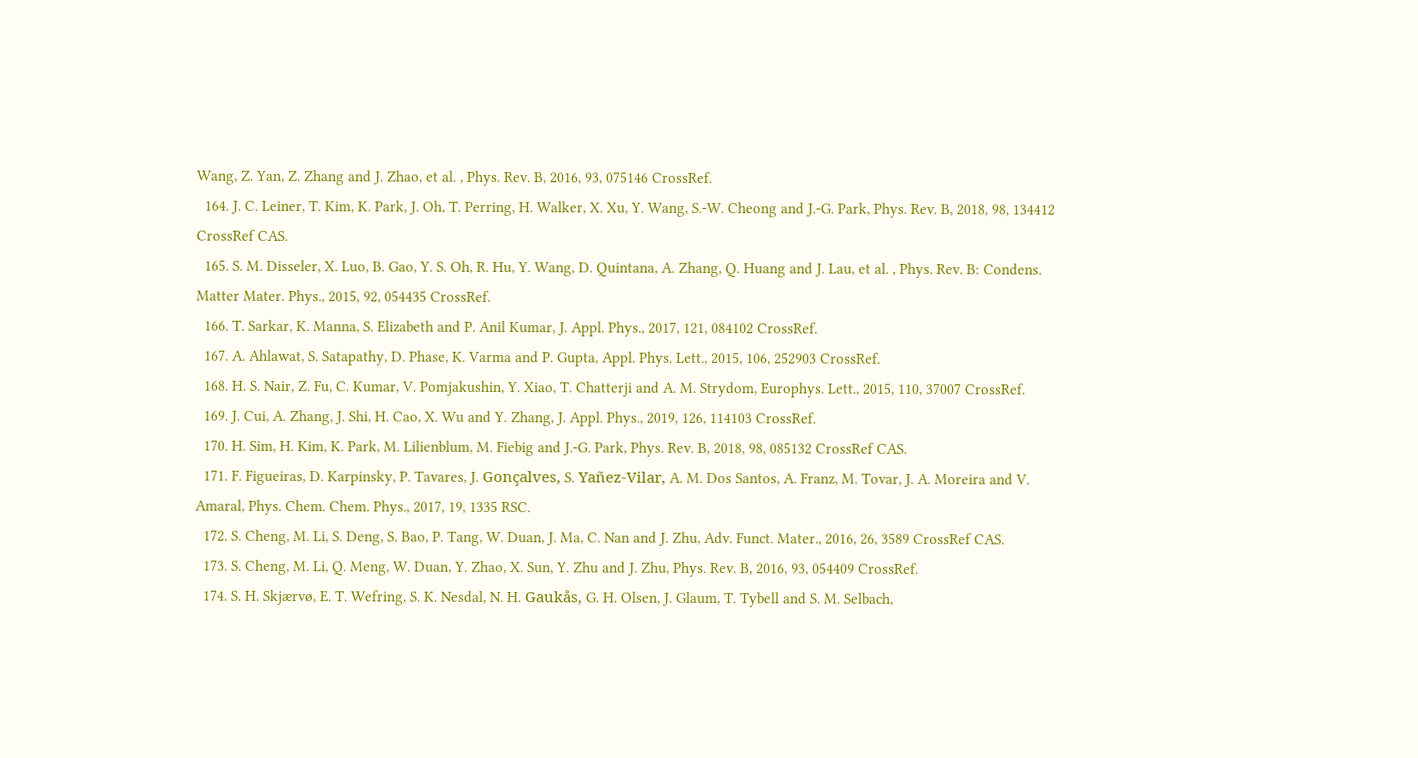Wang, Z. Yan, Z. Zhang and J. Zhao, et al. , Phys. Rev. B, 2016, 93, 075146 CrossRef.
  164. J. C. Leiner, T. Kim, K. Park, J. Oh, T. Perring, H. Walker, X. Xu, Y. Wang, S.-W. Cheong and J.-G. Park, Phys. Rev. B, 2018, 98, 134412 CrossRef CAS.
  165. S. M. Disseler, X. Luo, B. Gao, Y. S. Oh, R. Hu, Y. Wang, D. Quintana, A. Zhang, Q. Huang and J. Lau, et al. , Phys. Rev. B: Condens. Matter Mater. Phys., 2015, 92, 054435 CrossRef.
  166. T. Sarkar, K. Manna, S. Elizabeth and P. Anil Kumar, J. Appl. Phys., 2017, 121, 084102 CrossRef.
  167. A. Ahlawat, S. Satapathy, D. Phase, K. Varma and P. Gupta, Appl. Phys. Lett., 2015, 106, 252903 CrossRef.
  168. H. S. Nair, Z. Fu, C. Kumar, V. Pomjakushin, Y. Xiao, T. Chatterji and A. M. Strydom, Europhys. Lett., 2015, 110, 37007 CrossRef.
  169. J. Cui, A. Zhang, J. Shi, H. Cao, X. Wu and Y. Zhang, J. Appl. Phys., 2019, 126, 114103 CrossRef.
  170. H. Sim, H. Kim, K. Park, M. Lilienblum, M. Fiebig and J.-G. Park, Phys. Rev. B, 2018, 98, 085132 CrossRef CAS.
  171. F. Figueiras, D. Karpinsky, P. Tavares, J. Gonçalves, S. Yañez-Vilar, A. M. Dos Santos, A. Franz, M. Tovar, J. A. Moreira and V. Amaral, Phys. Chem. Chem. Phys., 2017, 19, 1335 RSC.
  172. S. Cheng, M. Li, S. Deng, S. Bao, P. Tang, W. Duan, J. Ma, C. Nan and J. Zhu, Adv. Funct. Mater., 2016, 26, 3589 CrossRef CAS.
  173. S. Cheng, M. Li, Q. Meng, W. Duan, Y. Zhao, X. Sun, Y. Zhu and J. Zhu, Phys. Rev. B, 2016, 93, 054409 CrossRef.
  174. S. H. Skjærvø, E. T. Wefring, S. K. Nesdal, N. H. Gaukås, G. H. Olsen, J. Glaum, T. Tybell and S. M. Selbach,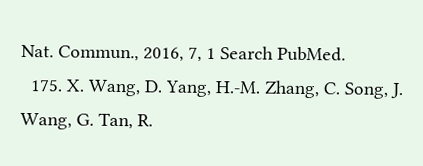Nat. Commun., 2016, 7, 1 Search PubMed.
  175. X. Wang, D. Yang, H.-M. Zhang, C. Song, J. Wang, G. Tan, R.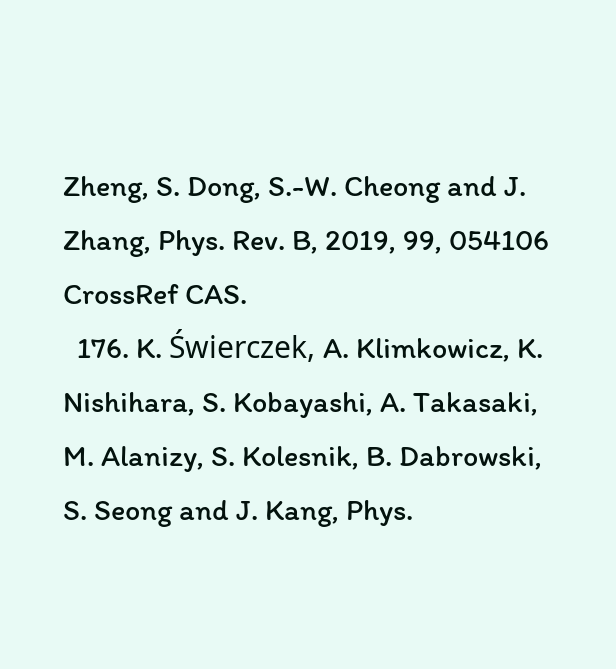Zheng, S. Dong, S.-W. Cheong and J. Zhang, Phys. Rev. B, 2019, 99, 054106 CrossRef CAS.
  176. K. Świerczek, A. Klimkowicz, K. Nishihara, S. Kobayashi, A. Takasaki, M. Alanizy, S. Kolesnik, B. Dabrowski, S. Seong and J. Kang, Phys.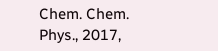Chem. Chem. Phys., 2017,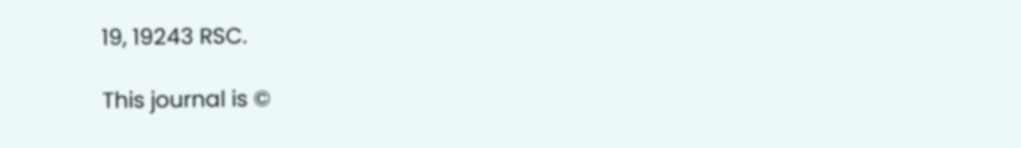19, 19243 RSC.

This journal is ©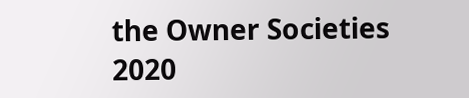the Owner Societies 2020